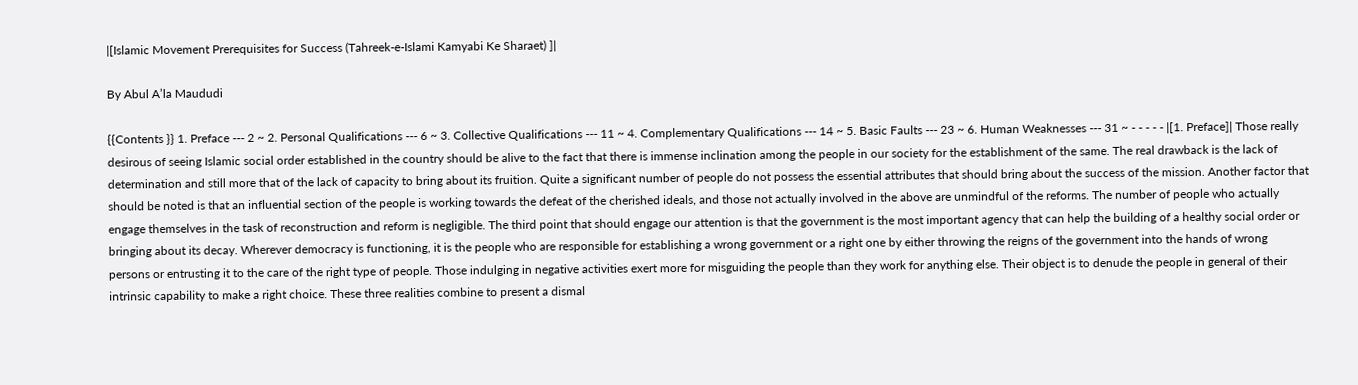|[Islamic Movement Prerequisites for Success (Tahreek-e-Islami Kamyabi Ke Sharaet) ]|

By Abul A’la Maududi

{{Contents }} 1. Preface --- 2 ~ 2. Personal Qualifications --- 6 ~ 3. Collective Qualifications --- 11 ~ 4. Complementary Qualifications --- 14 ~ 5. Basic Faults --- 23 ~ 6. Human Weaknesses --- 31 ~ - - - - - |[1. Preface]| Those really desirous of seeing Islamic social order established in the country should be alive to the fact that there is immense inclination among the people in our society for the establishment of the same. The real drawback is the lack of determination and still more that of the lack of capacity to bring about its fruition. Quite a significant number of people do not possess the essential attributes that should bring about the success of the mission. Another factor that should be noted is that an influential section of the people is working towards the defeat of the cherished ideals, and those not actually involved in the above are unmindful of the reforms. The number of people who actually engage themselves in the task of reconstruction and reform is negligible. The third point that should engage our attention is that the government is the most important agency that can help the building of a healthy social order or bringing about its decay. Wherever democracy is functioning, it is the people who are responsible for establishing a wrong government or a right one by either throwing the reigns of the government into the hands of wrong persons or entrusting it to the care of the right type of people. Those indulging in negative activities exert more for misguiding the people than they work for anything else. Their object is to denude the people in general of their intrinsic capability to make a right choice. These three realities combine to present a dismal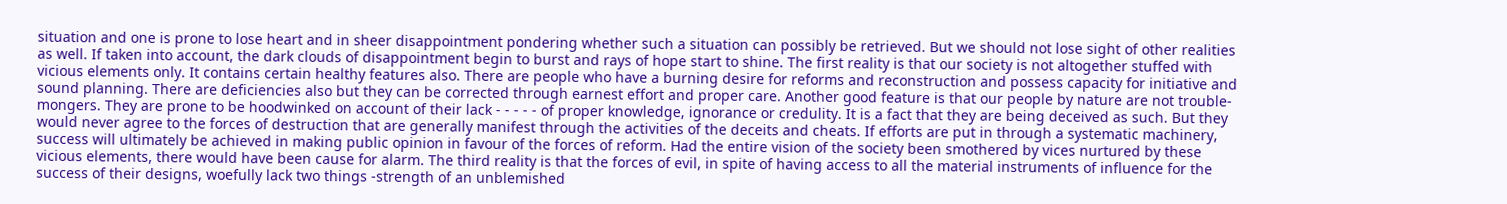situation and one is prone to lose heart and in sheer disappointment pondering whether such a situation can possibly be retrieved. But we should not lose sight of other realities as well. If taken into account, the dark clouds of disappointment begin to burst and rays of hope start to shine. The first reality is that our society is not altogether stuffed with vicious elements only. It contains certain healthy features also. There are people who have a burning desire for reforms and reconstruction and possess capacity for initiative and sound planning. There are deficiencies also but they can be corrected through earnest effort and proper care. Another good feature is that our people by nature are not trouble- mongers. They are prone to be hoodwinked on account of their lack - - - - - of proper knowledge, ignorance or credulity. It is a fact that they are being deceived as such. But they would never agree to the forces of destruction that are generally manifest through the activities of the deceits and cheats. If efforts are put in through a systematic machinery, success will ultimately be achieved in making public opinion in favour of the forces of reform. Had the entire vision of the society been smothered by vices nurtured by these vicious elements, there would have been cause for alarm. The third reality is that the forces of evil, in spite of having access to all the material instruments of influence for the success of their designs, woefully lack two things -strength of an unblemished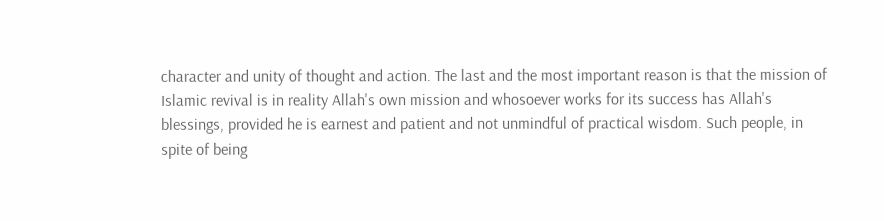character and unity of thought and action. The last and the most important reason is that the mission of Islamic revival is in reality Allah's own mission and whosoever works for its success has Allah's blessings, provided he is earnest and patient and not unmindful of practical wisdom. Such people, in spite of being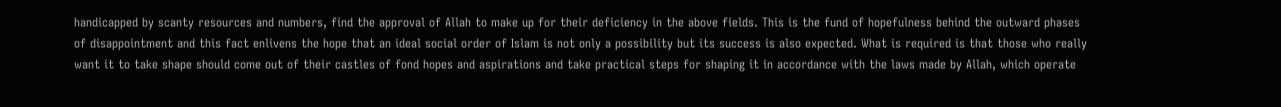handicapped by scanty resources and numbers, find the approval of Allah to make up for their deficiency in the above fields. This is the fund of hopefulness behind the outward phases of disappointment and this fact enlivens the hope that an ideal social order of Islam is not only a possibility but its success is also expected. What is required is that those who really want it to take shape should come out of their castles of fond hopes and aspirations and take practical steps for shaping it in accordance with the laws made by Allah, which operate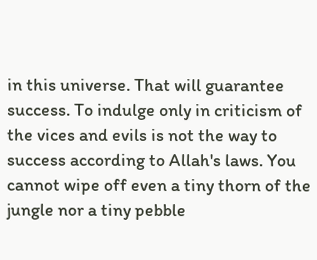in this universe. That will guarantee success. To indulge only in criticism of the vices and evils is not the way to success according to Allah's laws. You cannot wipe off even a tiny thorn of the jungle nor a tiny pebble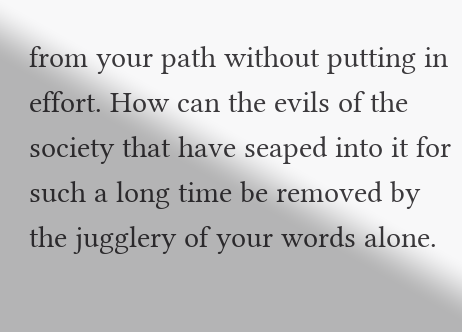from your path without putting in effort. How can the evils of the society that have seaped into it for such a long time be removed by the jugglery of your words alone.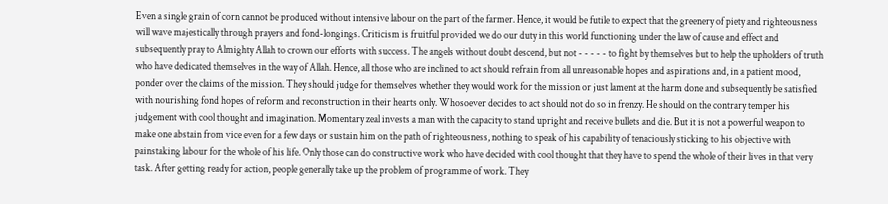Even a single grain of corn cannot be produced without intensive labour on the part of the farmer. Hence, it would be futile to expect that the greenery of piety and righteousness will wave majestically through prayers and fond-longings. Criticism is fruitful provided we do our duty in this world functioning under the law of cause and effect and subsequently pray to Almighty Allah to crown our efforts with success. The angels without doubt descend, but not - - - - - to fight by themselves but to help the upholders of truth who have dedicated themselves in the way of Allah. Hence, all those who are inclined to act should refrain from all unreasonable hopes and aspirations and, in a patient mood, ponder over the claims of the mission. They should judge for themselves whether they would work for the mission or just lament at the harm done and subsequently be satisfied with nourishing fond hopes of reform and reconstruction in their hearts only. Whosoever decides to act should not do so in frenzy. He should on the contrary temper his judgement with cool thought and imagination. Momentary zeal invests a man with the capacity to stand upright and receive bullets and die. But it is not a powerful weapon to make one abstain from vice even for a few days or sustain him on the path of righteousness, nothing to speak of his capability of tenaciously sticking to his objective with painstaking labour for the whole of his life. Only those can do constructive work who have decided with cool thought that they have to spend the whole of their lives in that very task. After getting ready for action, people generally take up the problem of programme of work. They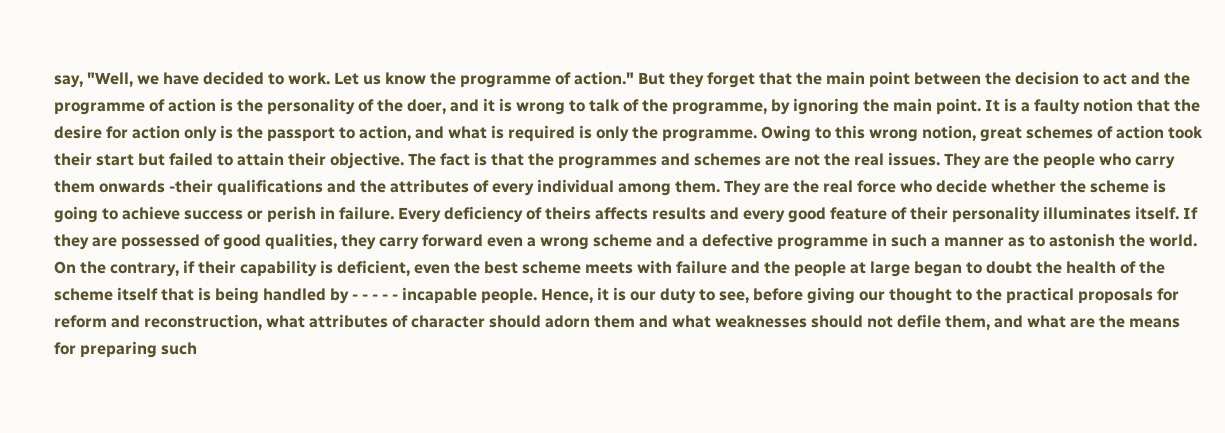say, "Well, we have decided to work. Let us know the programme of action." But they forget that the main point between the decision to act and the programme of action is the personality of the doer, and it is wrong to talk of the programme, by ignoring the main point. It is a faulty notion that the desire for action only is the passport to action, and what is required is only the programme. Owing to this wrong notion, great schemes of action took their start but failed to attain their objective. The fact is that the programmes and schemes are not the real issues. They are the people who carry them onwards -their qualifications and the attributes of every individual among them. They are the real force who decide whether the scheme is going to achieve success or perish in failure. Every deficiency of theirs affects results and every good feature of their personality illuminates itself. If they are possessed of good qualities, they carry forward even a wrong scheme and a defective programme in such a manner as to astonish the world. On the contrary, if their capability is deficient, even the best scheme meets with failure and the people at large began to doubt the health of the scheme itself that is being handled by - - - - - incapable people. Hence, it is our duty to see, before giving our thought to the practical proposals for reform and reconstruction, what attributes of character should adorn them and what weaknesses should not defile them, and what are the means for preparing such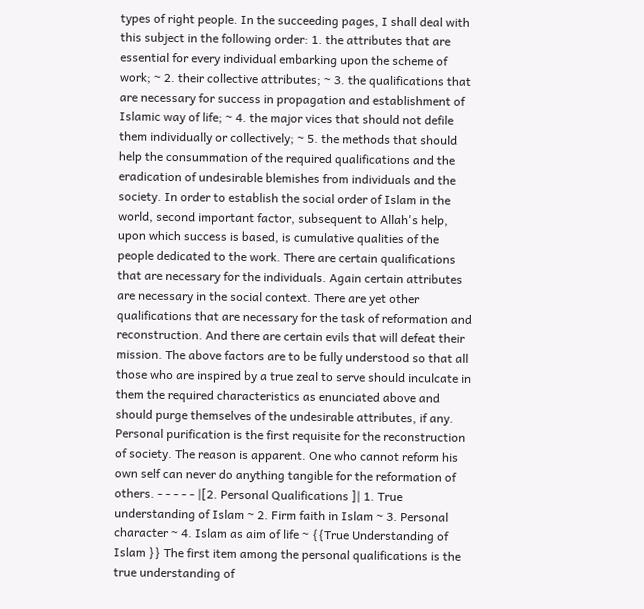types of right people. In the succeeding pages, I shall deal with this subject in the following order: 1. the attributes that are essential for every individual embarking upon the scheme of work; ~ 2. their collective attributes; ~ 3. the qualifications that are necessary for success in propagation and establishment of Islamic way of life; ~ 4. the major vices that should not defile them individually or collectively; ~ 5. the methods that should help the consummation of the required qualifications and the eradication of undesirable blemishes from individuals and the society. In order to establish the social order of Islam in the world, second important factor, subsequent to Allah's help, upon which success is based, is cumulative qualities of the people dedicated to the work. There are certain qualifications that are necessary for the individuals. Again certain attributes are necessary in the social context. There are yet other qualifications that are necessary for the task of reformation and reconstruction. And there are certain evils that will defeat their mission. The above factors are to be fully understood so that all those who are inspired by a true zeal to serve should inculcate in them the required characteristics as enunciated above and should purge themselves of the undesirable attributes, if any. Personal purification is the first requisite for the reconstruction of society. The reason is apparent. One who cannot reform his own self can never do anything tangible for the reformation of others. - - - - - |[2. Personal Qualifications ]| 1. True understanding of Islam ~ 2. Firm faith in Islam ~ 3. Personal character ~ 4. Islam as aim of life ~ {{True Understanding of Islam }} The first item among the personal qualifications is the true understanding of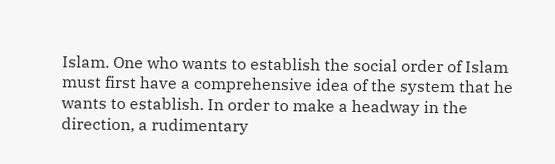Islam. One who wants to establish the social order of Islam must first have a comprehensive idea of the system that he wants to establish. In order to make a headway in the direction, a rudimentary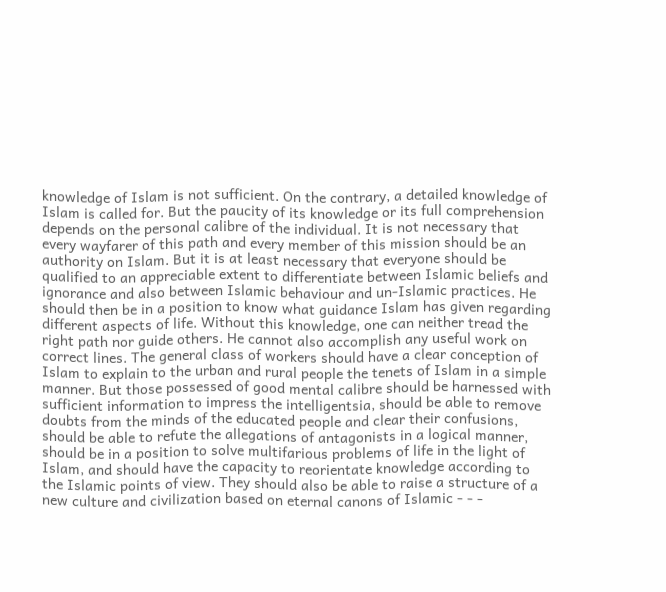knowledge of Islam is not sufficient. On the contrary, a detailed knowledge of Islam is called for. But the paucity of its knowledge or its full comprehension depends on the personal calibre of the individual. It is not necessary that every wayfarer of this path and every member of this mission should be an authority on Islam. But it is at least necessary that everyone should be qualified to an appreciable extent to differentiate between Islamic beliefs and ignorance and also between Islamic behaviour and un-Islamic practices. He should then be in a position to know what guidance Islam has given regarding different aspects of life. Without this knowledge, one can neither tread the right path nor guide others. He cannot also accomplish any useful work on correct lines. The general class of workers should have a clear conception of Islam to explain to the urban and rural people the tenets of Islam in a simple manner. But those possessed of good mental calibre should be harnessed with sufficient information to impress the intelligentsia, should be able to remove doubts from the minds of the educated people and clear their confusions, should be able to refute the allegations of antagonists in a logical manner, should be in a position to solve multifarious problems of life in the light of Islam, and should have the capacity to reorientate knowledge according to the Islamic points of view. They should also be able to raise a structure of a new culture and civilization based on eternal canons of Islamic - - -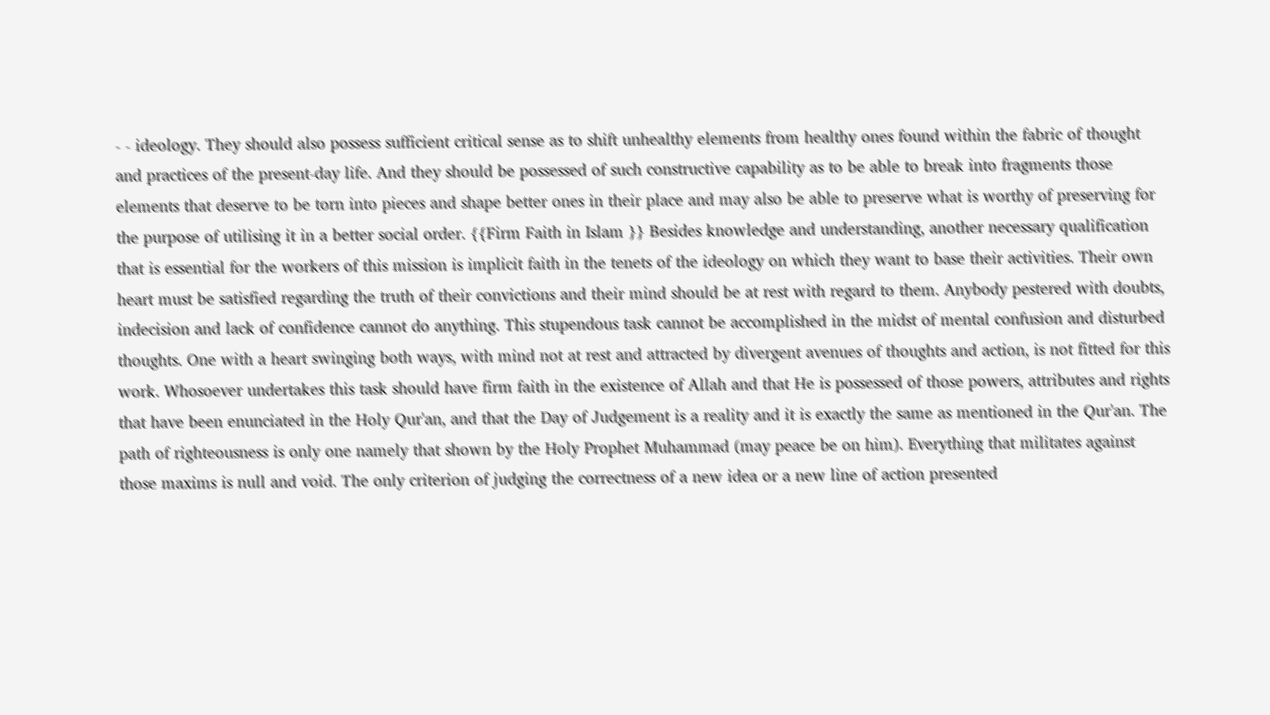- - ideology. They should also possess sufficient critical sense as to shift unhealthy elements from healthy ones found within the fabric of thought and practices of the present-day life. And they should be possessed of such constructive capability as to be able to break into fragments those elements that deserve to be torn into pieces and shape better ones in their place and may also be able to preserve what is worthy of preserving for the purpose of utilising it in a better social order. {{Firm Faith in Islam }} Besides knowledge and understanding, another necessary qualification that is essential for the workers of this mission is implicit faith in the tenets of the ideology on which they want to base their activities. Their own heart must be satisfied regarding the truth of their convictions and their mind should be at rest with regard to them. Anybody pestered with doubts, indecision and lack of confidence cannot do anything. This stupendous task cannot be accomplished in the midst of mental confusion and disturbed thoughts. One with a heart swinging both ways, with mind not at rest and attracted by divergent avenues of thoughts and action, is not fitted for this work. Whosoever undertakes this task should have firm faith in the existence of Allah and that He is possessed of those powers, attributes and rights that have been enunciated in the Holy Qur'an, and that the Day of Judgement is a reality and it is exactly the same as mentioned in the Qur'an. The path of righteousness is only one namely that shown by the Holy Prophet Muhammad (may peace be on him). Everything that militates against those maxims is null and void. The only criterion of judging the correctness of a new idea or a new line of action presented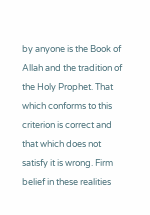by anyone is the Book of Allah and the tradition of the Holy Prophet. That which conforms to this criterion is correct and that which does not satisfy it is wrong. Firm belief in these realities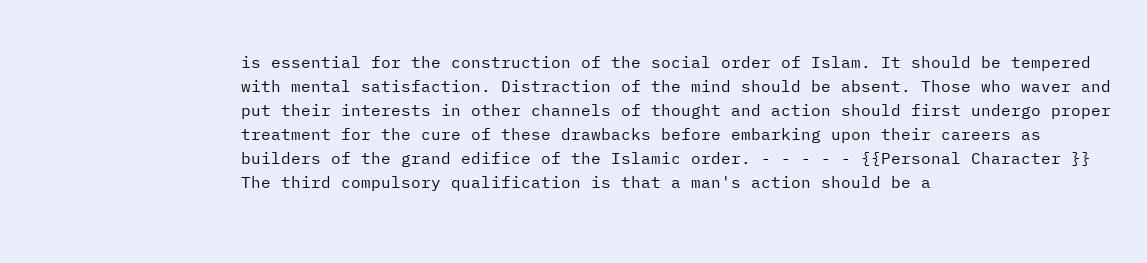is essential for the construction of the social order of Islam. It should be tempered with mental satisfaction. Distraction of the mind should be absent. Those who waver and put their interests in other channels of thought and action should first undergo proper treatment for the cure of these drawbacks before embarking upon their careers as builders of the grand edifice of the Islamic order. - - - - - {{Personal Character }} The third compulsory qualification is that a man's action should be a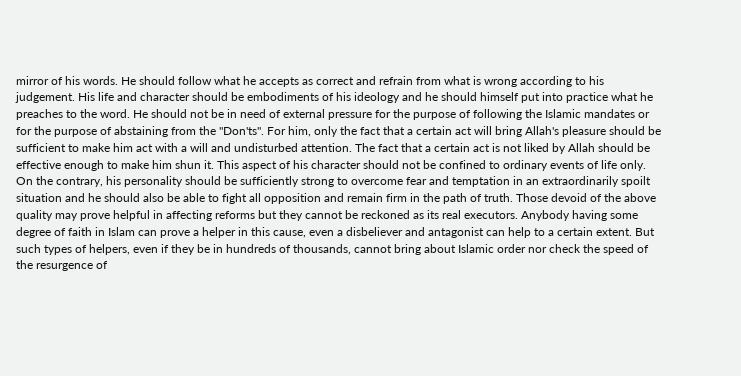mirror of his words. He should follow what he accepts as correct and refrain from what is wrong according to his judgement. His life and character should be embodiments of his ideology and he should himself put into practice what he preaches to the word. He should not be in need of external pressure for the purpose of following the Islamic mandates or for the purpose of abstaining from the "Don'ts". For him, only the fact that a certain act will bring Allah's pleasure should be sufficient to make him act with a will and undisturbed attention. The fact that a certain act is not liked by Allah should be effective enough to make him shun it. This aspect of his character should not be confined to ordinary events of life only. On the contrary, his personality should be sufficiently strong to overcome fear and temptation in an extraordinarily spoilt situation and he should also be able to fight all opposition and remain firm in the path of truth. Those devoid of the above quality may prove helpful in affecting reforms but they cannot be reckoned as its real executors. Anybody having some degree of faith in Islam can prove a helper in this cause, even a disbeliever and antagonist can help to a certain extent. But such types of helpers, even if they be in hundreds of thousands, cannot bring about Islamic order nor check the speed of the resurgence of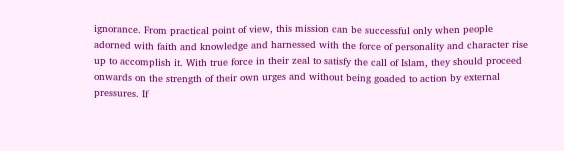ignorance. From practical point of view, this mission can be successful only when people adorned with faith and knowledge and harnessed with the force of personality and character rise up to accomplish it. With true force in their zeal to satisfy the call of Islam, they should proceed onwards on the strength of their own urges and without being goaded to action by external pressures. If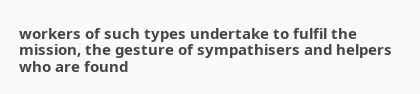workers of such types undertake to fulfil the mission, the gesture of sympathisers and helpers who are found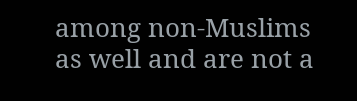among non-Muslims as well and are not a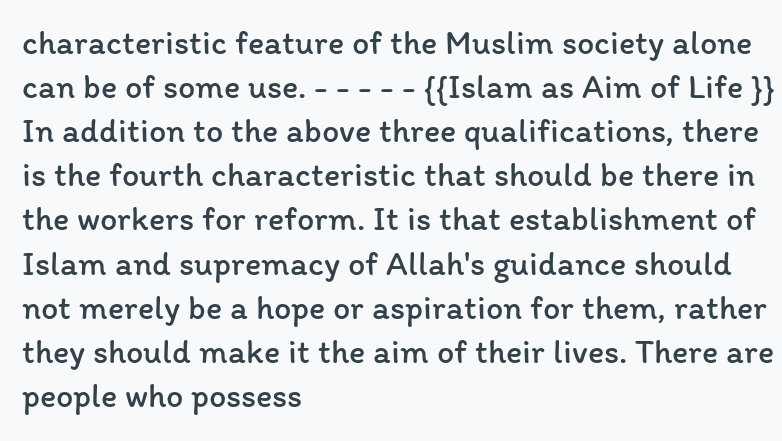characteristic feature of the Muslim society alone can be of some use. - - - - - {{Islam as Aim of Life }} In addition to the above three qualifications, there is the fourth characteristic that should be there in the workers for reform. It is that establishment of Islam and supremacy of Allah's guidance should not merely be a hope or aspiration for them, rather they should make it the aim of their lives. There are people who possess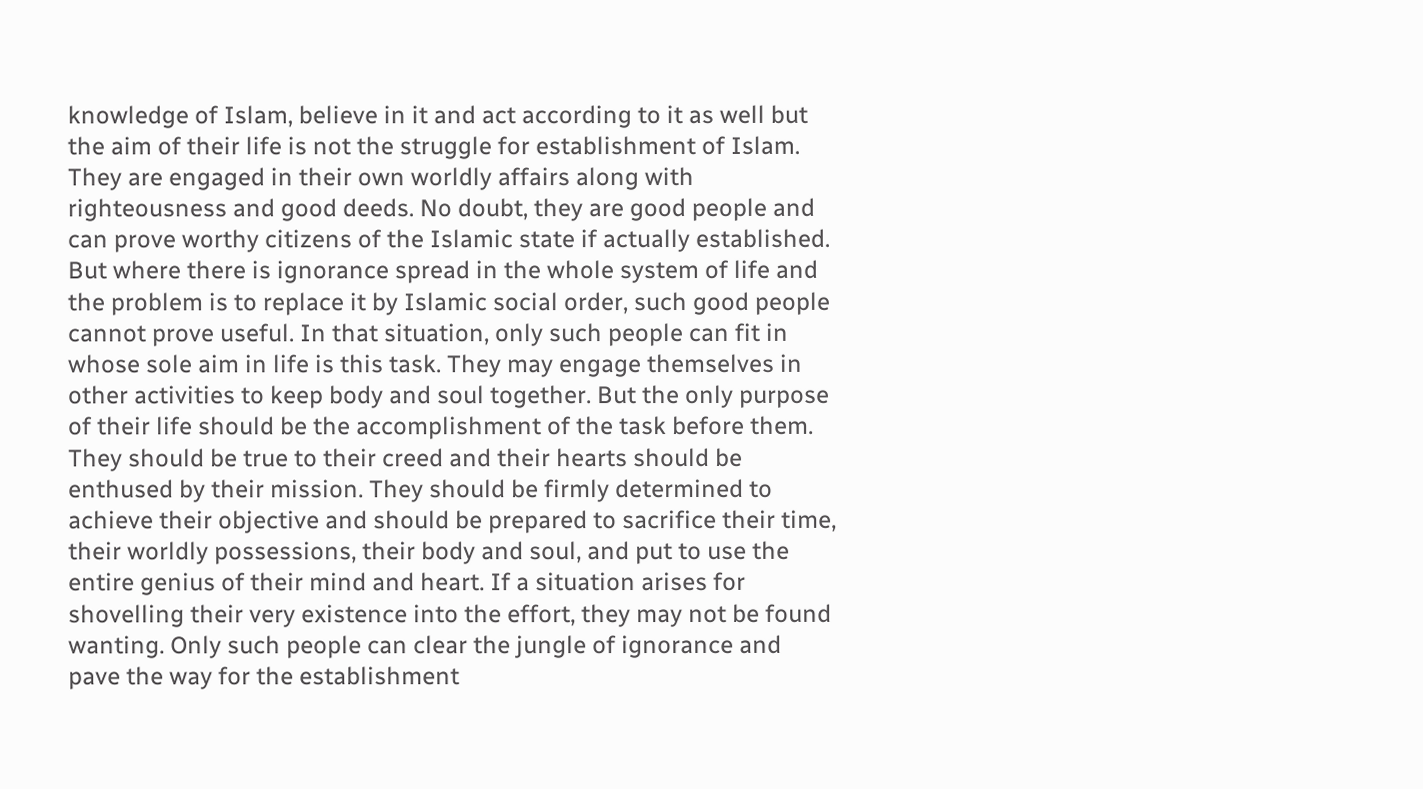knowledge of Islam, believe in it and act according to it as well but the aim of their life is not the struggle for establishment of Islam. They are engaged in their own worldly affairs along with righteousness and good deeds. No doubt, they are good people and can prove worthy citizens of the Islamic state if actually established. But where there is ignorance spread in the whole system of life and the problem is to replace it by Islamic social order, such good people cannot prove useful. In that situation, only such people can fit in whose sole aim in life is this task. They may engage themselves in other activities to keep body and soul together. But the only purpose of their life should be the accomplishment of the task before them. They should be true to their creed and their hearts should be enthused by their mission. They should be firmly determined to achieve their objective and should be prepared to sacrifice their time, their worldly possessions, their body and soul, and put to use the entire genius of their mind and heart. If a situation arises for shovelling their very existence into the effort, they may not be found wanting. Only such people can clear the jungle of ignorance and pave the way for the establishment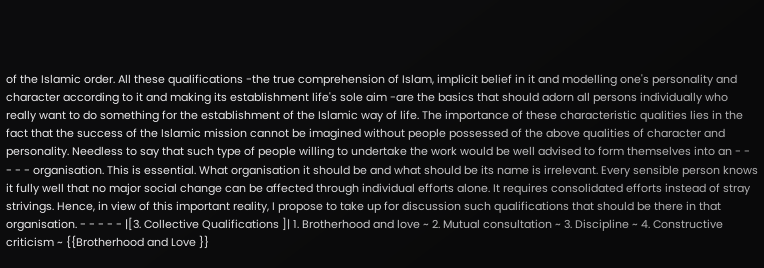of the Islamic order. All these qualifications -the true comprehension of Islam, implicit belief in it and modelling one's personality and character according to it and making its establishment life's sole aim -are the basics that should adorn all persons individually who really want to do something for the establishment of the Islamic way of life. The importance of these characteristic qualities lies in the fact that the success of the Islamic mission cannot be imagined without people possessed of the above qualities of character and personality. Needless to say that such type of people willing to undertake the work would be well advised to form themselves into an - - - - - organisation. This is essential. What organisation it should be and what should be its name is irrelevant. Every sensible person knows it fully well that no major social change can be affected through individual efforts alone. It requires consolidated efforts instead of stray strivings. Hence, in view of this important reality, I propose to take up for discussion such qualifications that should be there in that organisation. - - - - - |[3. Collective Qualifications ]| 1. Brotherhood and love ~ 2. Mutual consultation ~ 3. Discipline ~ 4. Constructive criticism ~ {{Brotherhood and Love }}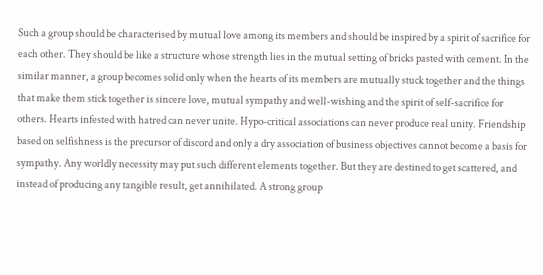Such a group should be characterised by mutual love among its members and should be inspired by a spirit of sacrifice for each other. They should be like a structure whose strength lies in the mutual setting of bricks pasted with cement. In the similar manner, a group becomes solid only when the hearts of its members are mutually stuck together and the things that make them stick together is sincere love, mutual sympathy and well-wishing and the spirit of self-sacrifice for others. Hearts infested with hatred can never unite. Hypo-critical associations can never produce real unity. Friendship based on selfishness is the precursor of discord and only a dry association of business objectives cannot become a basis for sympathy. Any worldly necessity may put such different elements together. But they are destined to get scattered, and instead of producing any tangible result, get annihilated. A strong group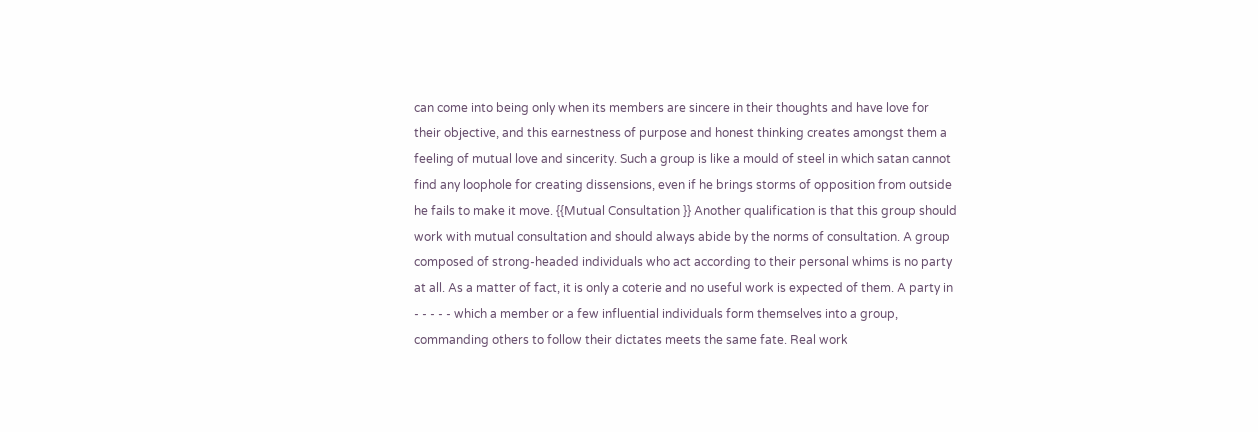can come into being only when its members are sincere in their thoughts and have love for their objective, and this earnestness of purpose and honest thinking creates amongst them a feeling of mutual love and sincerity. Such a group is like a mould of steel in which satan cannot find any loophole for creating dissensions, even if he brings storms of opposition from outside he fails to make it move. {{Mutual Consultation }} Another qualification is that this group should work with mutual consultation and should always abide by the norms of consultation. A group composed of strong-headed individuals who act according to their personal whims is no party at all. As a matter of fact, it is only a coterie and no useful work is expected of them. A party in - - - - - which a member or a few influential individuals form themselves into a group, commanding others to follow their dictates meets the same fate. Real work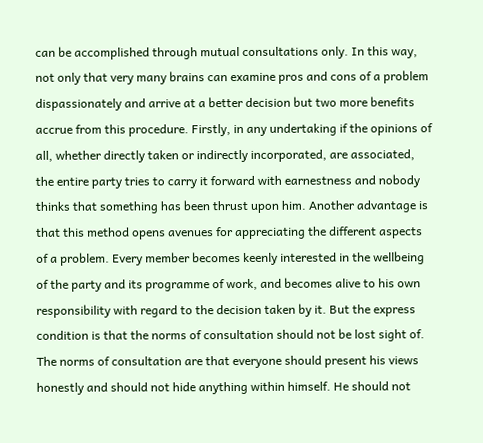can be accomplished through mutual consultations only. In this way, not only that very many brains can examine pros and cons of a problem dispassionately and arrive at a better decision but two more benefits accrue from this procedure. Firstly, in any undertaking if the opinions of all, whether directly taken or indirectly incorporated, are associated, the entire party tries to carry it forward with earnestness and nobody thinks that something has been thrust upon him. Another advantage is that this method opens avenues for appreciating the different aspects of a problem. Every member becomes keenly interested in the wellbeing of the party and its programme of work, and becomes alive to his own responsibility with regard to the decision taken by it. But the express condition is that the norms of consultation should not be lost sight of. The norms of consultation are that everyone should present his views honestly and should not hide anything within himself. He should not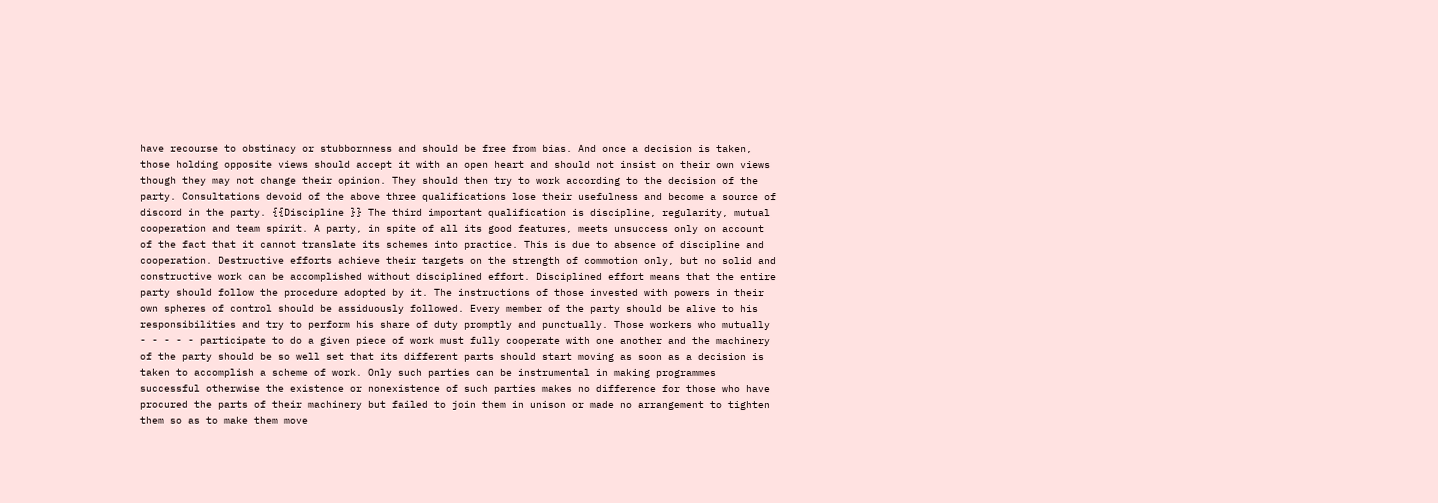have recourse to obstinacy or stubbornness and should be free from bias. And once a decision is taken, those holding opposite views should accept it with an open heart and should not insist on their own views though they may not change their opinion. They should then try to work according to the decision of the party. Consultations devoid of the above three qualifications lose their usefulness and become a source of discord in the party. {{Discipline }} The third important qualification is discipline, regularity, mutual cooperation and team spirit. A party, in spite of all its good features, meets unsuccess only on account of the fact that it cannot translate its schemes into practice. This is due to absence of discipline and cooperation. Destructive efforts achieve their targets on the strength of commotion only, but no solid and constructive work can be accomplished without disciplined effort. Disciplined effort means that the entire party should follow the procedure adopted by it. The instructions of those invested with powers in their own spheres of control should be assiduously followed. Every member of the party should be alive to his responsibilities and try to perform his share of duty promptly and punctually. Those workers who mutually - - - - - participate to do a given piece of work must fully cooperate with one another and the machinery of the party should be so well set that its different parts should start moving as soon as a decision is taken to accomplish a scheme of work. Only such parties can be instrumental in making programmes successful otherwise the existence or nonexistence of such parties makes no difference for those who have procured the parts of their machinery but failed to join them in unison or made no arrangement to tighten them so as to make them move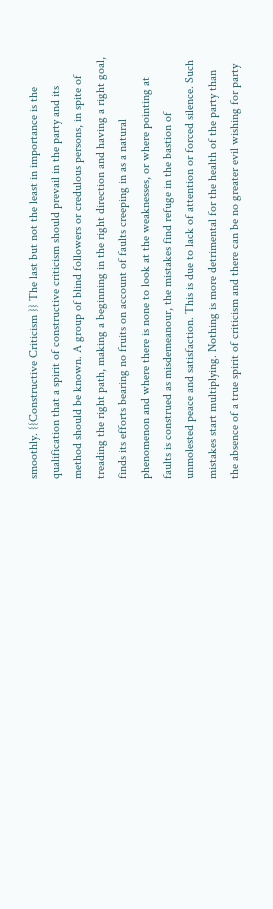smoothly. {{Constructive Criticism }} The last but not the least in importance is the qualification that a spirit of constructive criticism should prevail in the party and its method should be known. A group of blind followers or credulous persons, in spite of treading the right path, making a beginning in the right direction and having a right goal, finds its efforts bearing no fruits on account of faults creeping in as a natural phenomenon and where there is none to look at the weaknesses, or where pointing at faults is construed as misdemeanour, the mistakes find refuge in the bastion of unmolested peace and satisfaction. This is due to lack of attention or forced silence. Such mistakes start multiplying. Nothing is more detrimental for the health of the party than the absence of a true spirit of criticism and there can be no greater evil wishing for party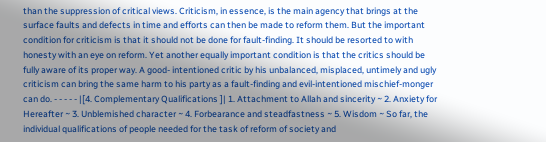than the suppression of critical views. Criticism, in essence, is the main agency that brings at the surface faults and defects in time and efforts can then be made to reform them. But the important condition for criticism is that it should not be done for fault-finding. It should be resorted to with honesty with an eye on reform. Yet another equally important condition is that the critics should be fully aware of its proper way. A good- intentioned critic by his unbalanced, misplaced, untimely and ugly criticism can bring the same harm to his party as a fault-finding and evil-intentioned mischief-monger can do. - - - - - |[4. Complementary Qualifications ]| 1. Attachment to Allah and sincerity ~ 2. Anxiety for Hereafter ~ 3. Unblemished character ~ 4. Forbearance and steadfastness ~ 5. Wisdom ~ So far, the individual qualifications of people needed for the task of reform of society and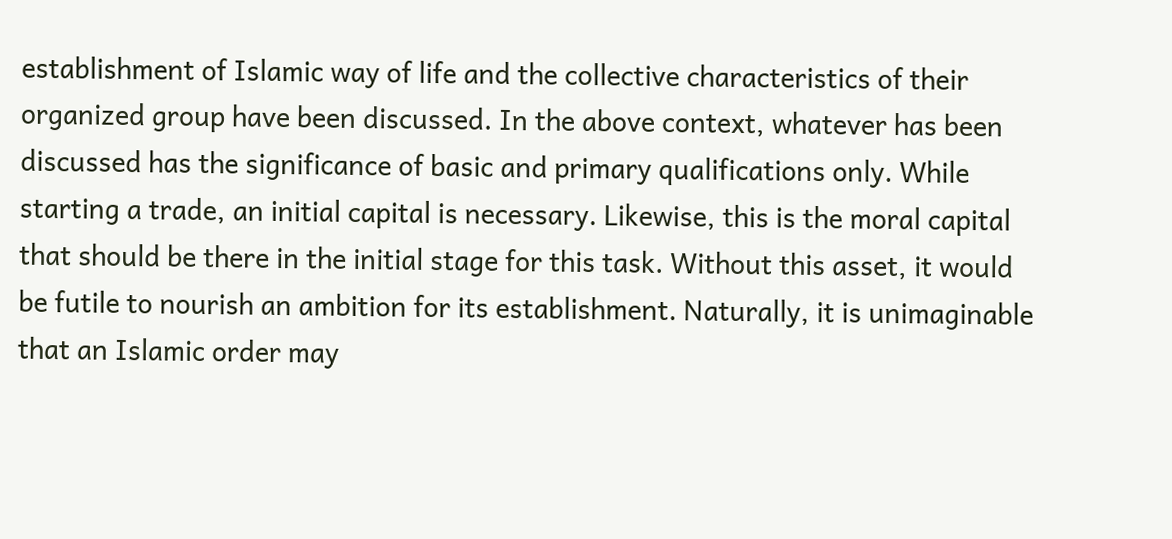establishment of Islamic way of life and the collective characteristics of their organized group have been discussed. In the above context, whatever has been discussed has the significance of basic and primary qualifications only. While starting a trade, an initial capital is necessary. Likewise, this is the moral capital that should be there in the initial stage for this task. Without this asset, it would be futile to nourish an ambition for its establishment. Naturally, it is unimaginable that an Islamic order may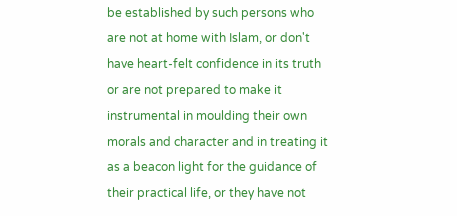be established by such persons who are not at home with Islam, or don't have heart-felt confidence in its truth or are not prepared to make it instrumental in moulding their own morals and character and in treating it as a beacon light for the guidance of their practical life, or they have not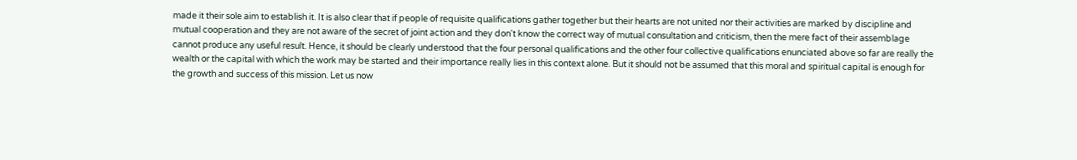made it their sole aim to establish it. It is also clear that if people of requisite qualifications gather together but their hearts are not united nor their activities are marked by discipline and mutual cooperation and they are not aware of the secret of joint action and they don't know the correct way of mutual consultation and criticism, then the mere fact of their assemblage cannot produce any useful result. Hence, it should be clearly understood that the four personal qualifications and the other four collective qualifications enunciated above so far are really the wealth or the capital with which the work may be started and their importance really lies in this context alone. But it should not be assumed that this moral and spiritual capital is enough for the growth and success of this mission. Let us now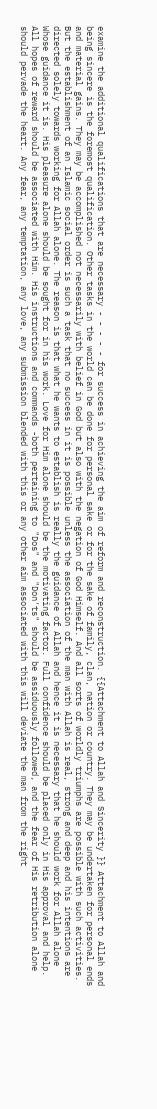examine the additional qualifications that are necessary - - - - - for success in achieving the aim of reform and reconstruction. {{Attachment to Allah and Sincerity }} Attachment to Allah and being sincere is the foremost qualification. Other tasks in the world can be done for personal sake or for the sake of family, clan, nation or country. They may be undertaken for personal ends and material gains. They may be accomplished not necessarily with belief in God but also with the negation of God Himself. And all sorts of worldly triumphs are possible with such activities. But the establishment of an Islamic social order is such a task that no success in it is possible unless the association of the man with Allah is real, strong and deep and his intentions are directed solely towards working for Allah alone. The reason is that what he wants to establish is really the guidance of Allah and hence it is necessary that he should work for Allah alone Whose guidance it is. His pleasure alone should be sought for in his work. Love for Him alone should be the motivating factor. Full confidence should be placed only in His approval and help. All hopes of reward should be associated with Him. His instructions and commands -both pertaining to "Dos" and "Don'ts" should be assiduously followed, and the fear of His retribution alone should pervade the heart. Any fear, any temptation, any love, any submission blended with this or any other aim associated with this will deviate the man from the right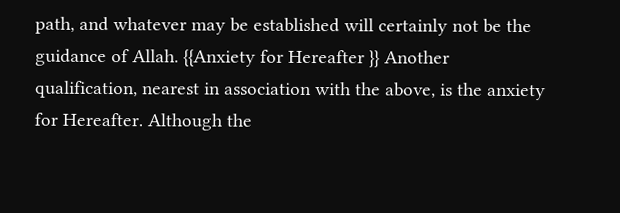path, and whatever may be established will certainly not be the guidance of Allah. {{Anxiety for Hereafter }} Another qualification, nearest in association with the above, is the anxiety for Hereafter. Although the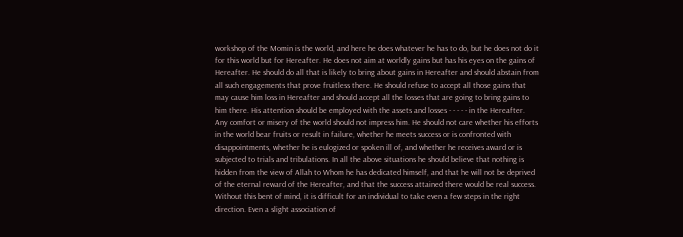workshop of the Momin is the world, and here he does whatever he has to do, but he does not do it for this world but for Hereafter. He does not aim at worldly gains but has his eyes on the gains of Hereafter. He should do all that is likely to bring about gains in Hereafter and should abstain from all such engagements that prove fruitless there. He should refuse to accept all those gains that may cause him loss in Hereafter and should accept all the losses that are going to bring gains to him there. His attention should be employed with the assets and losses - - - - - in the Hereafter. Any comfort or misery of the world should not impress him. He should not care whether his efforts in the world bear fruits or result in failure, whether he meets success or is confronted with disappointments, whether he is eulogized or spoken ill of, and whether he receives award or is subjected to trials and tribulations. In all the above situations he should believe that nothing is hidden from the view of Allah to Whom he has dedicated himself, and that he will not be deprived of the eternal reward of the Hereafter, and that the success attained there would be real success. Without this bent of mind, it is difficult for an individual to take even a few steps in the right direction. Even a slight association of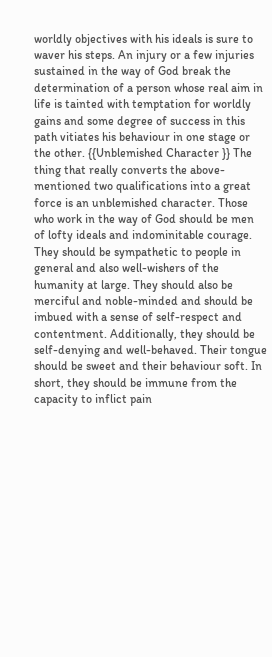worldly objectives with his ideals is sure to waver his steps. An injury or a few injuries sustained in the way of God break the determination of a person whose real aim in life is tainted with temptation for worldly gains and some degree of success in this path vitiates his behaviour in one stage or the other. {{Unblemished Character }} The thing that really converts the above-mentioned two qualifications into a great force is an unblemished character. Those who work in the way of God should be men of lofty ideals and indominitable courage. They should be sympathetic to people in general and also well-wishers of the humanity at large. They should also be merciful and noble-minded and should be imbued with a sense of self-respect and contentment. Additionally, they should be self-denying and well-behaved. Their tongue should be sweet and their behaviour soft. In short, they should be immune from the capacity to inflict pain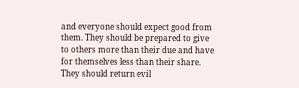and everyone should expect good from them. They should be prepared to give to others more than their due and have for themselves less than their share. They should return evil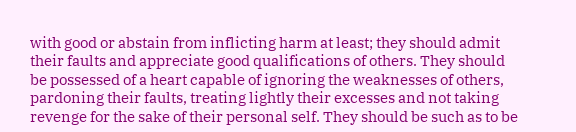with good or abstain from inflicting harm at least; they should admit their faults and appreciate good qualifications of others. They should be possessed of a heart capable of ignoring the weaknesses of others, pardoning their faults, treating lightly their excesses and not taking revenge for the sake of their personal self. They should be such as to be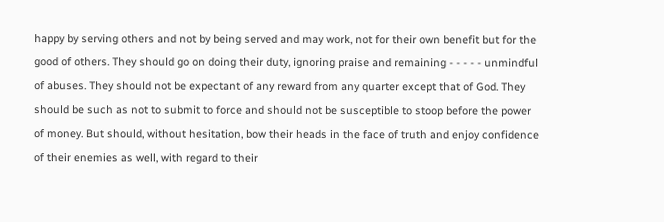happy by serving others and not by being served and may work, not for their own benefit but for the good of others. They should go on doing their duty, ignoring praise and remaining - - - - - unmindful of abuses. They should not be expectant of any reward from any quarter except that of God. They should be such as not to submit to force and should not be susceptible to stoop before the power of money. But should, without hesitation, bow their heads in the face of truth and enjoy confidence of their enemies as well, with regard to their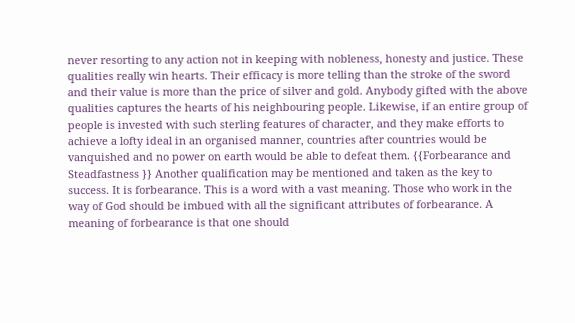never resorting to any action not in keeping with nobleness, honesty and justice. These qualities really win hearts. Their efficacy is more telling than the stroke of the sword and their value is more than the price of silver and gold. Anybody gifted with the above qualities captures the hearts of his neighbouring people. Likewise, if an entire group of people is invested with such sterling features of character, and they make efforts to achieve a lofty ideal in an organised manner, countries after countries would be vanquished and no power on earth would be able to defeat them. {{Forbearance and Steadfastness }} Another qualification may be mentioned and taken as the key to success. It is forbearance. This is a word with a vast meaning. Those who work in the way of God should be imbued with all the significant attributes of forbearance. A meaning of forbearance is that one should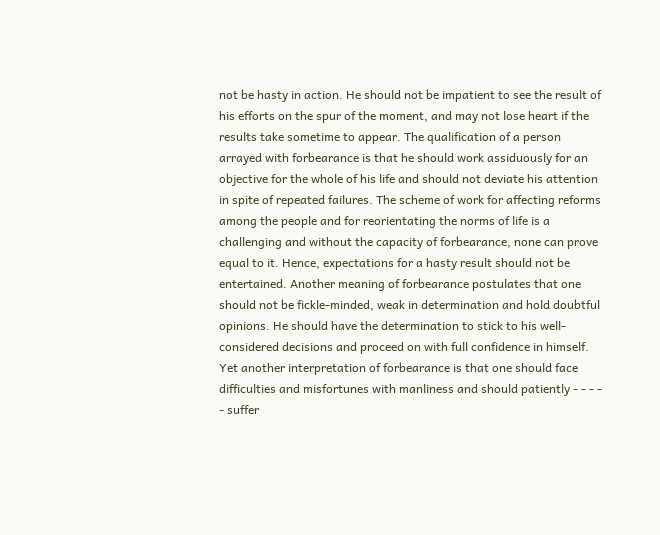not be hasty in action. He should not be impatient to see the result of his efforts on the spur of the moment, and may not lose heart if the results take sometime to appear. The qualification of a person arrayed with forbearance is that he should work assiduously for an objective for the whole of his life and should not deviate his attention in spite of repeated failures. The scheme of work for affecting reforms among the people and for reorientating the norms of life is a challenging and without the capacity of forbearance, none can prove equal to it. Hence, expectations for a hasty result should not be entertained. Another meaning of forbearance postulates that one should not be fickle-minded, weak in determination and hold doubtful opinions. He should have the determination to stick to his well-considered decisions and proceed on with full confidence in himself. Yet another interpretation of forbearance is that one should face difficulties and misfortunes with manliness and should patiently - - - - - suffer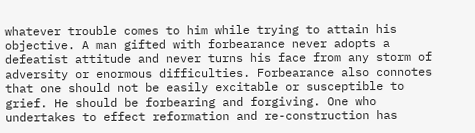whatever trouble comes to him while trying to attain his objective. A man gifted with forbearance never adopts a defeatist attitude and never turns his face from any storm of adversity or enormous difficulties. Forbearance also connotes that one should not be easily excitable or susceptible to grief. He should be forbearing and forgiving. One who undertakes to effect reformation and re-construction has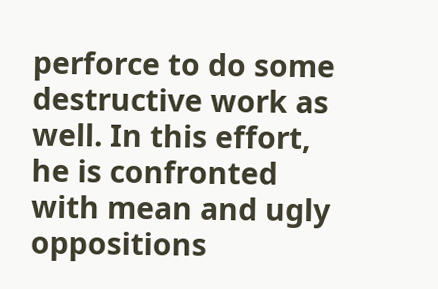perforce to do some destructive work as well. In this effort, he is confronted with mean and ugly oppositions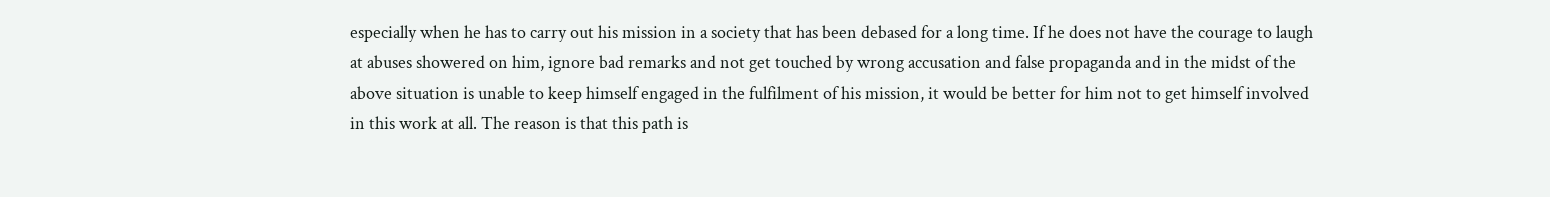especially when he has to carry out his mission in a society that has been debased for a long time. If he does not have the courage to laugh at abuses showered on him, ignore bad remarks and not get touched by wrong accusation and false propaganda and in the midst of the above situation is unable to keep himself engaged in the fulfilment of his mission, it would be better for him not to get himself involved in this work at all. The reason is that this path is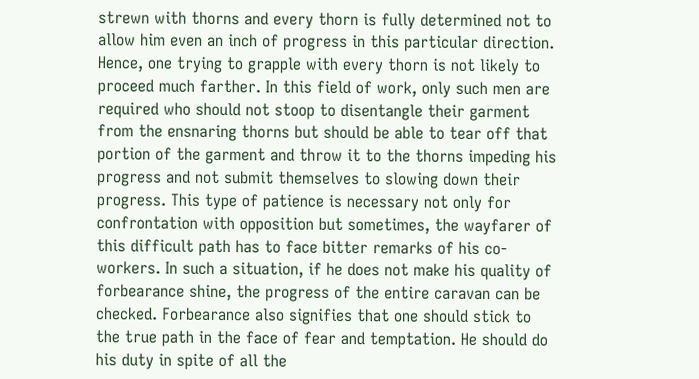strewn with thorns and every thorn is fully determined not to allow him even an inch of progress in this particular direction. Hence, one trying to grapple with every thorn is not likely to proceed much farther. In this field of work, only such men are required who should not stoop to disentangle their garment from the ensnaring thorns but should be able to tear off that portion of the garment and throw it to the thorns impeding his progress and not submit themselves to slowing down their progress. This type of patience is necessary not only for confrontation with opposition but sometimes, the wayfarer of this difficult path has to face bitter remarks of his co-workers. In such a situation, if he does not make his quality of forbearance shine, the progress of the entire caravan can be checked. Forbearance also signifies that one should stick to the true path in the face of fear and temptation. He should do his duty in spite of all the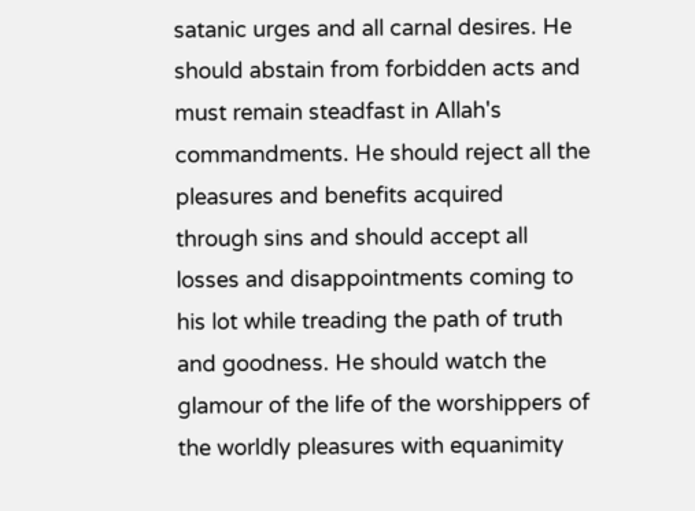satanic urges and all carnal desires. He should abstain from forbidden acts and must remain steadfast in Allah's commandments. He should reject all the pleasures and benefits acquired through sins and should accept all losses and disappointments coming to his lot while treading the path of truth and goodness. He should watch the glamour of the life of the worshippers of the worldly pleasures with equanimity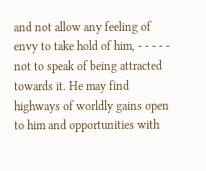and not allow any feeling of envy to take hold of him, - - - - - not to speak of being attracted towards it. He may find highways of worldly gains open to him and opportunities with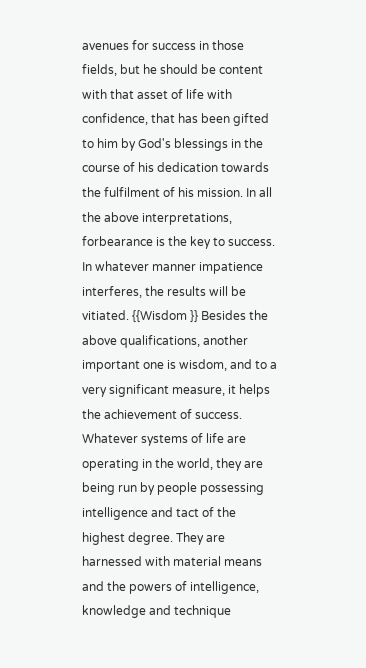avenues for success in those fields, but he should be content with that asset of life with confidence, that has been gifted to him by God's blessings in the course of his dedication towards the fulfilment of his mission. In all the above interpretations, forbearance is the key to success. In whatever manner impatience interferes, the results will be vitiated. {{Wisdom }} Besides the above qualifications, another important one is wisdom, and to a very significant measure, it helps the achievement of success. Whatever systems of life are operating in the world, they are being run by people possessing intelligence and tact of the highest degree. They are harnessed with material means and the powers of intelligence, knowledge and technique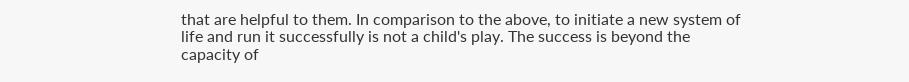that are helpful to them. In comparison to the above, to initiate a new system of life and run it successfully is not a child's play. The success is beyond the capacity of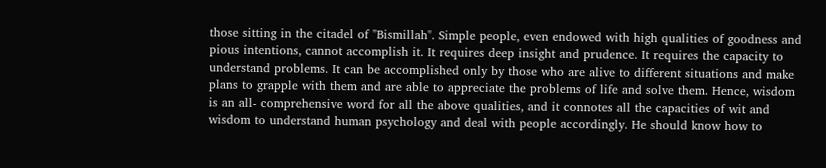those sitting in the citadel of "Bismillah". Simple people, even endowed with high qualities of goodness and pious intentions, cannot accomplish it. It requires deep insight and prudence. It requires the capacity to understand problems. It can be accomplished only by those who are alive to different situations and make plans to grapple with them and are able to appreciate the problems of life and solve them. Hence, wisdom is an all- comprehensive word for all the above qualities, and it connotes all the capacities of wit and wisdom to understand human psychology and deal with people accordingly. He should know how to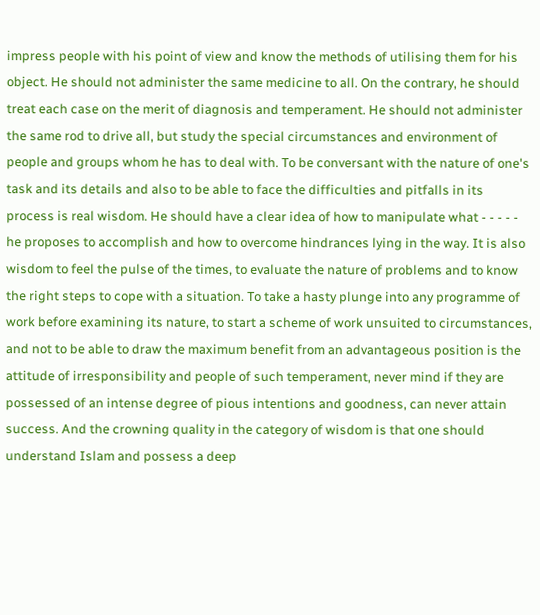impress people with his point of view and know the methods of utilising them for his object. He should not administer the same medicine to all. On the contrary, he should treat each case on the merit of diagnosis and temperament. He should not administer the same rod to drive all, but study the special circumstances and environment of people and groups whom he has to deal with. To be conversant with the nature of one's task and its details and also to be able to face the difficulties and pitfalls in its process is real wisdom. He should have a clear idea of how to manipulate what - - - - - he proposes to accomplish and how to overcome hindrances lying in the way. It is also wisdom to feel the pulse of the times, to evaluate the nature of problems and to know the right steps to cope with a situation. To take a hasty plunge into any programme of work before examining its nature, to start a scheme of work unsuited to circumstances, and not to be able to draw the maximum benefit from an advantageous position is the attitude of irresponsibility and people of such temperament, never mind if they are possessed of an intense degree of pious intentions and goodness, can never attain success. And the crowning quality in the category of wisdom is that one should understand Islam and possess a deep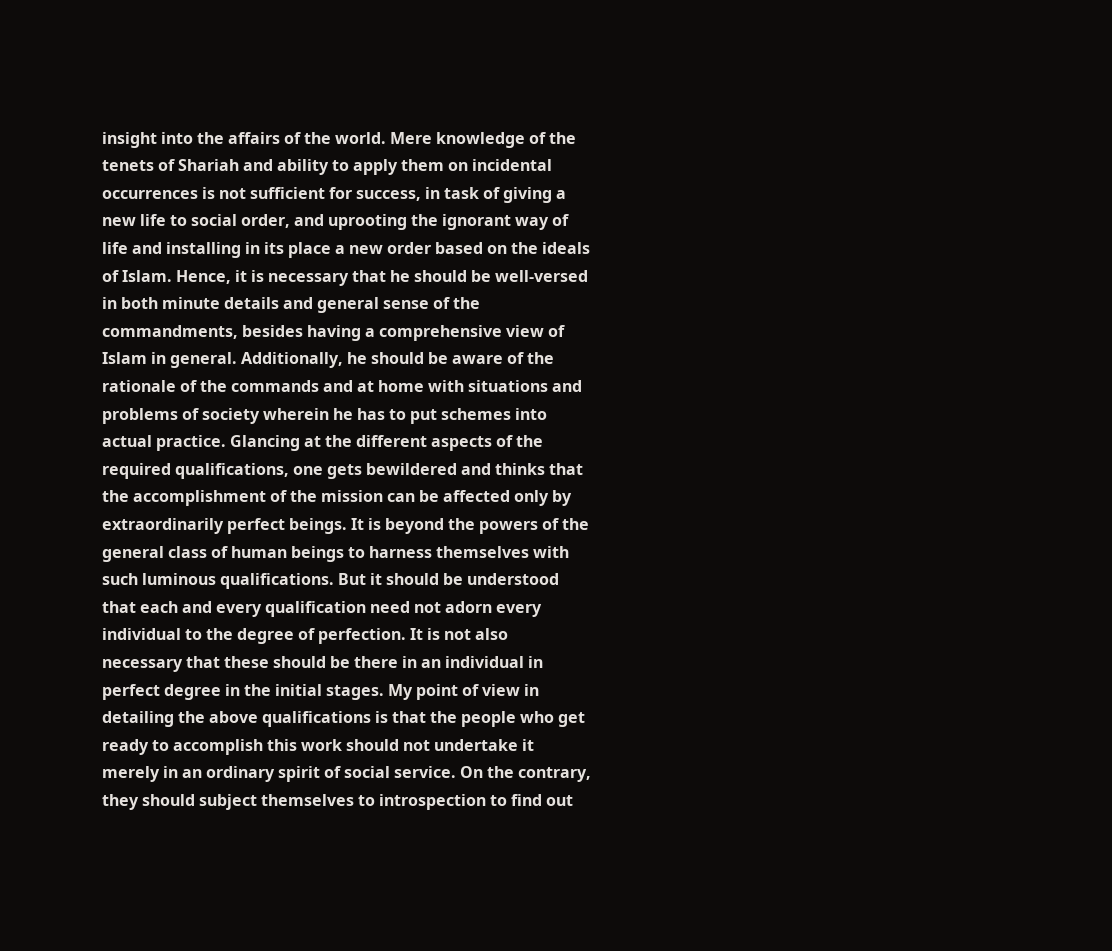insight into the affairs of the world. Mere knowledge of the tenets of Shariah and ability to apply them on incidental occurrences is not sufficient for success, in task of giving a new life to social order, and uprooting the ignorant way of life and installing in its place a new order based on the ideals of Islam. Hence, it is necessary that he should be well-versed in both minute details and general sense of the commandments, besides having a comprehensive view of Islam in general. Additionally, he should be aware of the rationale of the commands and at home with situations and problems of society wherein he has to put schemes into actual practice. Glancing at the different aspects of the required qualifications, one gets bewildered and thinks that the accomplishment of the mission can be affected only by extraordinarily perfect beings. It is beyond the powers of the general class of human beings to harness themselves with such luminous qualifications. But it should be understood that each and every qualification need not adorn every individual to the degree of perfection. It is not also necessary that these should be there in an individual in perfect degree in the initial stages. My point of view in detailing the above qualifications is that the people who get ready to accomplish this work should not undertake it merely in an ordinary spirit of social service. On the contrary, they should subject themselves to introspection to find out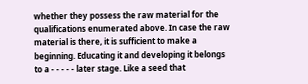whether they possess the raw material for the qualifications enumerated above. In case the raw material is there, it is sufficient to make a beginning. Educating it and developing it belongs to a - - - - - later stage. Like a seed that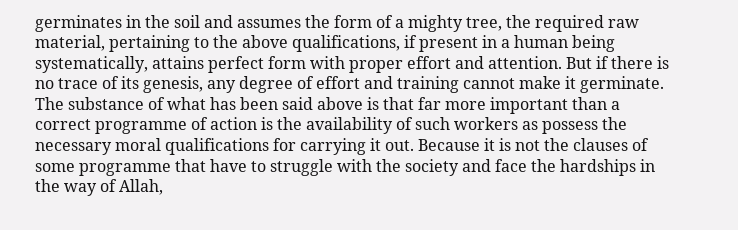germinates in the soil and assumes the form of a mighty tree, the required raw material, pertaining to the above qualifications, if present in a human being systematically, attains perfect form with proper effort and attention. But if there is no trace of its genesis, any degree of effort and training cannot make it germinate. The substance of what has been said above is that far more important than a correct programme of action is the availability of such workers as possess the necessary moral qualifications for carrying it out. Because it is not the clauses of some programme that have to struggle with the society and face the hardships in the way of Allah,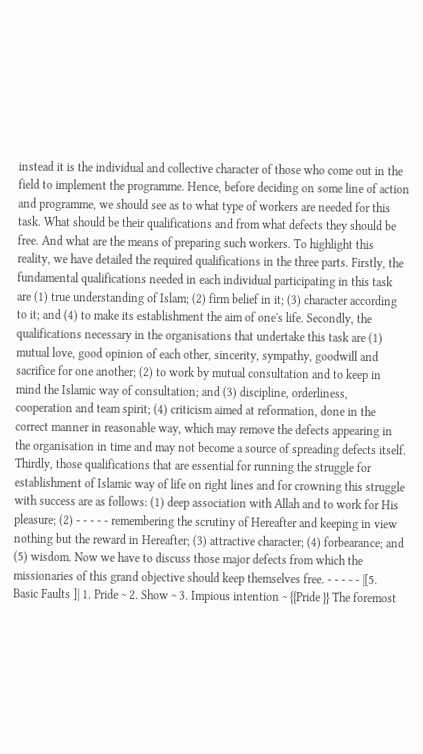instead it is the individual and collective character of those who come out in the field to implement the programme. Hence, before deciding on some line of action and programme, we should see as to what type of workers are needed for this task. What should be their qualifications and from what defects they should be free. And what are the means of preparing such workers. To highlight this reality, we have detailed the required qualifications in the three parts. Firstly, the fundamental qualifications needed in each individual participating in this task are (1) true understanding of Islam; (2) firm belief in it; (3) character according to it; and (4) to make its establishment the aim of one's life. Secondly, the qualifications necessary in the organisations that undertake this task are (1) mutual love, good opinion of each other, sincerity, sympathy, goodwill and sacrifice for one another; (2) to work by mutual consultation and to keep in mind the Islamic way of consultation; and (3) discipline, orderliness, cooperation and team spirit; (4) criticism aimed at reformation, done in the correct manner in reasonable way, which may remove the defects appearing in the organisation in time and may not become a source of spreading defects itself. Thirdly, those qualifications that are essential for running the struggle for establishment of Islamic way of life on right lines and for crowning this struggle with success are as follows: (1) deep association with Allah and to work for His pleasure; (2) - - - - - remembering the scrutiny of Hereafter and keeping in view nothing but the reward in Hereafter; (3) attractive character; (4) forbearance; and (5) wisdom. Now we have to discuss those major defects from which the missionaries of this grand objective should keep themselves free. - - - - - |[5. Basic Faults ]| 1. Pride ~ 2. Show ~ 3. Impious intention ~ {{Pride }} The foremost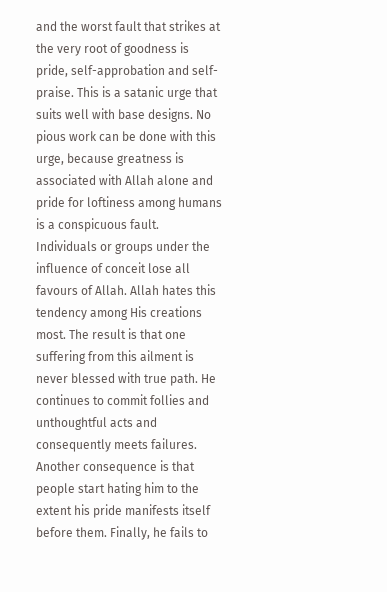and the worst fault that strikes at the very root of goodness is pride, self-approbation and self-praise. This is a satanic urge that suits well with base designs. No pious work can be done with this urge, because greatness is associated with Allah alone and pride for loftiness among humans is a conspicuous fault. Individuals or groups under the influence of conceit lose all favours of Allah. Allah hates this tendency among His creations most. The result is that one suffering from this ailment is never blessed with true path. He continues to commit follies and unthoughtful acts and consequently meets failures. Another consequence is that people start hating him to the extent his pride manifests itself before them. Finally, he fails to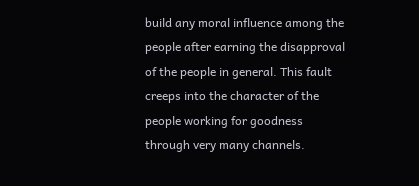build any moral influence among the people after earning the disapproval of the people in general. This fault creeps into the character of the people working for goodness through very many channels.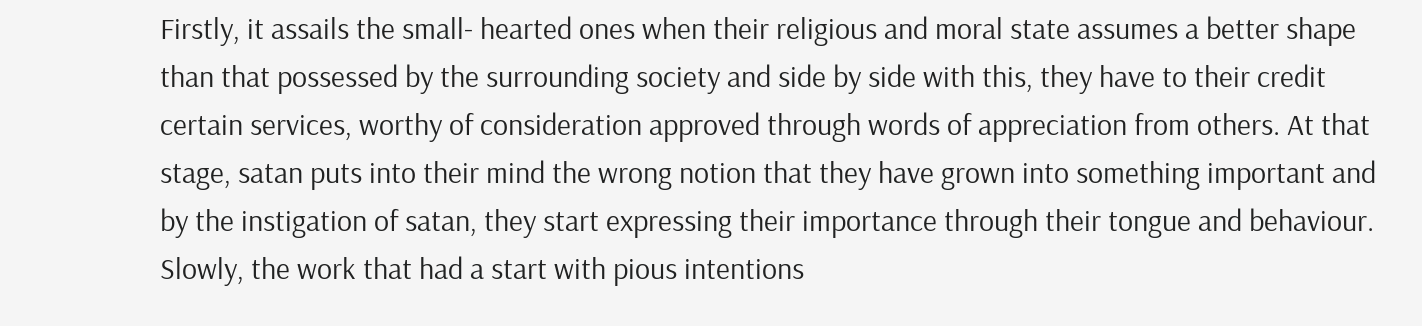Firstly, it assails the small- hearted ones when their religious and moral state assumes a better shape than that possessed by the surrounding society and side by side with this, they have to their credit certain services, worthy of consideration approved through words of appreciation from others. At that stage, satan puts into their mind the wrong notion that they have grown into something important and by the instigation of satan, they start expressing their importance through their tongue and behaviour. Slowly, the work that had a start with pious intentions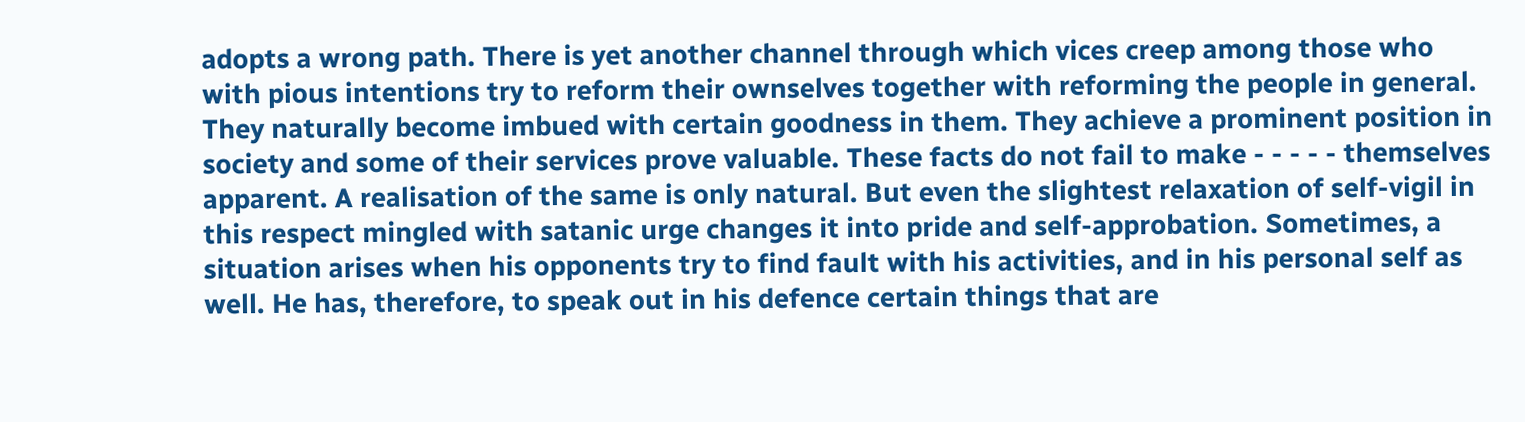adopts a wrong path. There is yet another channel through which vices creep among those who with pious intentions try to reform their ownselves together with reforming the people in general. They naturally become imbued with certain goodness in them. They achieve a prominent position in society and some of their services prove valuable. These facts do not fail to make - - - - - themselves apparent. A realisation of the same is only natural. But even the slightest relaxation of self-vigil in this respect mingled with satanic urge changes it into pride and self-approbation. Sometimes, a situation arises when his opponents try to find fault with his activities, and in his personal self as well. He has, therefore, to speak out in his defence certain things that are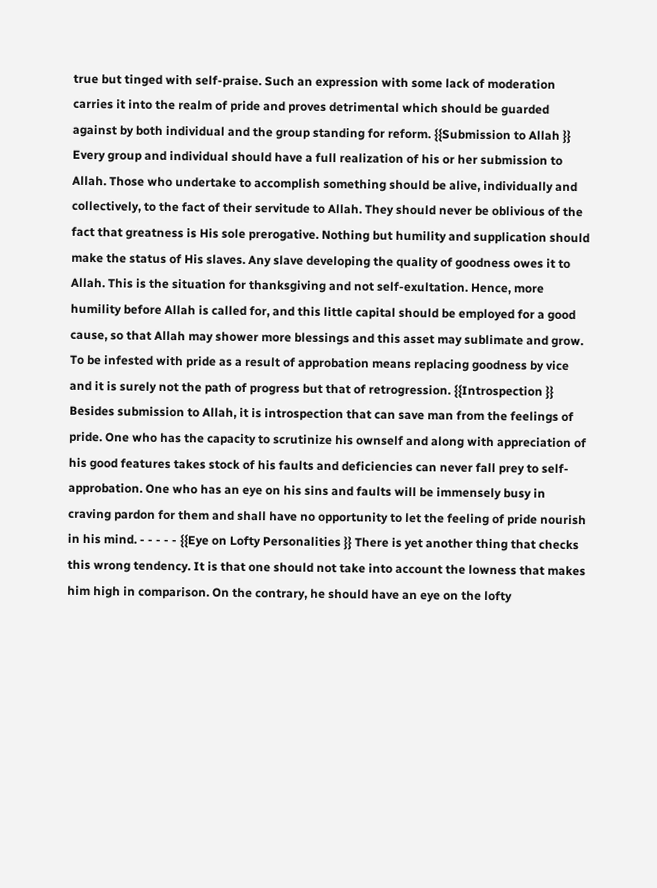true but tinged with self-praise. Such an expression with some lack of moderation carries it into the realm of pride and proves detrimental which should be guarded against by both individual and the group standing for reform. {{Submission to Allah }} Every group and individual should have a full realization of his or her submission to Allah. Those who undertake to accomplish something should be alive, individually and collectively, to the fact of their servitude to Allah. They should never be oblivious of the fact that greatness is His sole prerogative. Nothing but humility and supplication should make the status of His slaves. Any slave developing the quality of goodness owes it to Allah. This is the situation for thanksgiving and not self-exultation. Hence, more humility before Allah is called for, and this little capital should be employed for a good cause, so that Allah may shower more blessings and this asset may sublimate and grow. To be infested with pride as a result of approbation means replacing goodness by vice and it is surely not the path of progress but that of retrogression. {{Introspection }} Besides submission to Allah, it is introspection that can save man from the feelings of pride. One who has the capacity to scrutinize his ownself and along with appreciation of his good features takes stock of his faults and deficiencies can never fall prey to self- approbation. One who has an eye on his sins and faults will be immensely busy in craving pardon for them and shall have no opportunity to let the feeling of pride nourish in his mind. - - - - - {{Eye on Lofty Personalities }} There is yet another thing that checks this wrong tendency. It is that one should not take into account the lowness that makes him high in comparison. On the contrary, he should have an eye on the lofty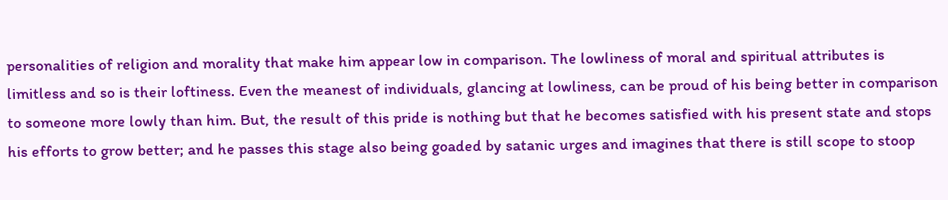personalities of religion and morality that make him appear low in comparison. The lowliness of moral and spiritual attributes is limitless and so is their loftiness. Even the meanest of individuals, glancing at lowliness, can be proud of his being better in comparison to someone more lowly than him. But, the result of this pride is nothing but that he becomes satisfied with his present state and stops his efforts to grow better; and he passes this stage also being goaded by satanic urges and imagines that there is still scope to stoop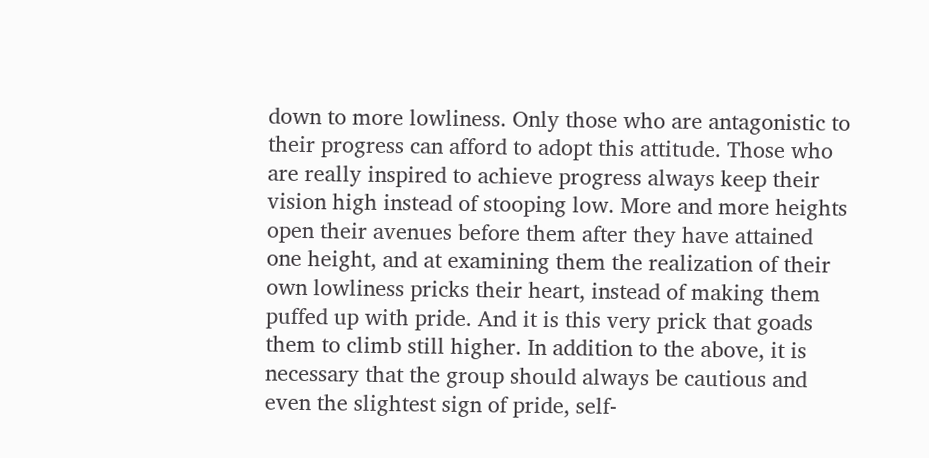down to more lowliness. Only those who are antagonistic to their progress can afford to adopt this attitude. Those who are really inspired to achieve progress always keep their vision high instead of stooping low. More and more heights open their avenues before them after they have attained one height, and at examining them the realization of their own lowliness pricks their heart, instead of making them puffed up with pride. And it is this very prick that goads them to climb still higher. In addition to the above, it is necessary that the group should always be cautious and even the slightest sign of pride, self-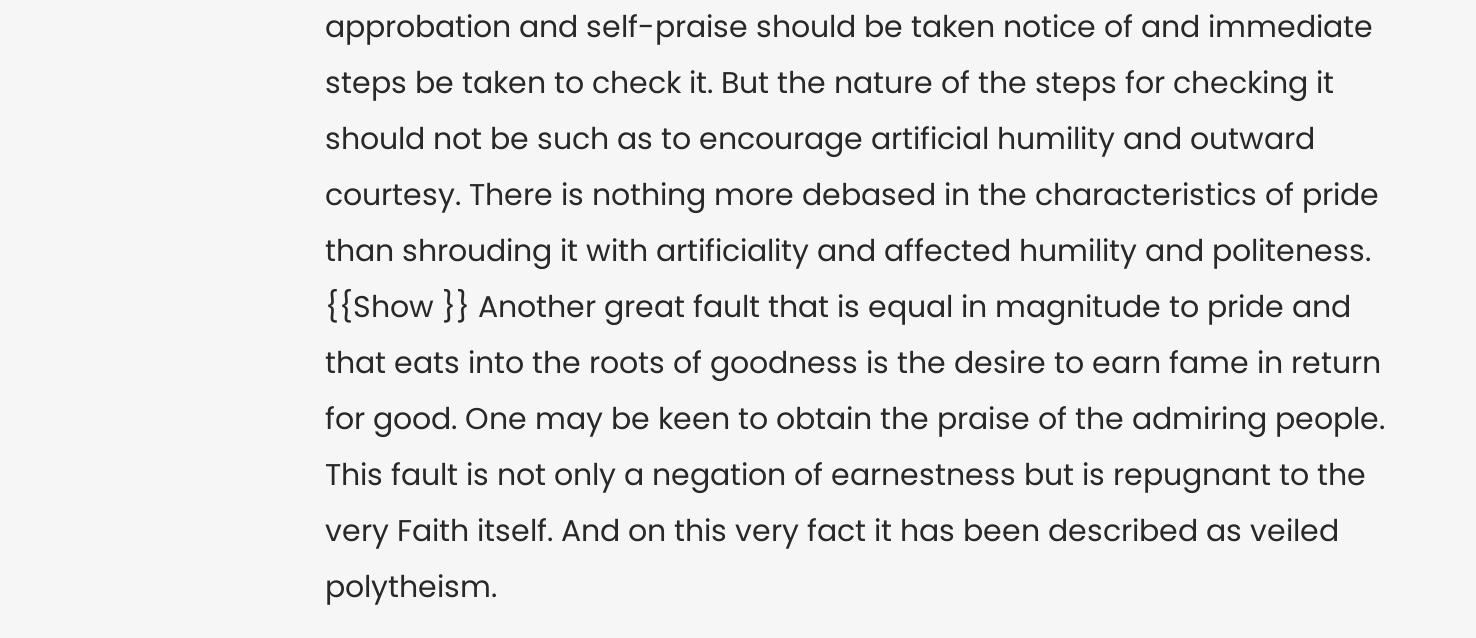approbation and self-praise should be taken notice of and immediate steps be taken to check it. But the nature of the steps for checking it should not be such as to encourage artificial humility and outward courtesy. There is nothing more debased in the characteristics of pride than shrouding it with artificiality and affected humility and politeness. {{Show }} Another great fault that is equal in magnitude to pride and that eats into the roots of goodness is the desire to earn fame in return for good. One may be keen to obtain the praise of the admiring people. This fault is not only a negation of earnestness but is repugnant to the very Faith itself. And on this very fact it has been described as veiled polytheism.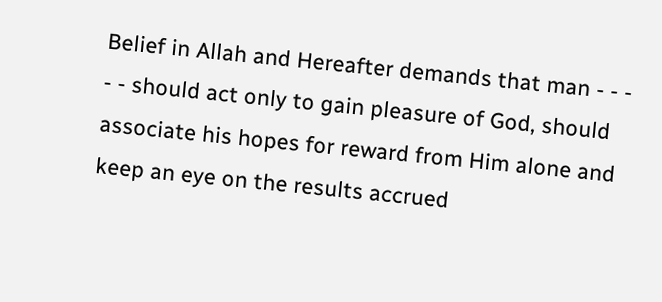Belief in Allah and Hereafter demands that man - - - - - should act only to gain pleasure of God, should associate his hopes for reward from Him alone and keep an eye on the results accrued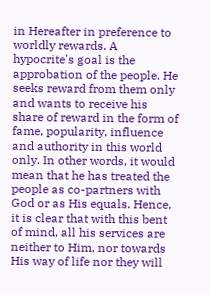in Hereafter in preference to worldly rewards. A hypocrite's goal is the approbation of the people. He seeks reward from them only and wants to receive his share of reward in the form of fame, popularity, influence and authority in this world only. In other words, it would mean that he has treated the people as co-partners with God or as His equals. Hence, it is clear that with this bent of mind, all his services are neither to Him, nor towards His way of life nor they will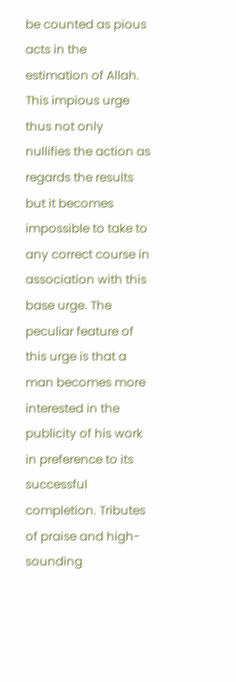be counted as pious acts in the estimation of Allah. This impious urge thus not only nullifies the action as regards the results but it becomes impossible to take to any correct course in association with this base urge. The peculiar feature of this urge is that a man becomes more interested in the publicity of his work in preference to its successful completion. Tributes of praise and high- sounding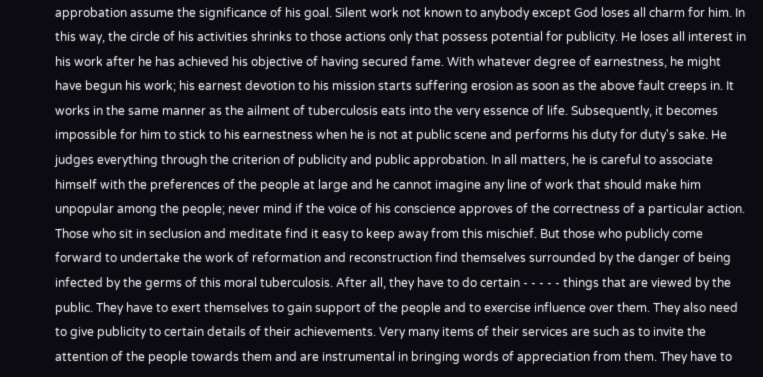approbation assume the significance of his goal. Silent work not known to anybody except God loses all charm for him. In this way, the circle of his activities shrinks to those actions only that possess potential for publicity. He loses all interest in his work after he has achieved his objective of having secured fame. With whatever degree of earnestness, he might have begun his work; his earnest devotion to his mission starts suffering erosion as soon as the above fault creeps in. It works in the same manner as the ailment of tuberculosis eats into the very essence of life. Subsequently, it becomes impossible for him to stick to his earnestness when he is not at public scene and performs his duty for duty's sake. He judges everything through the criterion of publicity and public approbation. In all matters, he is careful to associate himself with the preferences of the people at large and he cannot imagine any line of work that should make him unpopular among the people; never mind if the voice of his conscience approves of the correctness of a particular action. Those who sit in seclusion and meditate find it easy to keep away from this mischief. But those who publicly come forward to undertake the work of reformation and reconstruction find themselves surrounded by the danger of being infected by the germs of this moral tuberculosis. After all, they have to do certain - - - - - things that are viewed by the public. They have to exert themselves to gain support of the people and to exercise influence over them. They also need to give publicity to certain details of their achievements. Very many items of their services are such as to invite the attention of the people towards them and are instrumental in bringing words of appreciation from them. They have to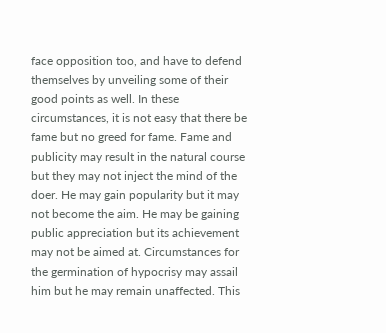face opposition too, and have to defend themselves by unveiling some of their good points as well. In these circumstances, it is not easy that there be fame but no greed for fame. Fame and publicity may result in the natural course but they may not inject the mind of the doer. He may gain popularity but it may not become the aim. He may be gaining public appreciation but its achievement may not be aimed at. Circumstances for the germination of hypocrisy may assail him but he may remain unaffected. This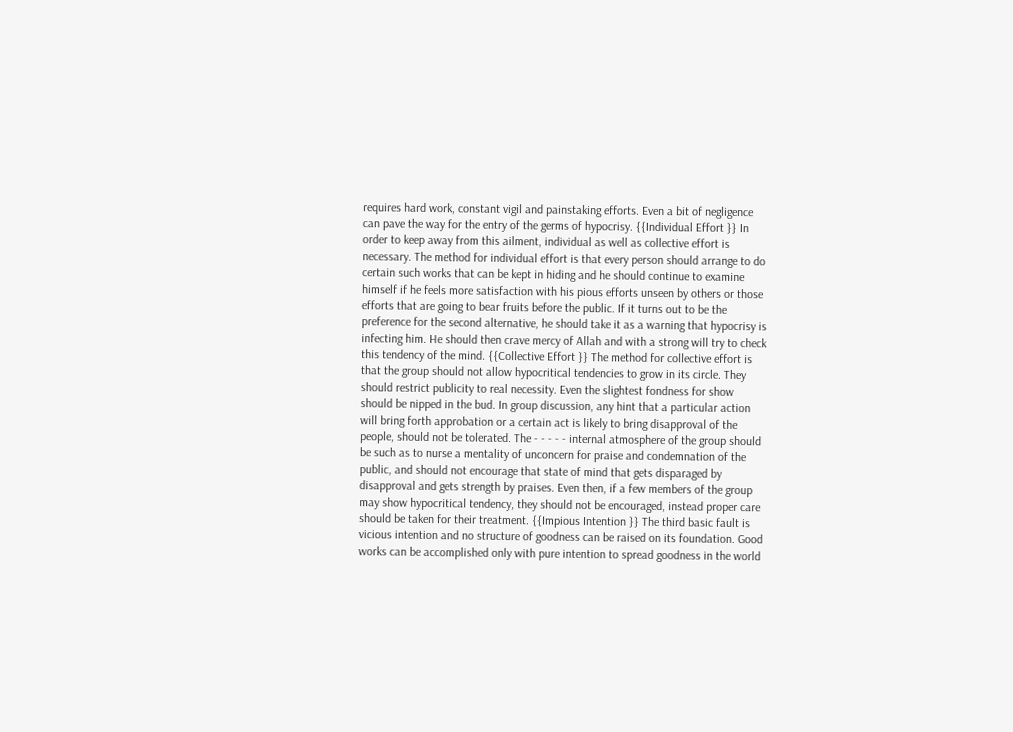requires hard work, constant vigil and painstaking efforts. Even a bit of negligence can pave the way for the entry of the germs of hypocrisy. {{Individual Effort }} In order to keep away from this ailment, individual as well as collective effort is necessary. The method for individual effort is that every person should arrange to do certain such works that can be kept in hiding and he should continue to examine himself if he feels more satisfaction with his pious efforts unseen by others or those efforts that are going to bear fruits before the public. If it turns out to be the preference for the second alternative, he should take it as a warning that hypocrisy is infecting him. He should then crave mercy of Allah and with a strong will try to check this tendency of the mind. {{Collective Effort }} The method for collective effort is that the group should not allow hypocritical tendencies to grow in its circle. They should restrict publicity to real necessity. Even the slightest fondness for show should be nipped in the bud. In group discussion, any hint that a particular action will bring forth approbation or a certain act is likely to bring disapproval of the people, should not be tolerated. The - - - - - internal atmosphere of the group should be such as to nurse a mentality of unconcern for praise and condemnation of the public, and should not encourage that state of mind that gets disparaged by disapproval and gets strength by praises. Even then, if a few members of the group may show hypocritical tendency, they should not be encouraged, instead proper care should be taken for their treatment. {{Impious Intention }} The third basic fault is vicious intention and no structure of goodness can be raised on its foundation. Good works can be accomplished only with pure intention to spread goodness in the world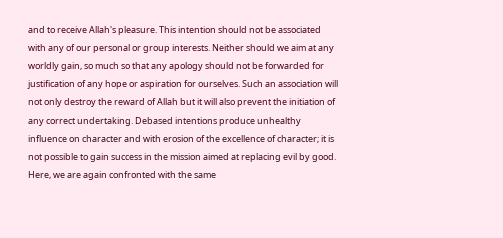and to receive Allah's pleasure. This intention should not be associated with any of our personal or group interests. Neither should we aim at any worldly gain, so much so that any apology should not be forwarded for justification of any hope or aspiration for ourselves. Such an association will not only destroy the reward of Allah but it will also prevent the initiation of any correct undertaking. Debased intentions produce unhealthy influence on character and with erosion of the excellence of character; it is not possible to gain success in the mission aimed at replacing evil by good. Here, we are again confronted with the same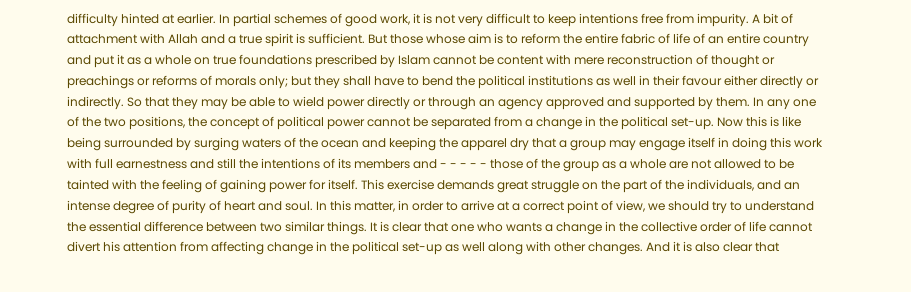difficulty hinted at earlier. In partial schemes of good work, it is not very difficult to keep intentions free from impurity. A bit of attachment with Allah and a true spirit is sufficient. But those whose aim is to reform the entire fabric of life of an entire country and put it as a whole on true foundations prescribed by Islam cannot be content with mere reconstruction of thought or preachings or reforms of morals only; but they shall have to bend the political institutions as well in their favour either directly or indirectly. So that they may be able to wield power directly or through an agency approved and supported by them. In any one of the two positions, the concept of political power cannot be separated from a change in the political set-up. Now this is like being surrounded by surging waters of the ocean and keeping the apparel dry that a group may engage itself in doing this work with full earnestness and still the intentions of its members and - - - - - those of the group as a whole are not allowed to be tainted with the feeling of gaining power for itself. This exercise demands great struggle on the part of the individuals, and an intense degree of purity of heart and soul. In this matter, in order to arrive at a correct point of view, we should try to understand the essential difference between two similar things. It is clear that one who wants a change in the collective order of life cannot divert his attention from affecting change in the political set-up as well along with other changes. And it is also clear that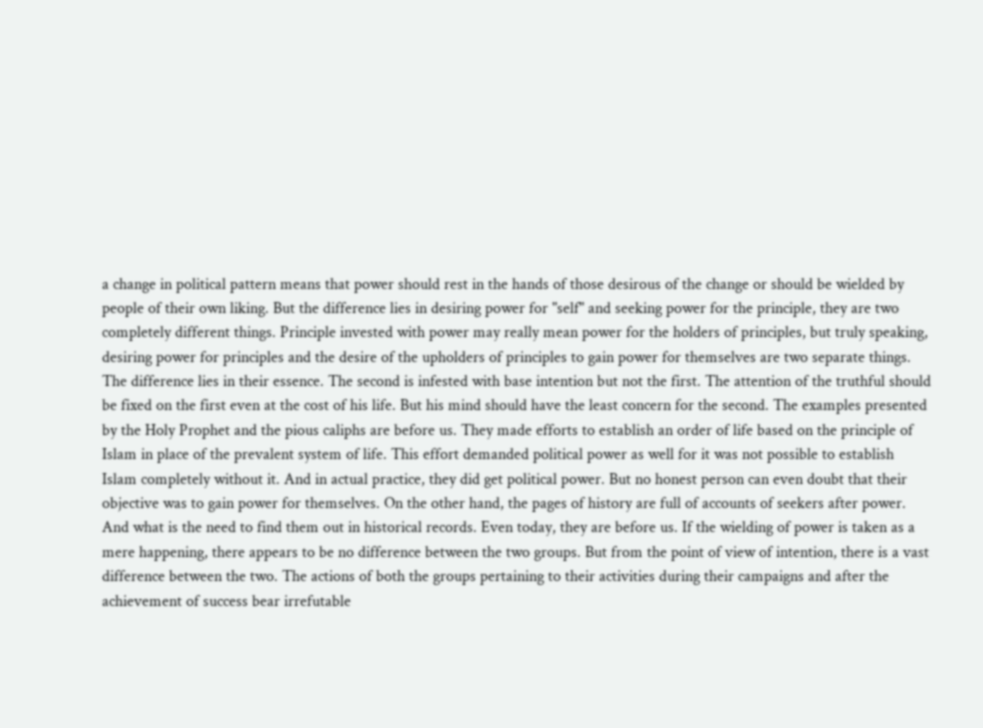a change in political pattern means that power should rest in the hands of those desirous of the change or should be wielded by people of their own liking. But the difference lies in desiring power for "self" and seeking power for the principle, they are two completely different things. Principle invested with power may really mean power for the holders of principles, but truly speaking, desiring power for principles and the desire of the upholders of principles to gain power for themselves are two separate things. The difference lies in their essence. The second is infested with base intention but not the first. The attention of the truthful should be fixed on the first even at the cost of his life. But his mind should have the least concern for the second. The examples presented by the Holy Prophet and the pious caliphs are before us. They made efforts to establish an order of life based on the principle of Islam in place of the prevalent system of life. This effort demanded political power as well for it was not possible to establish Islam completely without it. And in actual practice, they did get political power. But no honest person can even doubt that their objective was to gain power for themselves. On the other hand, the pages of history are full of accounts of seekers after power. And what is the need to find them out in historical records. Even today, they are before us. If the wielding of power is taken as a mere happening, there appears to be no difference between the two groups. But from the point of view of intention, there is a vast difference between the two. The actions of both the groups pertaining to their activities during their campaigns and after the achievement of success bear irrefutable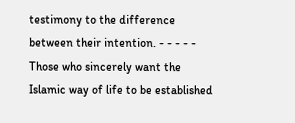testimony to the difference between their intention. - - - - - Those who sincerely want the Islamic way of life to be established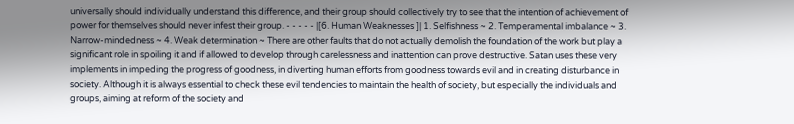universally should individually understand this difference, and their group should collectively try to see that the intention of achievement of power for themselves should never infest their group. - - - - - |[6. Human Weaknesses ]| 1. Selfishness ~ 2. Temperamental imbalance ~ 3. Narrow-mindedness ~ 4. Weak determination ~ There are other faults that do not actually demolish the foundation of the work but play a significant role in spoiling it and if allowed to develop through carelessness and inattention can prove destructive. Satan uses these very implements in impeding the progress of goodness, in diverting human efforts from goodness towards evil and in creating disturbance in society. Although it is always essential to check these evil tendencies to maintain the health of society, but especially the individuals and groups, aiming at reform of the society and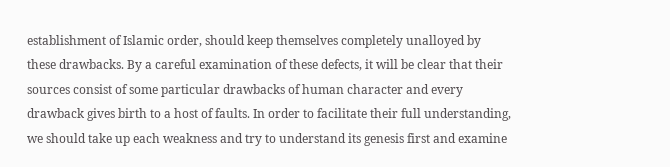establishment of Islamic order, should keep themselves completely unalloyed by these drawbacks. By a careful examination of these defects, it will be clear that their sources consist of some particular drawbacks of human character and every drawback gives birth to a host of faults. In order to facilitate their full understanding, we should take up each weakness and try to understand its genesis first and examine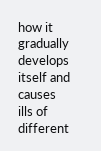how it gradually develops itself and causes ills of different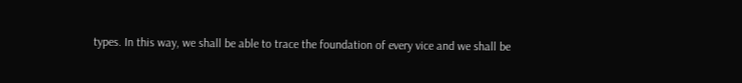types. In this way, we shall be able to trace the foundation of every vice and we shall be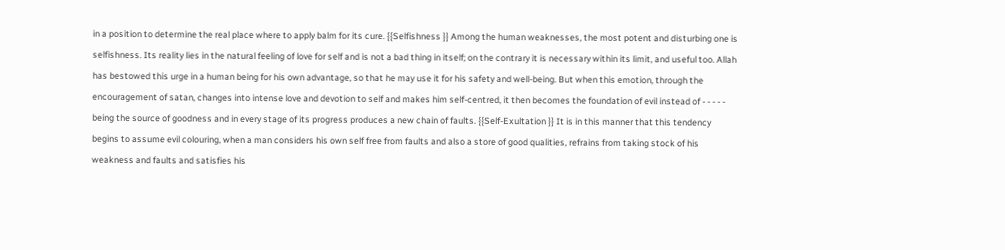in a position to determine the real place where to apply balm for its cure. {{Selfishness }} Among the human weaknesses, the most potent and disturbing one is selfishness. Its reality lies in the natural feeling of love for self and is not a bad thing in itself; on the contrary it is necessary within its limit, and useful too. Allah has bestowed this urge in a human being for his own advantage, so that he may use it for his safety and well-being. But when this emotion, through the encouragement of satan, changes into intense love and devotion to self and makes him self-centred, it then becomes the foundation of evil instead of - - - - - being the source of goodness and in every stage of its progress produces a new chain of faults. {{Self-Exultation }} It is in this manner that this tendency begins to assume evil colouring, when a man considers his own self free from faults and also a store of good qualities, refrains from taking stock of his weakness and faults and satisfies his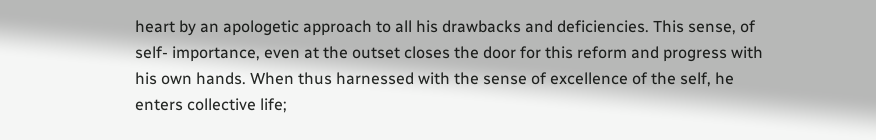heart by an apologetic approach to all his drawbacks and deficiencies. This sense, of self- importance, even at the outset closes the door for this reform and progress with his own hands. When thus harnessed with the sense of excellence of the self, he enters collective life;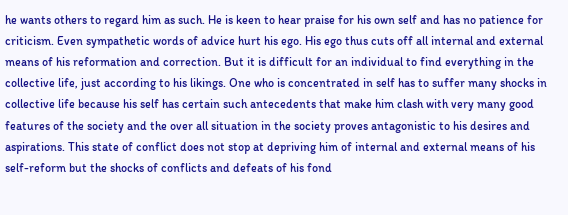he wants others to regard him as such. He is keen to hear praise for his own self and has no patience for criticism. Even sympathetic words of advice hurt his ego. His ego thus cuts off all internal and external means of his reformation and correction. But it is difficult for an individual to find everything in the collective life, just according to his likings. One who is concentrated in self has to suffer many shocks in collective life because his self has certain such antecedents that make him clash with very many good features of the society and the over all situation in the society proves antagonistic to his desires and aspirations. This state of conflict does not stop at depriving him of internal and external means of his self-reform but the shocks of conflicts and defeats of his fond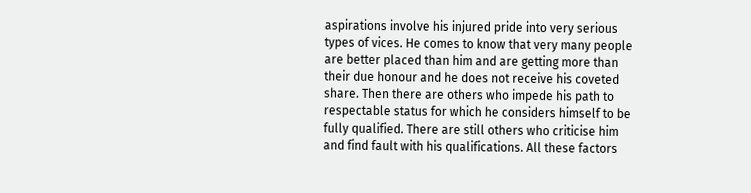aspirations involve his injured pride into very serious types of vices. He comes to know that very many people are better placed than him and are getting more than their due honour and he does not receive his coveted share. Then there are others who impede his path to respectable status for which he considers himself to be fully qualified. There are still others who criticise him and find fault with his qualifications. All these factors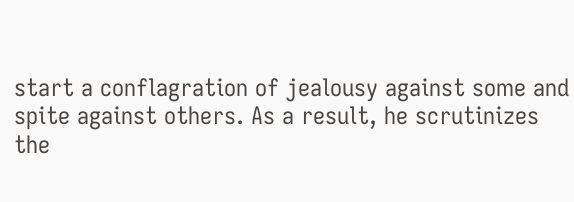start a conflagration of jealousy against some and spite against others. As a result, he scrutinizes the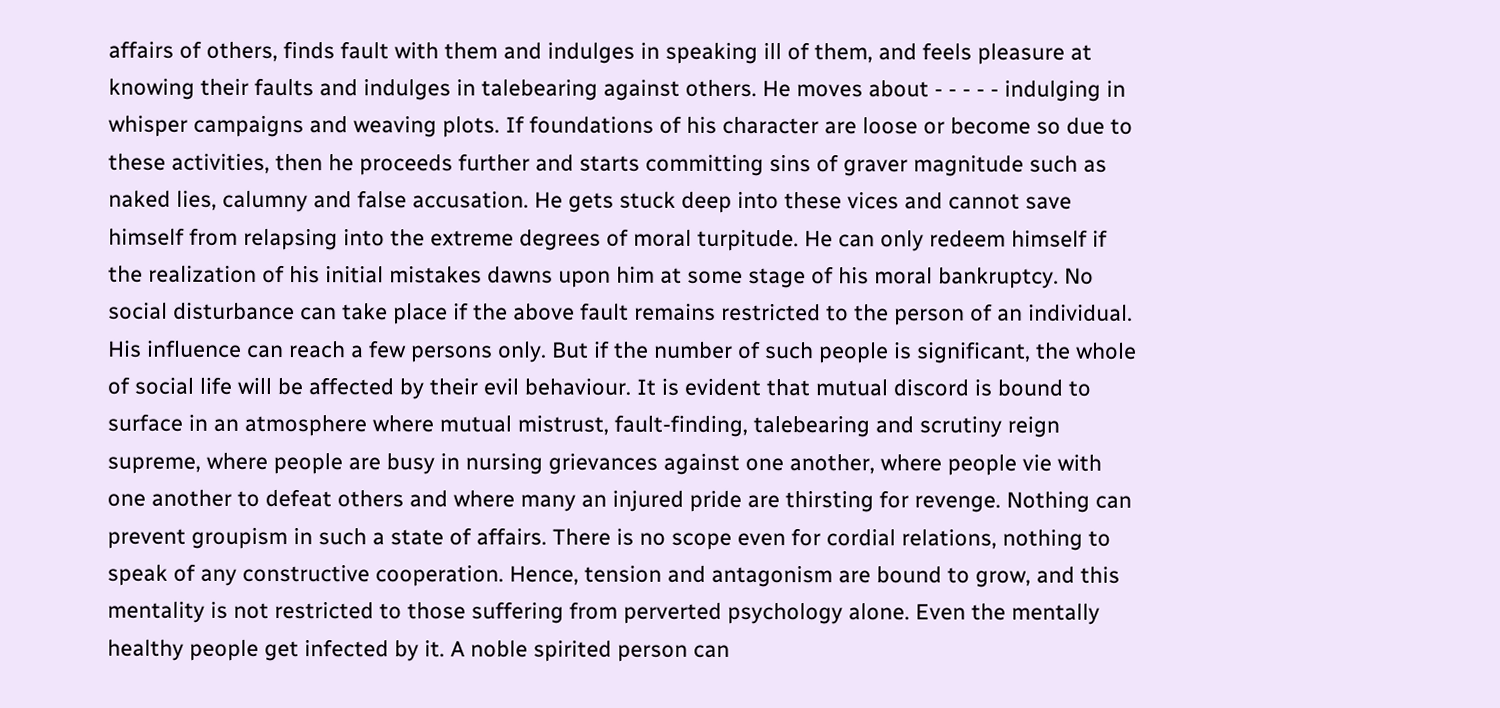affairs of others, finds fault with them and indulges in speaking ill of them, and feels pleasure at knowing their faults and indulges in talebearing against others. He moves about - - - - - indulging in whisper campaigns and weaving plots. If foundations of his character are loose or become so due to these activities, then he proceeds further and starts committing sins of graver magnitude such as naked lies, calumny and false accusation. He gets stuck deep into these vices and cannot save himself from relapsing into the extreme degrees of moral turpitude. He can only redeem himself if the realization of his initial mistakes dawns upon him at some stage of his moral bankruptcy. No social disturbance can take place if the above fault remains restricted to the person of an individual. His influence can reach a few persons only. But if the number of such people is significant, the whole of social life will be affected by their evil behaviour. It is evident that mutual discord is bound to surface in an atmosphere where mutual mistrust, fault-finding, talebearing and scrutiny reign supreme, where people are busy in nursing grievances against one another, where people vie with one another to defeat others and where many an injured pride are thirsting for revenge. Nothing can prevent groupism in such a state of affairs. There is no scope even for cordial relations, nothing to speak of any constructive cooperation. Hence, tension and antagonism are bound to grow, and this mentality is not restricted to those suffering from perverted psychology alone. Even the mentally healthy people get infected by it. A noble spirited person can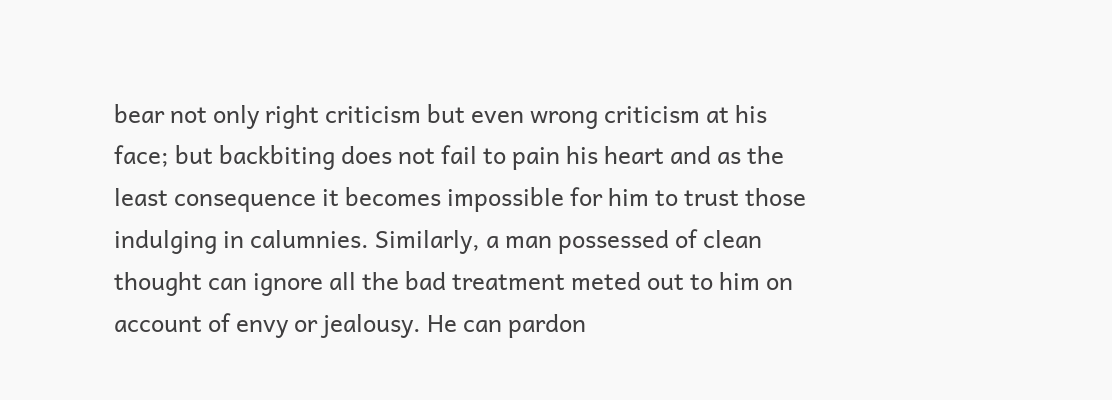bear not only right criticism but even wrong criticism at his face; but backbiting does not fail to pain his heart and as the least consequence it becomes impossible for him to trust those indulging in calumnies. Similarly, a man possessed of clean thought can ignore all the bad treatment meted out to him on account of envy or jealousy. He can pardon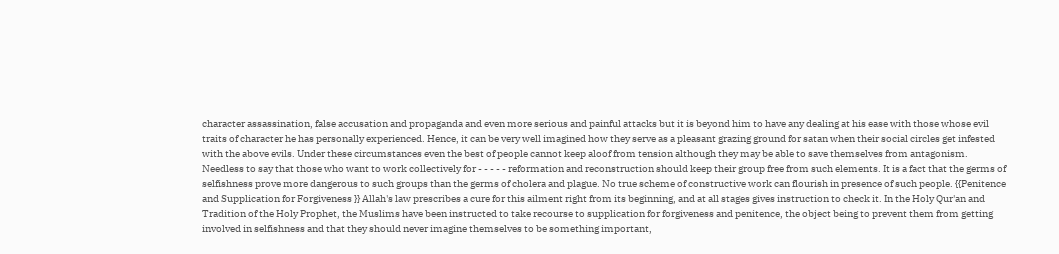character assassination, false accusation and propaganda and even more serious and painful attacks but it is beyond him to have any dealing at his ease with those whose evil traits of character he has personally experienced. Hence, it can be very well imagined how they serve as a pleasant grazing ground for satan when their social circles get infested with the above evils. Under these circumstances even the best of people cannot keep aloof from tension although they may be able to save themselves from antagonism. Needless to say that those who want to work collectively for - - - - - reformation and reconstruction should keep their group free from such elements. It is a fact that the germs of selfishness prove more dangerous to such groups than the germs of cholera and plague. No true scheme of constructive work can flourish in presence of such people. {{Penitence and Supplication for Forgiveness }} Allah's law prescribes a cure for this ailment right from its beginning, and at all stages gives instruction to check it. In the Holy Qur'an and Tradition of the Holy Prophet, the Muslims have been instructed to take recourse to supplication for forgiveness and penitence, the object being to prevent them from getting involved in selfishness and that they should never imagine themselves to be something important,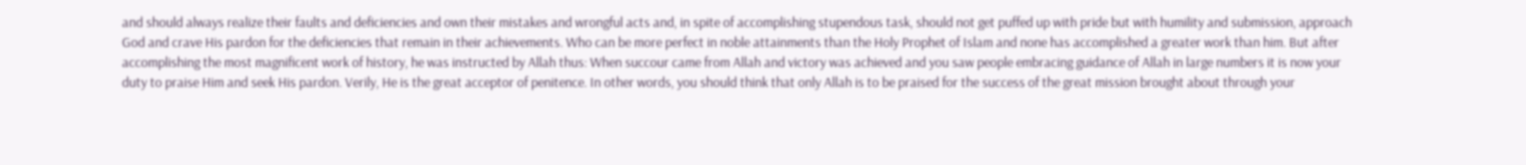and should always realize their faults and deficiencies and own their mistakes and wrongful acts and, in spite of accomplishing stupendous task, should not get puffed up with pride but with humility and submission, approach God and crave His pardon for the deficiencies that remain in their achievements. Who can be more perfect in noble attainments than the Holy Prophet of Islam and none has accomplished a greater work than him. But after accomplishing the most magnificent work of history, he was instructed by Allah thus: When succour came from Allah and victory was achieved and you saw people embracing guidance of Allah in large numbers it is now your duty to praise Him and seek His pardon. Verily, He is the great acceptor of penitence. In other words, you should think that only Allah is to be praised for the success of the great mission brought about through your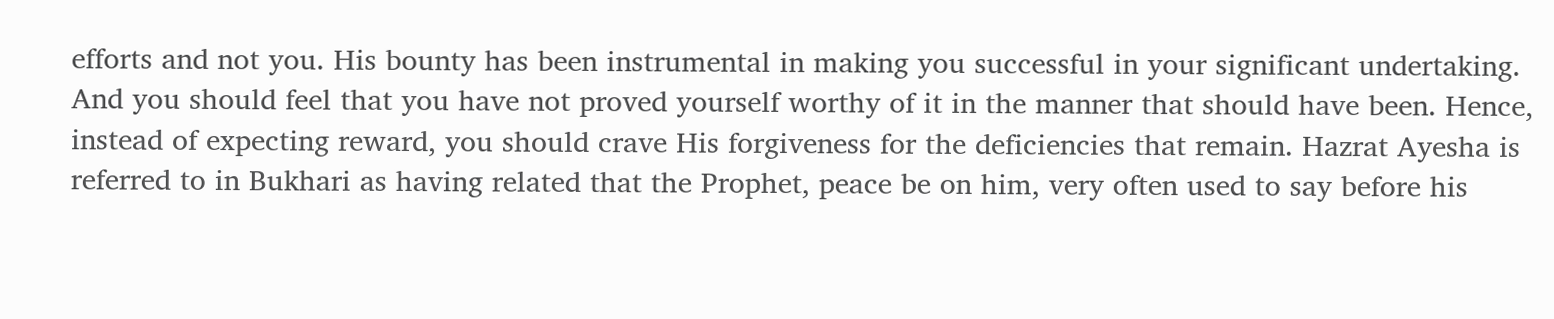efforts and not you. His bounty has been instrumental in making you successful in your significant undertaking. And you should feel that you have not proved yourself worthy of it in the manner that should have been. Hence, instead of expecting reward, you should crave His forgiveness for the deficiencies that remain. Hazrat Ayesha is referred to in Bukhari as having related that the Prophet, peace be on him, very often used to say before his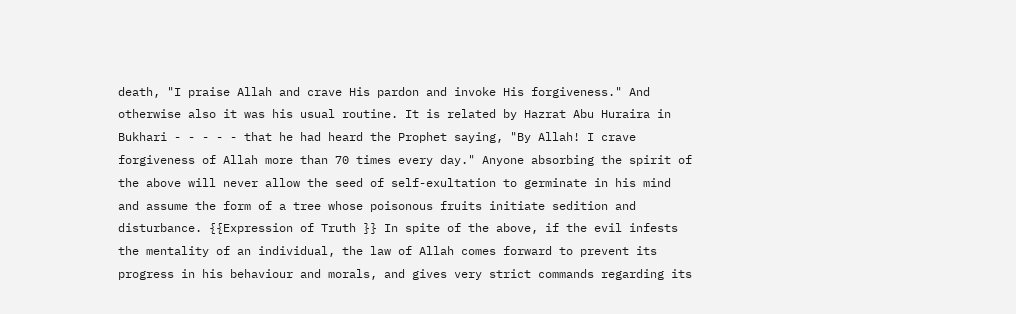death, "I praise Allah and crave His pardon and invoke His forgiveness." And otherwise also it was his usual routine. It is related by Hazrat Abu Huraira in Bukhari - - - - - that he had heard the Prophet saying, "By Allah! I crave forgiveness of Allah more than 70 times every day." Anyone absorbing the spirit of the above will never allow the seed of self-exultation to germinate in his mind and assume the form of a tree whose poisonous fruits initiate sedition and disturbance. {{Expression of Truth }} In spite of the above, if the evil infests the mentality of an individual, the law of Allah comes forward to prevent its progress in his behaviour and morals, and gives very strict commands regarding its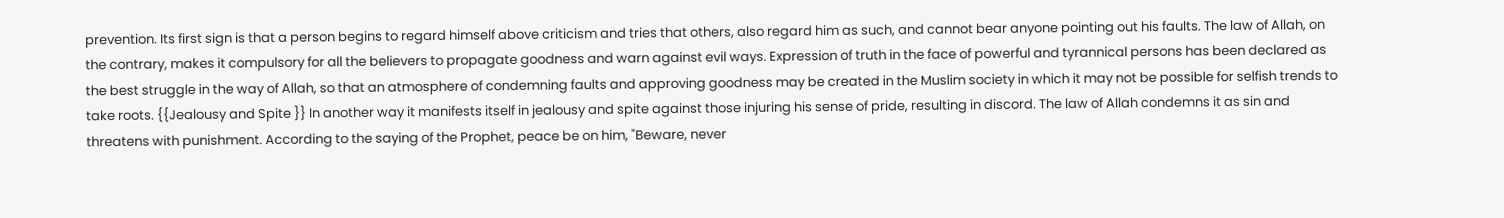prevention. Its first sign is that a person begins to regard himself above criticism and tries that others, also regard him as such, and cannot bear anyone pointing out his faults. The law of Allah, on the contrary, makes it compulsory for all the believers to propagate goodness and warn against evil ways. Expression of truth in the face of powerful and tyrannical persons has been declared as the best struggle in the way of Allah, so that an atmosphere of condemning faults and approving goodness may be created in the Muslim society in which it may not be possible for selfish trends to take roots. {{Jealousy and Spite }} In another way it manifests itself in jealousy and spite against those injuring his sense of pride, resulting in discord. The law of Allah condemns it as sin and threatens with punishment. According to the saying of the Prophet, peace be on him, "Beware, never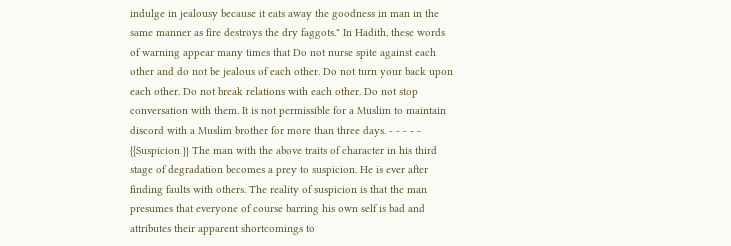indulge in jealousy because it eats away the goodness in man in the same manner as fire destroys the dry faggots." In Hadith, these words of warning appear many times that Do not nurse spite against each other and do not be jealous of each other. Do not turn your back upon each other. Do not break relations with each other. Do not stop conversation with them. It is not permissible for a Muslim to maintain discord with a Muslim brother for more than three days. - - - - - {{Suspicion }} The man with the above traits of character in his third stage of degradation becomes a prey to suspicion. He is ever after finding faults with others. The reality of suspicion is that the man presumes that everyone of course barring his own self is bad and attributes their apparent shortcomings to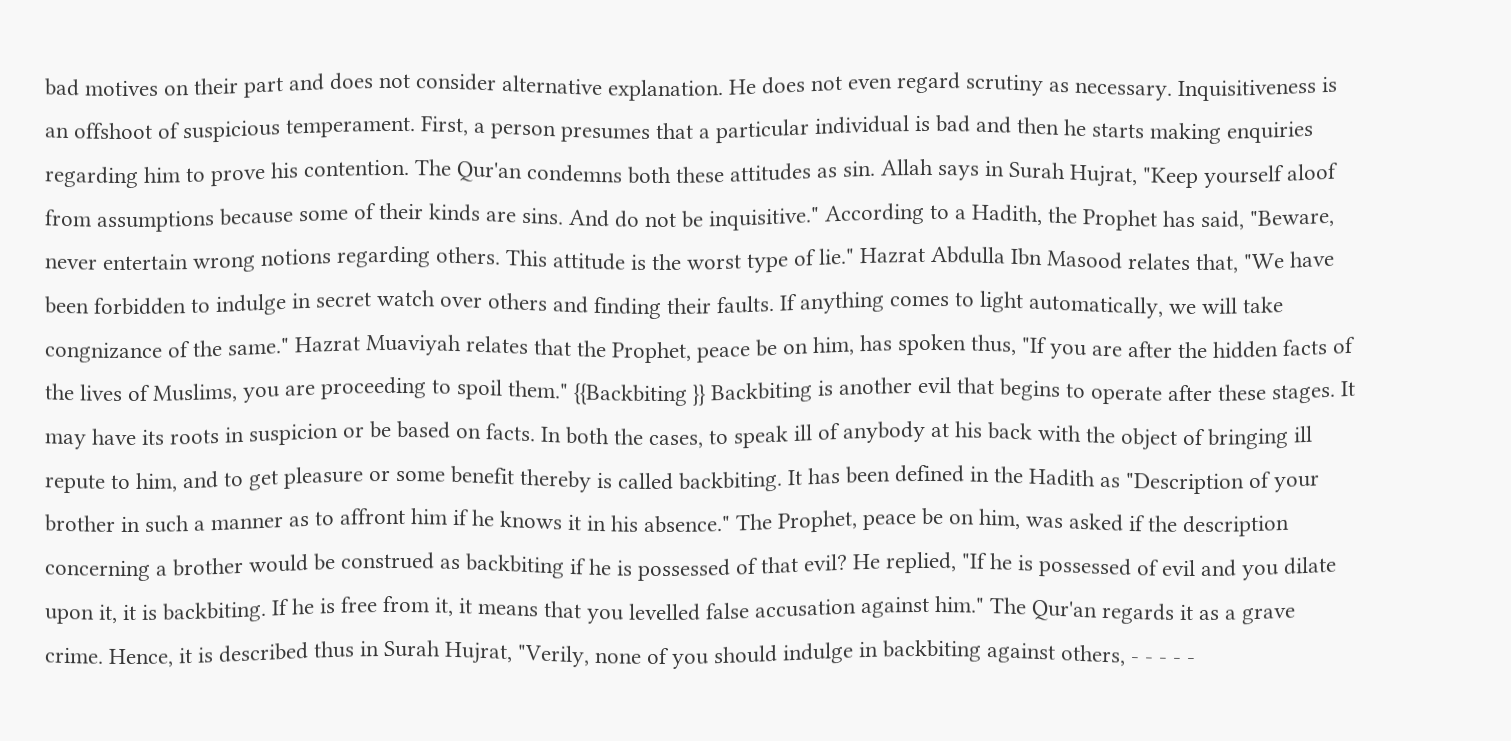bad motives on their part and does not consider alternative explanation. He does not even regard scrutiny as necessary. Inquisitiveness is an offshoot of suspicious temperament. First, a person presumes that a particular individual is bad and then he starts making enquiries regarding him to prove his contention. The Qur'an condemns both these attitudes as sin. Allah says in Surah Hujrat, "Keep yourself aloof from assumptions because some of their kinds are sins. And do not be inquisitive." According to a Hadith, the Prophet has said, "Beware, never entertain wrong notions regarding others. This attitude is the worst type of lie." Hazrat Abdulla Ibn Masood relates that, "We have been forbidden to indulge in secret watch over others and finding their faults. If anything comes to light automatically, we will take congnizance of the same." Hazrat Muaviyah relates that the Prophet, peace be on him, has spoken thus, "If you are after the hidden facts of the lives of Muslims, you are proceeding to spoil them." {{Backbiting }} Backbiting is another evil that begins to operate after these stages. It may have its roots in suspicion or be based on facts. In both the cases, to speak ill of anybody at his back with the object of bringing ill repute to him, and to get pleasure or some benefit thereby is called backbiting. It has been defined in the Hadith as "Description of your brother in such a manner as to affront him if he knows it in his absence." The Prophet, peace be on him, was asked if the description concerning a brother would be construed as backbiting if he is possessed of that evil? He replied, "If he is possessed of evil and you dilate upon it, it is backbiting. If he is free from it, it means that you levelled false accusation against him." The Qur'an regards it as a grave crime. Hence, it is described thus in Surah Hujrat, "Verily, none of you should indulge in backbiting against others, - - - - -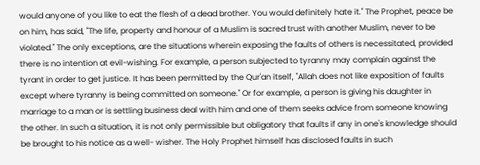would anyone of you like to eat the flesh of a dead brother. You would definitely hate it." The Prophet, peace be on him, has said, "The life, property and honour of a Muslim is sacred trust with another Muslim, never to be violated." The only exceptions, are the situations wherein exposing the faults of others is necessitated, provided there is no intention at evil-wishing. For example, a person subjected to tyranny may complain against the tyrant in order to get justice. It has been permitted by the Qur'an itself, "Allah does not like exposition of faults except where tyranny is being committed on someone." Or for example, a person is giving his daughter in marriage to a man or is settling business deal with him and one of them seeks advice from someone knowing the other. In such a situation, it is not only permissible but obligatory that faults if any in one's knowledge should be brought to his notice as a well- wisher. The Holy Prophet himself has disclosed faults in such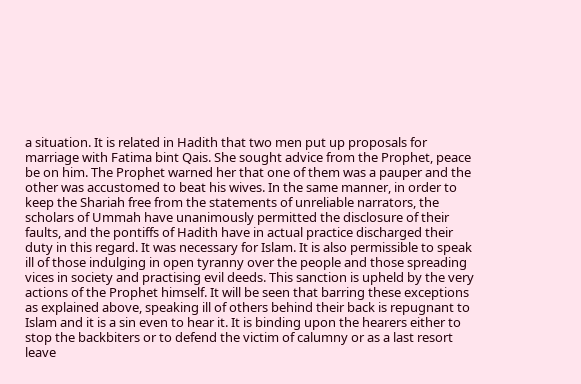a situation. It is related in Hadith that two men put up proposals for marriage with Fatima bint Qais. She sought advice from the Prophet, peace be on him. The Prophet warned her that one of them was a pauper and the other was accustomed to beat his wives. In the same manner, in order to keep the Shariah free from the statements of unreliable narrators, the scholars of Ummah have unanimously permitted the disclosure of their faults, and the pontiffs of Hadith have in actual practice discharged their duty in this regard. It was necessary for Islam. It is also permissible to speak ill of those indulging in open tyranny over the people and those spreading vices in society and practising evil deeds. This sanction is upheld by the very actions of the Prophet himself. It will be seen that barring these exceptions as explained above, speaking ill of others behind their back is repugnant to Islam and it is a sin even to hear it. It is binding upon the hearers either to stop the backbiters or to defend the victim of calumny or as a last resort leave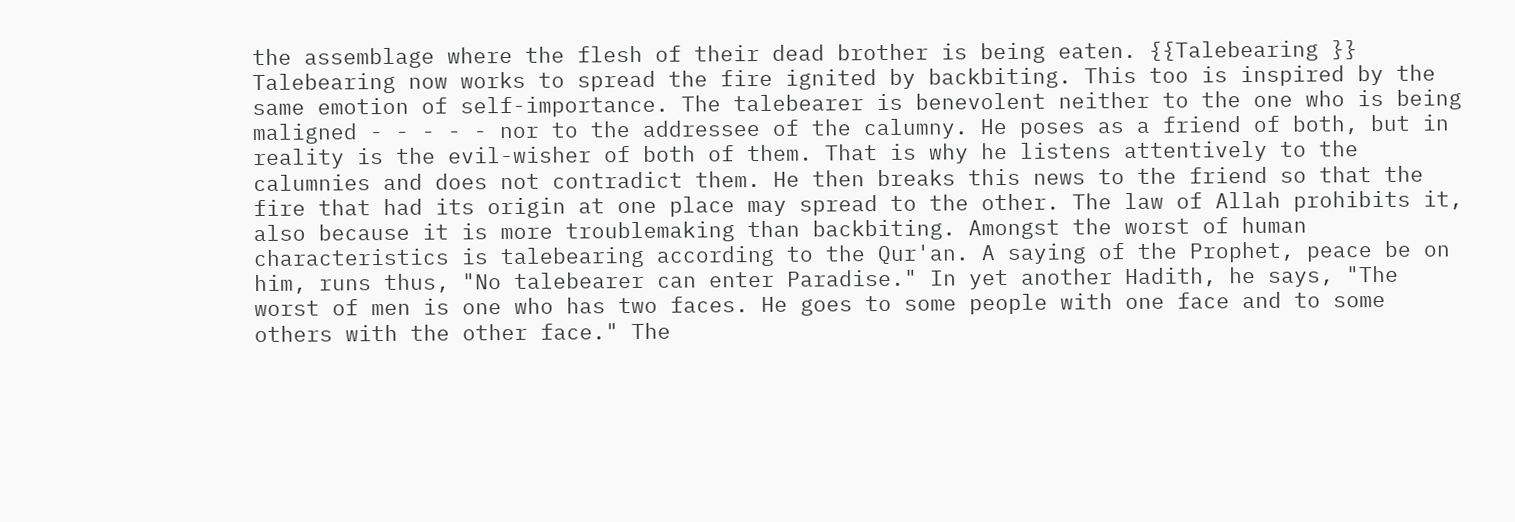the assemblage where the flesh of their dead brother is being eaten. {{Talebearing }} Talebearing now works to spread the fire ignited by backbiting. This too is inspired by the same emotion of self-importance. The talebearer is benevolent neither to the one who is being maligned - - - - - nor to the addressee of the calumny. He poses as a friend of both, but in reality is the evil-wisher of both of them. That is why he listens attentively to the calumnies and does not contradict them. He then breaks this news to the friend so that the fire that had its origin at one place may spread to the other. The law of Allah prohibits it, also because it is more troublemaking than backbiting. Amongst the worst of human characteristics is talebearing according to the Qur'an. A saying of the Prophet, peace be on him, runs thus, "No talebearer can enter Paradise." In yet another Hadith, he says, "The worst of men is one who has two faces. He goes to some people with one face and to some others with the other face." The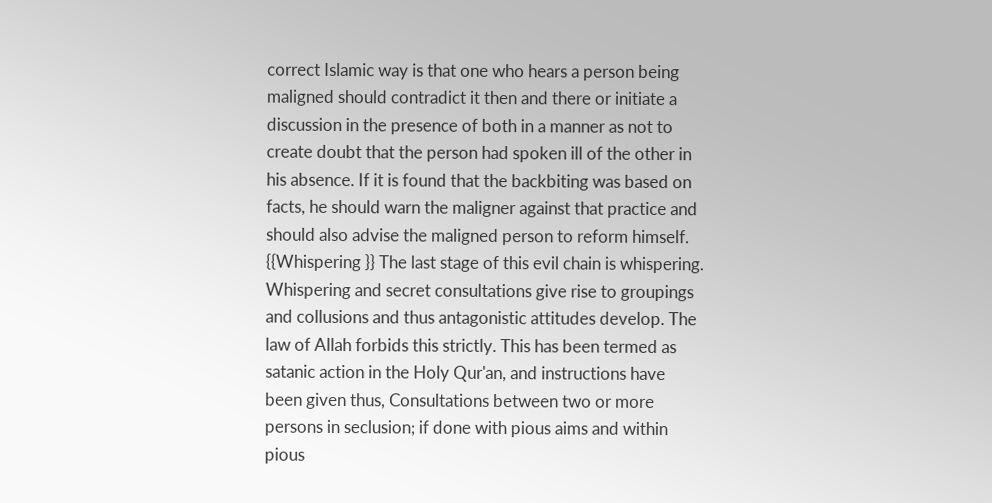correct Islamic way is that one who hears a person being maligned should contradict it then and there or initiate a discussion in the presence of both in a manner as not to create doubt that the person had spoken ill of the other in his absence. If it is found that the backbiting was based on facts, he should warn the maligner against that practice and should also advise the maligned person to reform himself. {{Whispering }} The last stage of this evil chain is whispering. Whispering and secret consultations give rise to groupings and collusions and thus antagonistic attitudes develop. The law of Allah forbids this strictly. This has been termed as satanic action in the Holy Qur'an, and instructions have been given thus, Consultations between two or more persons in seclusion; if done with pious aims and within pious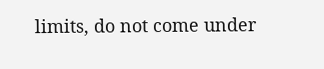limits, do not come under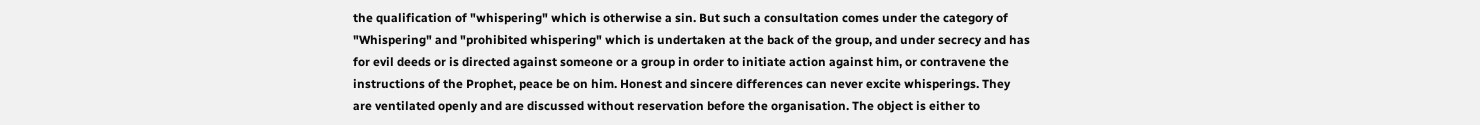the qualification of "whispering" which is otherwise a sin. But such a consultation comes under the category of "Whispering" and "prohibited whispering" which is undertaken at the back of the group, and under secrecy and has for evil deeds or is directed against someone or a group in order to initiate action against him, or contravene the instructions of the Prophet, peace be on him. Honest and sincere differences can never excite whisperings. They are ventilated openly and are discussed without reservation before the organisation. The object is either to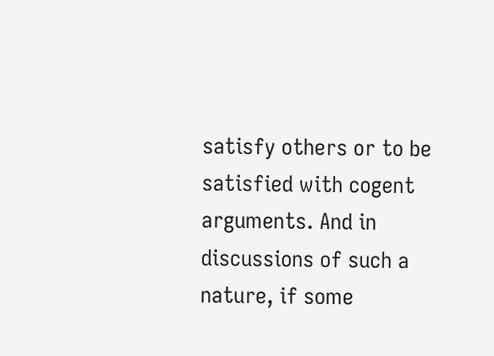satisfy others or to be satisfied with cogent arguments. And in discussions of such a nature, if some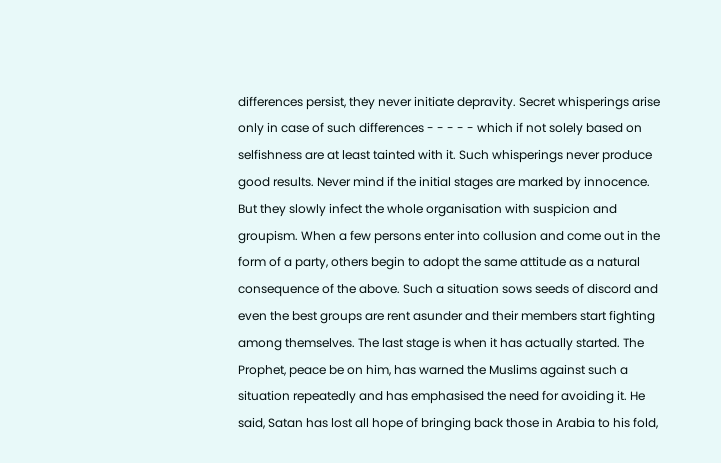differences persist, they never initiate depravity. Secret whisperings arise only in case of such differences - - - - - which if not solely based on selfishness are at least tainted with it. Such whisperings never produce good results. Never mind if the initial stages are marked by innocence. But they slowly infect the whole organisation with suspicion and groupism. When a few persons enter into collusion and come out in the form of a party, others begin to adopt the same attitude as a natural consequence of the above. Such a situation sows seeds of discord and even the best groups are rent asunder and their members start fighting among themselves. The last stage is when it has actually started. The Prophet, peace be on him, has warned the Muslims against such a situation repeatedly and has emphasised the need for avoiding it. He said, Satan has lost all hope of bringing back those in Arabia to his fold,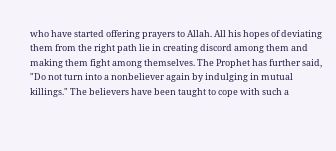who have started offering prayers to Allah. All his hopes of deviating them from the right path lie in creating discord among them and making them fight among themselves. The Prophet has further said, "Do not turn into a nonbeliever again by indulging in mutual killings." The believers have been taught to cope with such a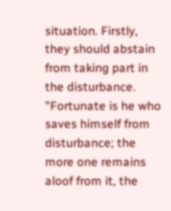situation. Firstly, they should abstain from taking part in the disturbance. "Fortunate is he who saves himself from disturbance; the more one remains aloof from it, the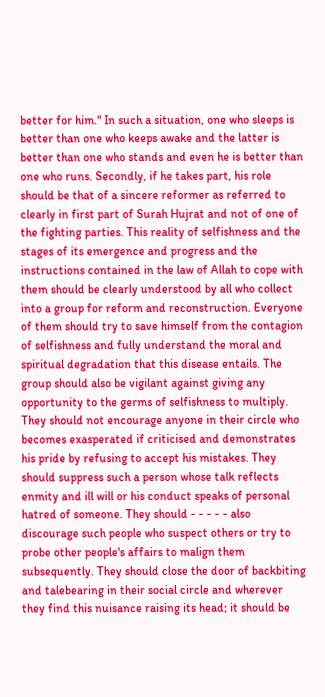better for him." In such a situation, one who sleeps is better than one who keeps awake and the latter is better than one who stands and even he is better than one who runs. Secondly, if he takes part, his role should be that of a sincere reformer as referred to clearly in first part of Surah Hujrat and not of one of the fighting parties. This reality of selfishness and the stages of its emergence and progress and the instructions contained in the law of Allah to cope with them should be clearly understood by all who collect into a group for reform and reconstruction. Everyone of them should try to save himself from the contagion of selfishness and fully understand the moral and spiritual degradation that this disease entails. The group should also be vigilant against giving any opportunity to the germs of selfishness to multiply. They should not encourage anyone in their circle who becomes exasperated if criticised and demonstrates his pride by refusing to accept his mistakes. They should suppress such a person whose talk reflects enmity and ill will or his conduct speaks of personal hatred of someone. They should - - - - - also discourage such people who suspect others or try to probe other people's affairs to malign them subsequently. They should close the door of backbiting and talebearing in their social circle and wherever they find this nuisance raising its head; it should be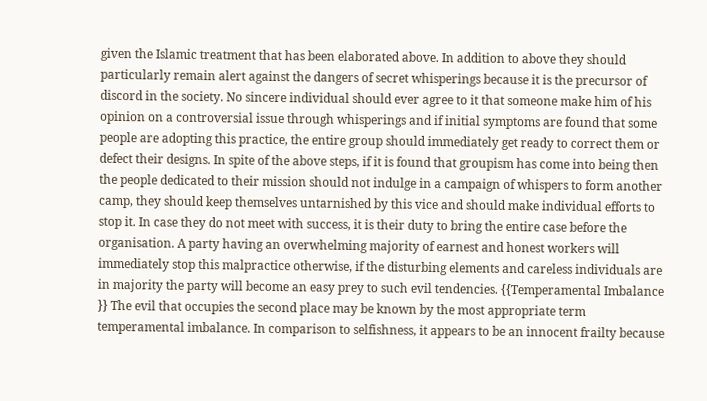given the Islamic treatment that has been elaborated above. In addition to above they should particularly remain alert against the dangers of secret whisperings because it is the precursor of discord in the society. No sincere individual should ever agree to it that someone make him of his opinion on a controversial issue through whisperings and if initial symptoms are found that some people are adopting this practice, the entire group should immediately get ready to correct them or defect their designs. In spite of the above steps, if it is found that groupism has come into being then the people dedicated to their mission should not indulge in a campaign of whispers to form another camp, they should keep themselves untarnished by this vice and should make individual efforts to stop it. In case they do not meet with success, it is their duty to bring the entire case before the organisation. A party having an overwhelming majority of earnest and honest workers will immediately stop this malpractice otherwise, if the disturbing elements and careless individuals are in majority the party will become an easy prey to such evil tendencies. {{Temperamental Imbalance }} The evil that occupies the second place may be known by the most appropriate term temperamental imbalance. In comparison to selfishness, it appears to be an innocent frailty because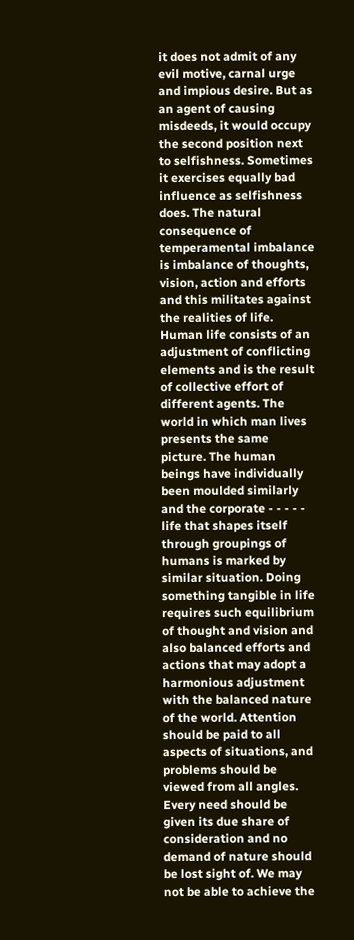it does not admit of any evil motive, carnal urge and impious desire. But as an agent of causing misdeeds, it would occupy the second position next to selfishness. Sometimes it exercises equally bad influence as selfishness does. The natural consequence of temperamental imbalance is imbalance of thoughts, vision, action and efforts and this militates against the realities of life. Human life consists of an adjustment of conflicting elements and is the result of collective effort of different agents. The world in which man lives presents the same picture. The human beings have individually been moulded similarly and the corporate - - - - - life that shapes itself through groupings of humans is marked by similar situation. Doing something tangible in life requires such equilibrium of thought and vision and also balanced efforts and actions that may adopt a harmonious adjustment with the balanced nature of the world. Attention should be paid to all aspects of situations, and problems should be viewed from all angles. Every need should be given its due share of consideration and no demand of nature should be lost sight of. We may not be able to achieve the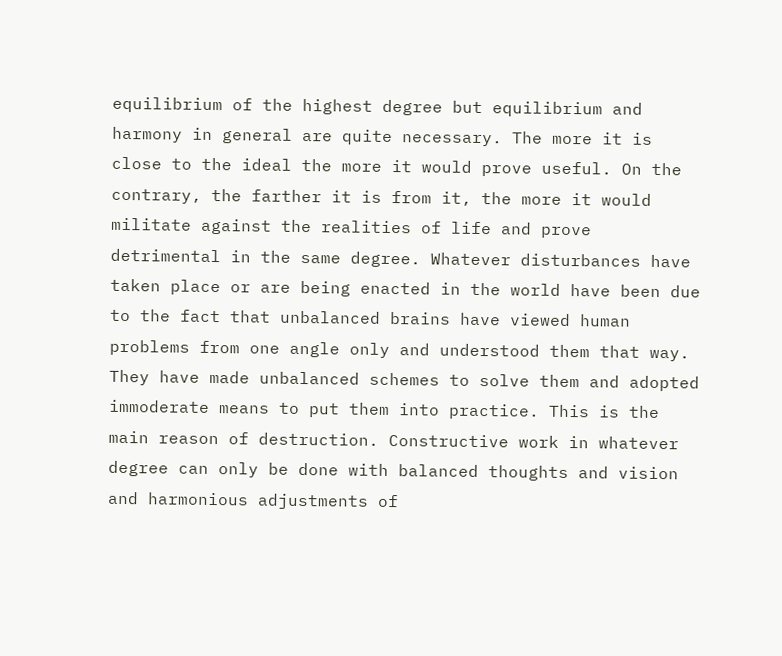equilibrium of the highest degree but equilibrium and harmony in general are quite necessary. The more it is close to the ideal the more it would prove useful. On the contrary, the farther it is from it, the more it would militate against the realities of life and prove detrimental in the same degree. Whatever disturbances have taken place or are being enacted in the world have been due to the fact that unbalanced brains have viewed human problems from one angle only and understood them that way. They have made unbalanced schemes to solve them and adopted immoderate means to put them into practice. This is the main reason of destruction. Constructive work in whatever degree can only be done with balanced thoughts and vision and harmonious adjustments of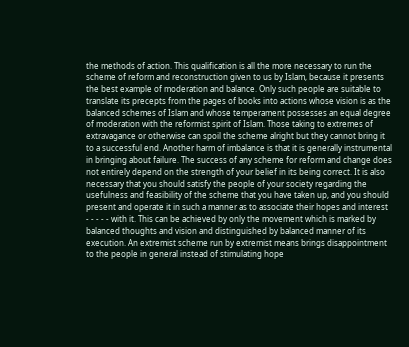the methods of action. This qualification is all the more necessary to run the scheme of reform and reconstruction given to us by Islam, because it presents the best example of moderation and balance. Only such people are suitable to translate its precepts from the pages of books into actions whose vision is as the balanced schemes of Islam and whose temperament possesses an equal degree of moderation with the reformist spirit of Islam. Those taking to extremes of extravagance or otherwise can spoil the scheme alright but they cannot bring it to a successful end. Another harm of imbalance is that it is generally instrumental in bringing about failure. The success of any scheme for reform and change does not entirely depend on the strength of your belief in its being correct. It is also necessary that you should satisfy the people of your society regarding the usefulness and feasibility of the scheme that you have taken up, and you should present and operate it in such a manner as to associate their hopes and interest - - - - - with it. This can be achieved by only the movement which is marked by balanced thoughts and vision and distinguished by balanced manner of its execution. An extremist scheme run by extremist means brings disappointment to the people in general instead of stimulating hope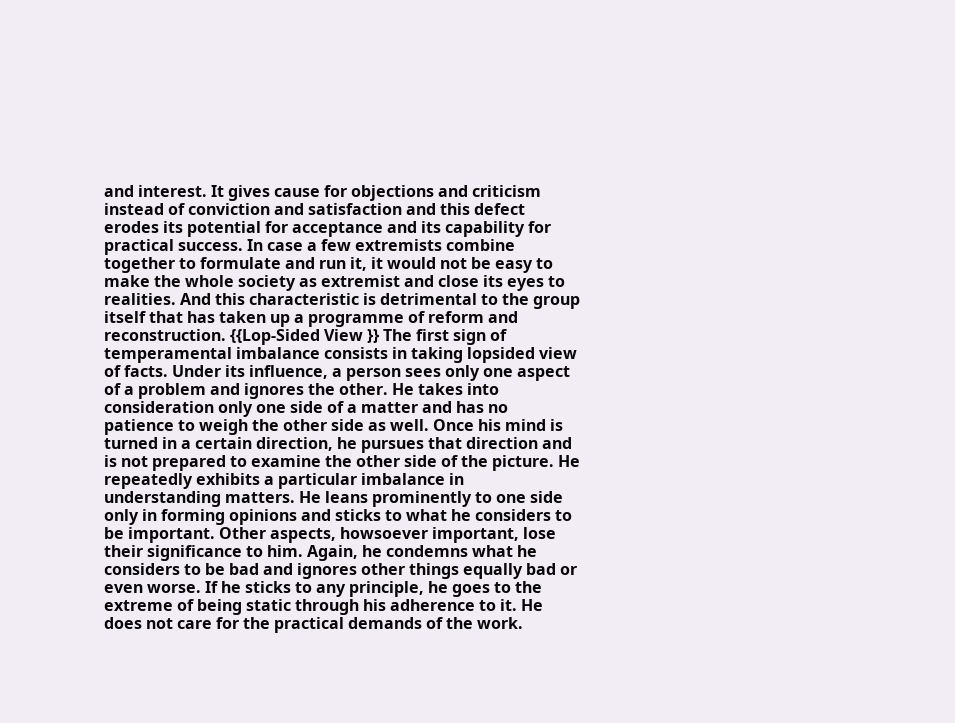and interest. It gives cause for objections and criticism instead of conviction and satisfaction and this defect erodes its potential for acceptance and its capability for practical success. In case a few extremists combine together to formulate and run it, it would not be easy to make the whole society as extremist and close its eyes to realities. And this characteristic is detrimental to the group itself that has taken up a programme of reform and reconstruction. {{Lop-Sided View }} The first sign of temperamental imbalance consists in taking lopsided view of facts. Under its influence, a person sees only one aspect of a problem and ignores the other. He takes into consideration only one side of a matter and has no patience to weigh the other side as well. Once his mind is turned in a certain direction, he pursues that direction and is not prepared to examine the other side of the picture. He repeatedly exhibits a particular imbalance in understanding matters. He leans prominently to one side only in forming opinions and sticks to what he considers to be important. Other aspects, howsoever important, lose their significance to him. Again, he condemns what he considers to be bad and ignores other things equally bad or even worse. If he sticks to any principle, he goes to the extreme of being static through his adherence to it. He does not care for the practical demands of the work.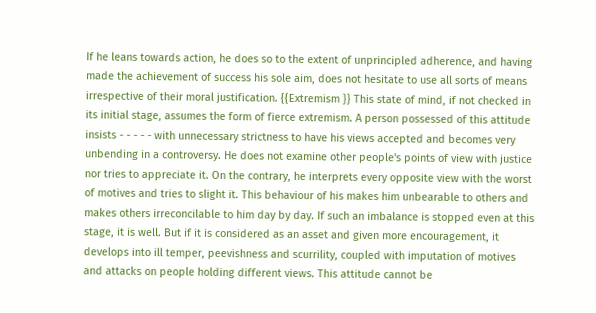If he leans towards action, he does so to the extent of unprincipled adherence, and having made the achievement of success his sole aim, does not hesitate to use all sorts of means irrespective of their moral justification. {{Extremism }} This state of mind, if not checked in its initial stage, assumes the form of fierce extremism. A person possessed of this attitude insists - - - - - with unnecessary strictness to have his views accepted and becomes very unbending in a controversy. He does not examine other people's points of view with justice nor tries to appreciate it. On the contrary, he interprets every opposite view with the worst of motives and tries to slight it. This behaviour of his makes him unbearable to others and makes others irreconcilable to him day by day. If such an imbalance is stopped even at this stage, it is well. But if it is considered as an asset and given more encouragement, it develops into ill temper, peevishness and scurrility, coupled with imputation of motives and attacks on people holding different views. This attitude cannot be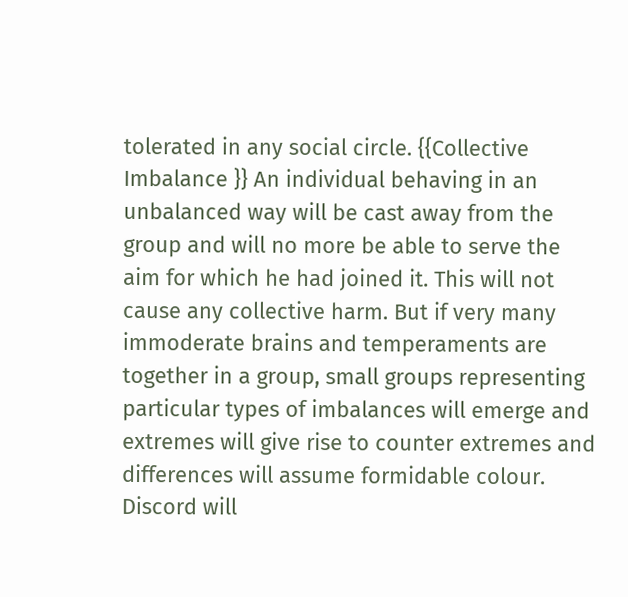tolerated in any social circle. {{Collective Imbalance }} An individual behaving in an unbalanced way will be cast away from the group and will no more be able to serve the aim for which he had joined it. This will not cause any collective harm. But if very many immoderate brains and temperaments are together in a group, small groups representing particular types of imbalances will emerge and extremes will give rise to counter extremes and differences will assume formidable colour. Discord will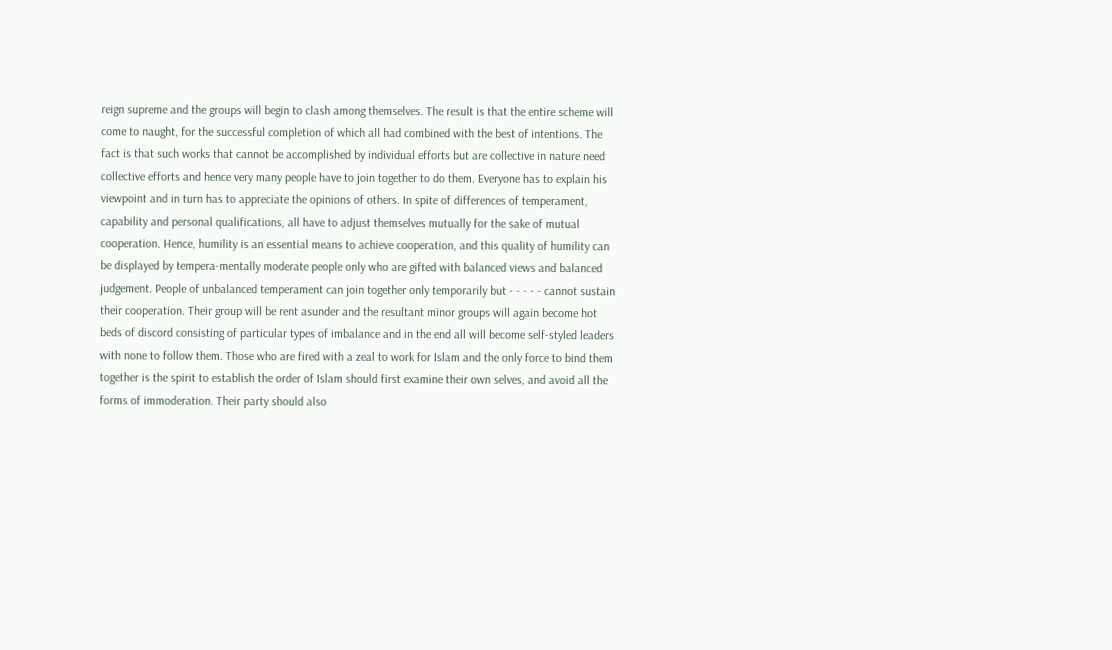reign supreme and the groups will begin to clash among themselves. The result is that the entire scheme will come to naught, for the successful completion of which all had combined with the best of intentions. The fact is that such works that cannot be accomplished by individual efforts but are collective in nature need collective efforts and hence very many people have to join together to do them. Everyone has to explain his viewpoint and in turn has to appreciate the opinions of others. In spite of differences of temperament, capability and personal qualifications, all have to adjust themselves mutually for the sake of mutual cooperation. Hence, humility is an essential means to achieve cooperation, and this quality of humility can be displayed by tempera-mentally moderate people only who are gifted with balanced views and balanced judgement. People of unbalanced temperament can join together only temporarily but - - - - - cannot sustain their cooperation. Their group will be rent asunder and the resultant minor groups will again become hot beds of discord consisting of particular types of imbalance and in the end all will become self-styled leaders with none to follow them. Those who are fired with a zeal to work for Islam and the only force to bind them together is the spirit to establish the order of Islam should first examine their own selves, and avoid all the forms of immoderation. Their party should also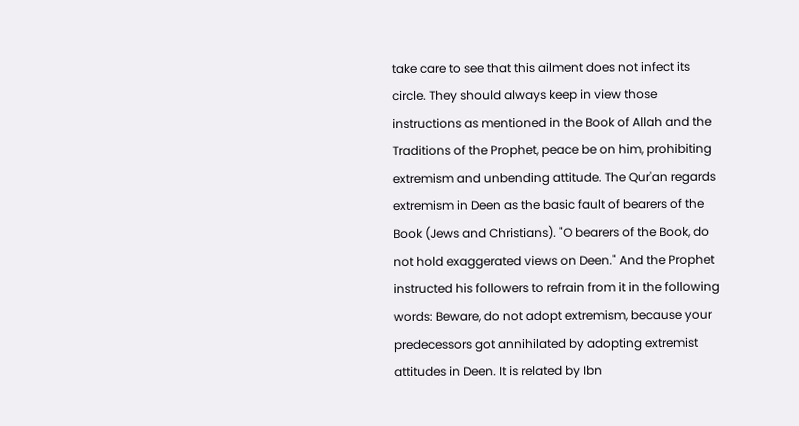take care to see that this ailment does not infect its circle. They should always keep in view those instructions as mentioned in the Book of Allah and the Traditions of the Prophet, peace be on him, prohibiting extremism and unbending attitude. The Qur'an regards extremism in Deen as the basic fault of bearers of the Book (Jews and Christians). "O bearers of the Book, do not hold exaggerated views on Deen." And the Prophet instructed his followers to refrain from it in the following words: Beware, do not adopt extremism, because your predecessors got annihilated by adopting extremist attitudes in Deen. It is related by Ibn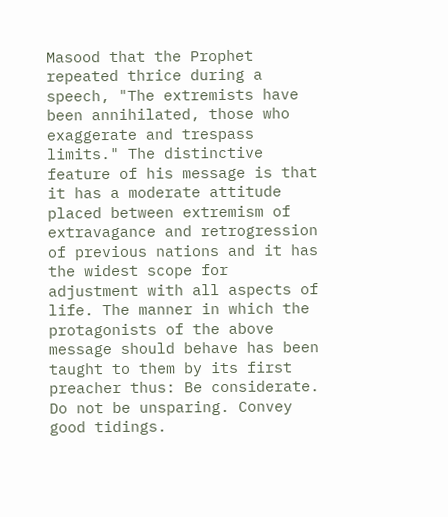Masood that the Prophet repeated thrice during a speech, "The extremists have been annihilated, those who exaggerate and trespass limits." The distinctive feature of his message is that it has a moderate attitude placed between extremism of extravagance and retrogression of previous nations and it has the widest scope for adjustment with all aspects of life. The manner in which the protagonists of the above message should behave has been taught to them by its first preacher thus: Be considerate. Do not be unsparing. Convey good tidings.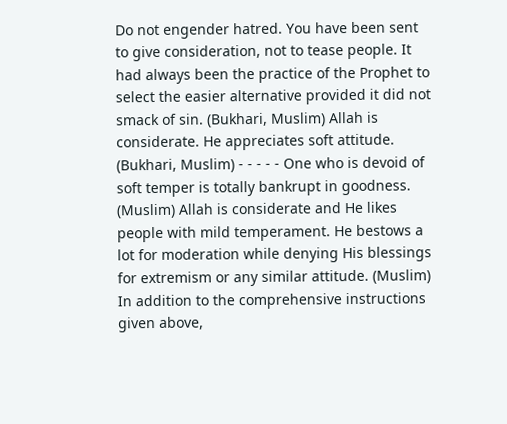Do not engender hatred. You have been sent to give consideration, not to tease people. It had always been the practice of the Prophet to select the easier alternative provided it did not smack of sin. (Bukhari, Muslim) Allah is considerate. He appreciates soft attitude. (Bukhari, Muslim) - - - - - One who is devoid of soft temper is totally bankrupt in goodness. (Muslim) Allah is considerate and He likes people with mild temperament. He bestows a lot for moderation while denying His blessings for extremism or any similar attitude. (Muslim) In addition to the comprehensive instructions given above,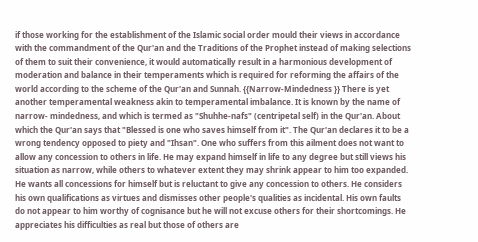if those working for the establishment of the Islamic social order mould their views in accordance with the commandment of the Qur'an and the Traditions of the Prophet instead of making selections of them to suit their convenience, it would automatically result in a harmonious development of moderation and balance in their temperaments which is required for reforming the affairs of the world according to the scheme of the Qur'an and Sunnah. {{Narrow-Mindedness }} There is yet another temperamental weakness akin to temperamental imbalance. It is known by the name of narrow- mindedness, and which is termed as "Shuhhe-nafs" (centripetal self) in the Qur'an. About which the Qur'an says that "Blessed is one who saves himself from it". The Qur'an declares it to be a wrong tendency opposed to piety and "Ihsan". One who suffers from this ailment does not want to allow any concession to others in life. He may expand himself in life to any degree but still views his situation as narrow, while others to whatever extent they may shrink appear to him too expanded. He wants all concessions for himself but is reluctant to give any concession to others. He considers his own qualifications as virtues and dismisses other people's qualities as incidental. His own faults do not appear to him worthy of cognisance but he will not excuse others for their shortcomings. He appreciates his difficulties as real but those of others are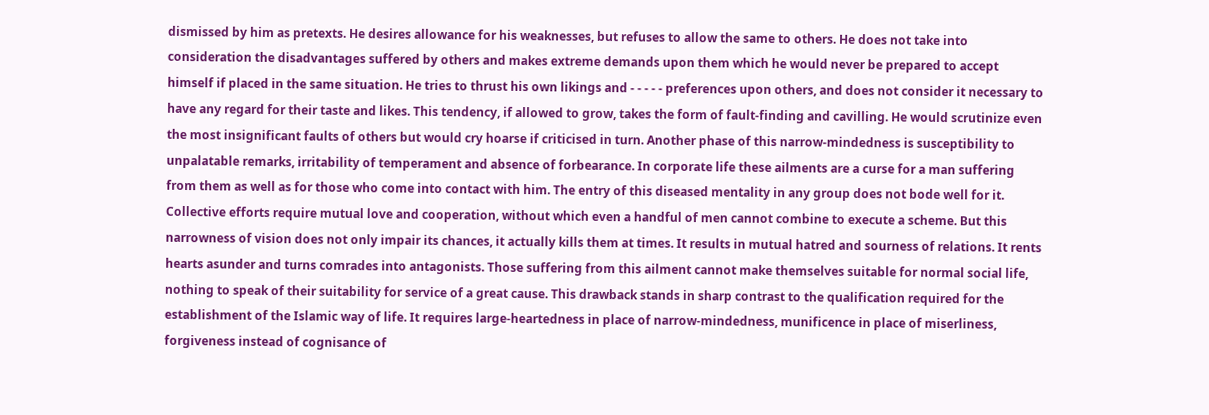dismissed by him as pretexts. He desires allowance for his weaknesses, but refuses to allow the same to others. He does not take into consideration the disadvantages suffered by others and makes extreme demands upon them which he would never be prepared to accept himself if placed in the same situation. He tries to thrust his own likings and - - - - - preferences upon others, and does not consider it necessary to have any regard for their taste and likes. This tendency, if allowed to grow, takes the form of fault-finding and cavilling. He would scrutinize even the most insignificant faults of others but would cry hoarse if criticised in turn. Another phase of this narrow-mindedness is susceptibility to unpalatable remarks, irritability of temperament and absence of forbearance. In corporate life these ailments are a curse for a man suffering from them as well as for those who come into contact with him. The entry of this diseased mentality in any group does not bode well for it. Collective efforts require mutual love and cooperation, without which even a handful of men cannot combine to execute a scheme. But this narrowness of vision does not only impair its chances, it actually kills them at times. It results in mutual hatred and sourness of relations. It rents hearts asunder and turns comrades into antagonists. Those suffering from this ailment cannot make themselves suitable for normal social life, nothing to speak of their suitability for service of a great cause. This drawback stands in sharp contrast to the qualification required for the establishment of the Islamic way of life. It requires large-heartedness in place of narrow-mindedness, munificence in place of miserliness, forgiveness instead of cognisance of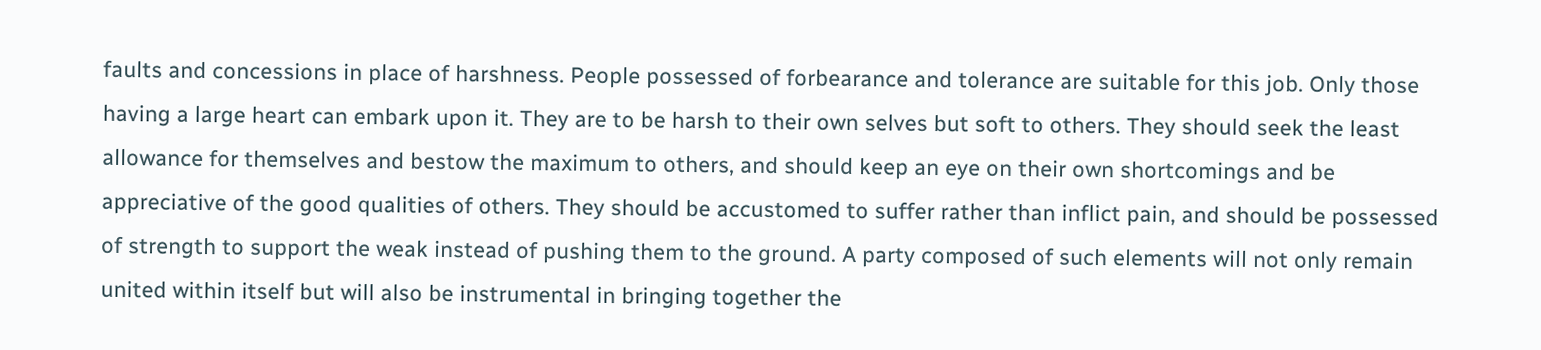faults and concessions in place of harshness. People possessed of forbearance and tolerance are suitable for this job. Only those having a large heart can embark upon it. They are to be harsh to their own selves but soft to others. They should seek the least allowance for themselves and bestow the maximum to others, and should keep an eye on their own shortcomings and be appreciative of the good qualities of others. They should be accustomed to suffer rather than inflict pain, and should be possessed of strength to support the weak instead of pushing them to the ground. A party composed of such elements will not only remain united within itself but will also be instrumental in bringing together the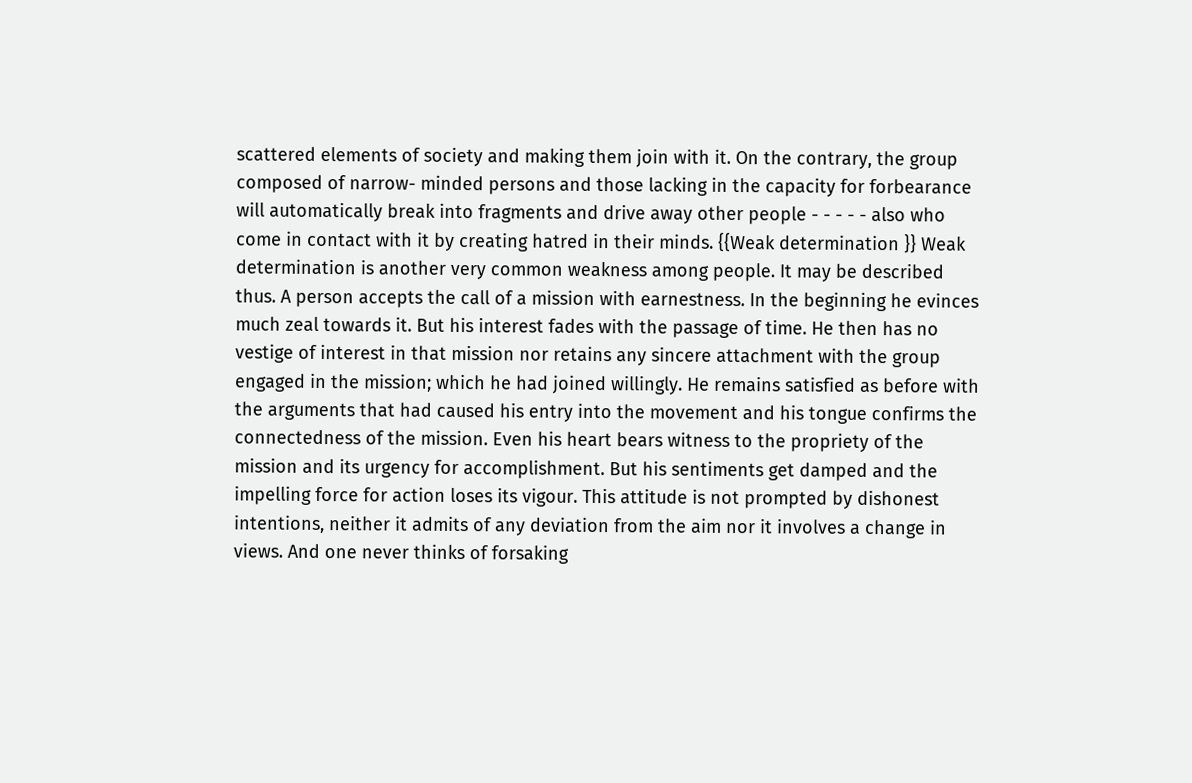scattered elements of society and making them join with it. On the contrary, the group composed of narrow- minded persons and those lacking in the capacity for forbearance will automatically break into fragments and drive away other people - - - - - also who come in contact with it by creating hatred in their minds. {{Weak determination }} Weak determination is another very common weakness among people. It may be described thus. A person accepts the call of a mission with earnestness. In the beginning he evinces much zeal towards it. But his interest fades with the passage of time. He then has no vestige of interest in that mission nor retains any sincere attachment with the group engaged in the mission; which he had joined willingly. He remains satisfied as before with the arguments that had caused his entry into the movement and his tongue confirms the connectedness of the mission. Even his heart bears witness to the propriety of the mission and its urgency for accomplishment. But his sentiments get damped and the impelling force for action loses its vigour. This attitude is not prompted by dishonest intentions, neither it admits of any deviation from the aim nor it involves a change in views. And one never thinks of forsaking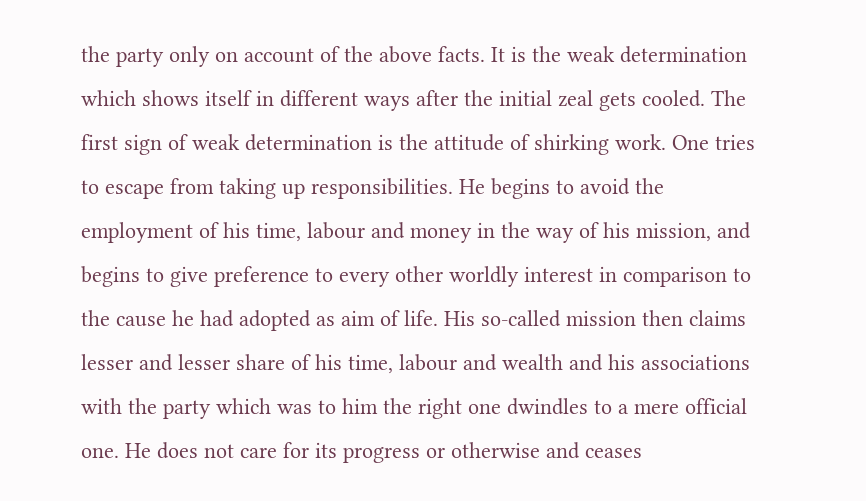the party only on account of the above facts. It is the weak determination which shows itself in different ways after the initial zeal gets cooled. The first sign of weak determination is the attitude of shirking work. One tries to escape from taking up responsibilities. He begins to avoid the employment of his time, labour and money in the way of his mission, and begins to give preference to every other worldly interest in comparison to the cause he had adopted as aim of life. His so-called mission then claims lesser and lesser share of his time, labour and wealth and his associations with the party which was to him the right one dwindles to a mere official one. He does not care for its progress or otherwise and ceases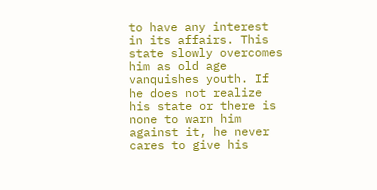to have any interest in its affairs. This state slowly overcomes him as old age vanquishes youth. If he does not realize his state or there is none to warn him against it, he never cares to give his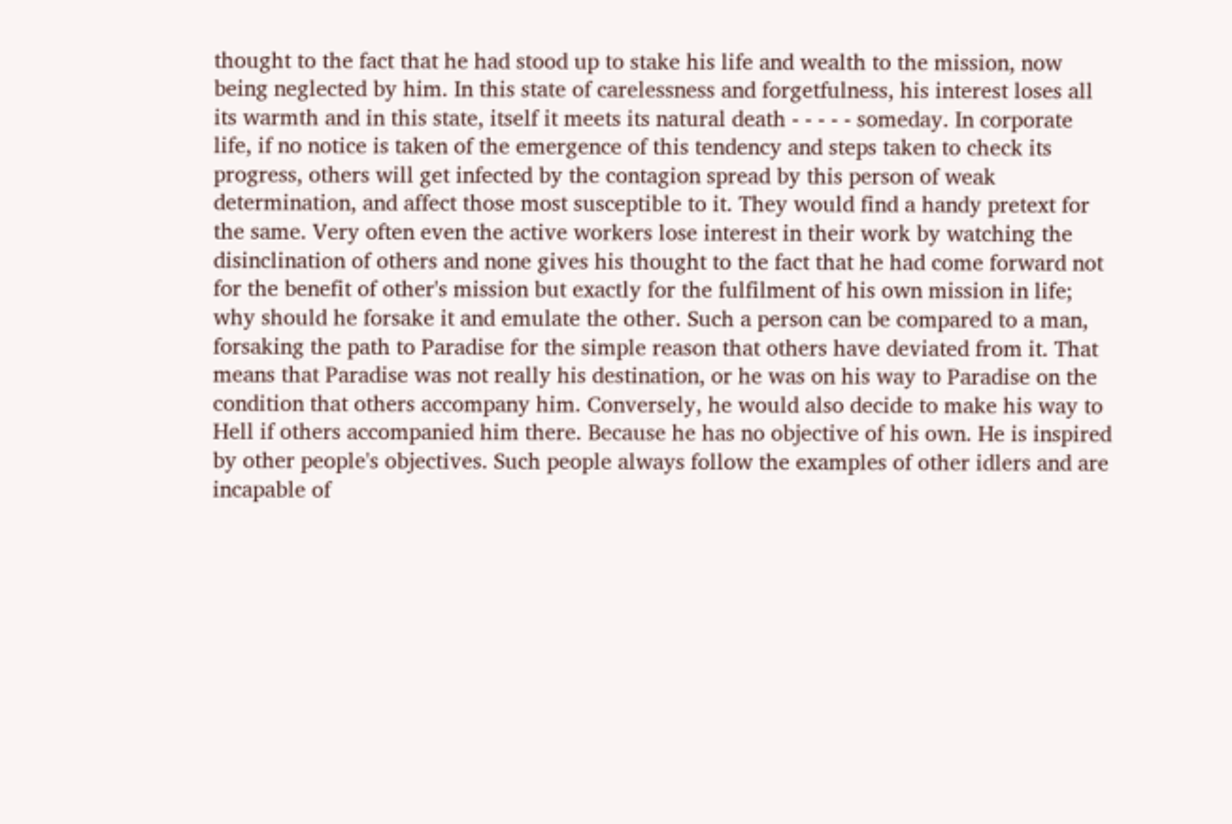thought to the fact that he had stood up to stake his life and wealth to the mission, now being neglected by him. In this state of carelessness and forgetfulness, his interest loses all its warmth and in this state, itself it meets its natural death - - - - - someday. In corporate life, if no notice is taken of the emergence of this tendency and steps taken to check its progress, others will get infected by the contagion spread by this person of weak determination, and affect those most susceptible to it. They would find a handy pretext for the same. Very often even the active workers lose interest in their work by watching the disinclination of others and none gives his thought to the fact that he had come forward not for the benefit of other's mission but exactly for the fulfilment of his own mission in life; why should he forsake it and emulate the other. Such a person can be compared to a man, forsaking the path to Paradise for the simple reason that others have deviated from it. That means that Paradise was not really his destination, or he was on his way to Paradise on the condition that others accompany him. Conversely, he would also decide to make his way to Hell if others accompanied him there. Because he has no objective of his own. He is inspired by other people's objectives. Such people always follow the examples of other idlers and are incapable of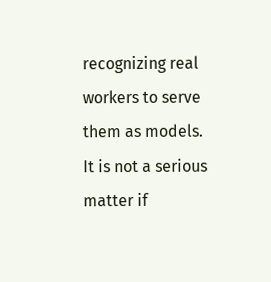recognizing real workers to serve them as models. It is not a serious matter if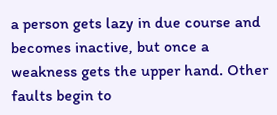a person gets lazy in due course and becomes inactive, but once a weakness gets the upper hand. Other faults begin to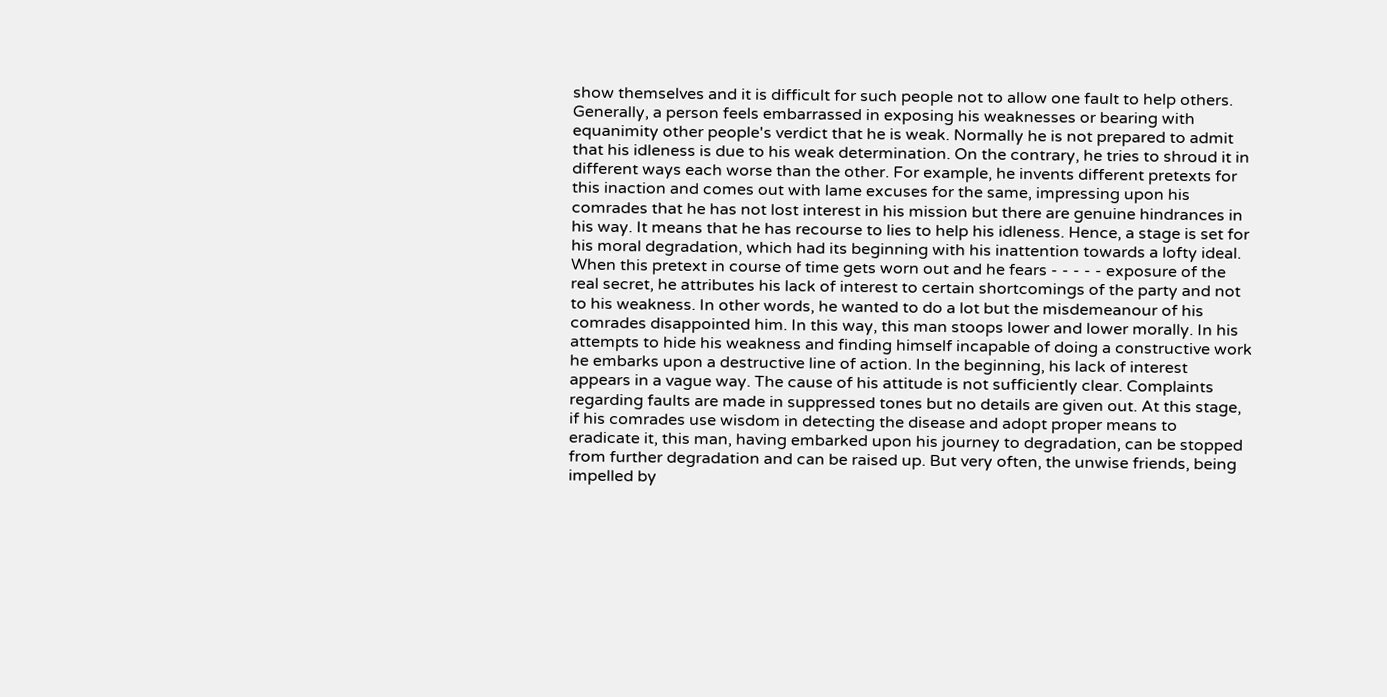show themselves and it is difficult for such people not to allow one fault to help others. Generally, a person feels embarrassed in exposing his weaknesses or bearing with equanimity other people's verdict that he is weak. Normally he is not prepared to admit that his idleness is due to his weak determination. On the contrary, he tries to shroud it in different ways each worse than the other. For example, he invents different pretexts for this inaction and comes out with lame excuses for the same, impressing upon his comrades that he has not lost interest in his mission but there are genuine hindrances in his way. It means that he has recourse to lies to help his idleness. Hence, a stage is set for his moral degradation, which had its beginning with his inattention towards a lofty ideal. When this pretext in course of time gets worn out and he fears - - - - - exposure of the real secret, he attributes his lack of interest to certain shortcomings of the party and not to his weakness. In other words, he wanted to do a lot but the misdemeanour of his comrades disappointed him. In this way, this man stoops lower and lower morally. In his attempts to hide his weakness and finding himself incapable of doing a constructive work he embarks upon a destructive line of action. In the beginning, his lack of interest appears in a vague way. The cause of his attitude is not sufficiently clear. Complaints regarding faults are made in suppressed tones but no details are given out. At this stage, if his comrades use wisdom in detecting the disease and adopt proper means to eradicate it, this man, having embarked upon his journey to degradation, can be stopped from further degradation and can be raised up. But very often, the unwise friends, being impelled by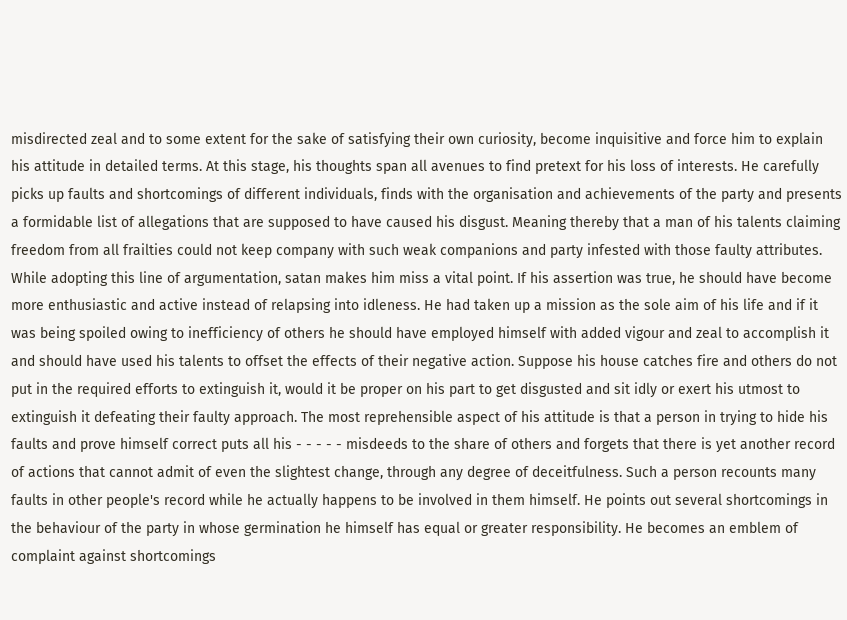misdirected zeal and to some extent for the sake of satisfying their own curiosity, become inquisitive and force him to explain his attitude in detailed terms. At this stage, his thoughts span all avenues to find pretext for his loss of interests. He carefully picks up faults and shortcomings of different individuals, finds with the organisation and achievements of the party and presents a formidable list of allegations that are supposed to have caused his disgust. Meaning thereby that a man of his talents claiming freedom from all frailties could not keep company with such weak companions and party infested with those faulty attributes. While adopting this line of argumentation, satan makes him miss a vital point. If his assertion was true, he should have become more enthusiastic and active instead of relapsing into idleness. He had taken up a mission as the sole aim of his life and if it was being spoiled owing to inefficiency of others he should have employed himself with added vigour and zeal to accomplish it and should have used his talents to offset the effects of their negative action. Suppose his house catches fire and others do not put in the required efforts to extinguish it, would it be proper on his part to get disgusted and sit idly or exert his utmost to extinguish it defeating their faulty approach. The most reprehensible aspect of his attitude is that a person in trying to hide his faults and prove himself correct puts all his - - - - - misdeeds to the share of others and forgets that there is yet another record of actions that cannot admit of even the slightest change, through any degree of deceitfulness. Such a person recounts many faults in other people's record while he actually happens to be involved in them himself. He points out several shortcomings in the behaviour of the party in whose germination he himself has equal or greater responsibility. He becomes an emblem of complaint against shortcomings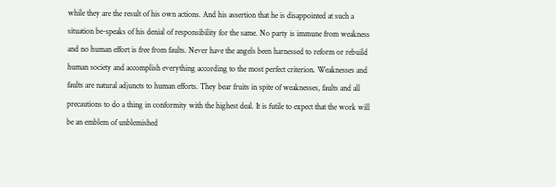while they are the result of his own actions. And his assertion that he is disappointed at such a situation be-speaks of his denial of responsibility for the same. No party is immune from weakness and no human effort is free from faults. Never have the angels been harnessed to reform or rebuild human society and accomplish everything according to the most perfect criterion. Weaknesses and faults are natural adjuncts to human efforts. They bear fruits in spite of weaknesses, faults and all precautions to do a thing in conformity with the highest deal. It is futile to expect that the work will be an emblem of unblemished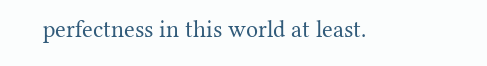perfectness in this world at least.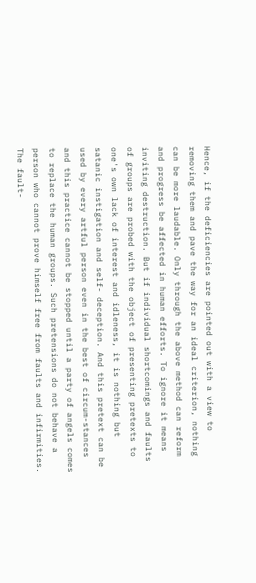Hence, if the deficiencies are pointed out with a view to removing them and pave the way for an ideal criterion, nothing can be more laudable. Only through the above method can reform and progress be affected in human efforts. To ignore it means inviting destruction. But if individual shortcomings and faults of groups are probed with the object of presenting pretexts to one's own lack of interest and idleness, it is nothing but satanic instigation and self- deception. And this pretext can be used by every artful person even in the best of circum-stances and this practice cannot be stopped until a party of angels comes to replace the human groups. Such pretensions do not behave a person who cannot prove himself free from faults and infirmities. The fault-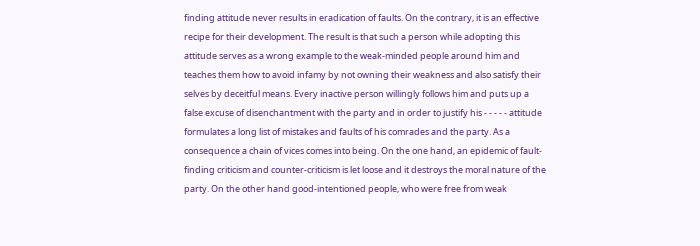finding attitude never results in eradication of faults. On the contrary, it is an effective recipe for their development. The result is that such a person while adopting this attitude serves as a wrong example to the weak-minded people around him and teaches them how to avoid infamy by not owning their weakness and also satisfy their selves by deceitful means. Every inactive person willingly follows him and puts up a false excuse of disenchantment with the party and in order to justify his - - - - - attitude formulates a long list of mistakes and faults of his comrades and the party. As a consequence a chain of vices comes into being. On the one hand, an epidemic of fault-finding criticism and counter-criticism is let loose and it destroys the moral nature of the party. On the other hand good-intentioned people, who were free from weak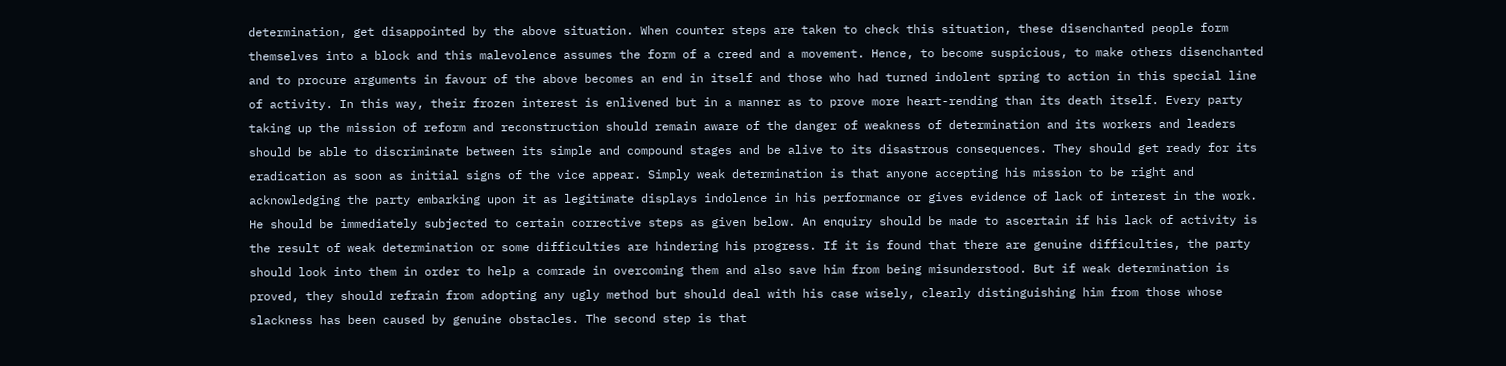determination, get disappointed by the above situation. When counter steps are taken to check this situation, these disenchanted people form themselves into a block and this malevolence assumes the form of a creed and a movement. Hence, to become suspicious, to make others disenchanted and to procure arguments in favour of the above becomes an end in itself and those who had turned indolent spring to action in this special line of activity. In this way, their frozen interest is enlivened but in a manner as to prove more heart-rending than its death itself. Every party taking up the mission of reform and reconstruction should remain aware of the danger of weakness of determination and its workers and leaders should be able to discriminate between its simple and compound stages and be alive to its disastrous consequences. They should get ready for its eradication as soon as initial signs of the vice appear. Simply weak determination is that anyone accepting his mission to be right and acknowledging the party embarking upon it as legitimate displays indolence in his performance or gives evidence of lack of interest in the work. He should be immediately subjected to certain corrective steps as given below. An enquiry should be made to ascertain if his lack of activity is the result of weak determination or some difficulties are hindering his progress. If it is found that there are genuine difficulties, the party should look into them in order to help a comrade in overcoming them and also save him from being misunderstood. But if weak determination is proved, they should refrain from adopting any ugly method but should deal with his case wisely, clearly distinguishing him from those whose slackness has been caused by genuine obstacles. The second step is that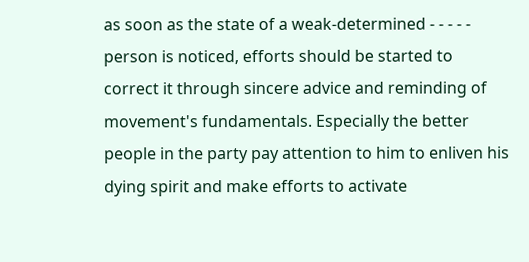as soon as the state of a weak-determined - - - - - person is noticed, efforts should be started to correct it through sincere advice and reminding of movement's fundamentals. Especially the better people in the party pay attention to him to enliven his dying spirit and make efforts to activate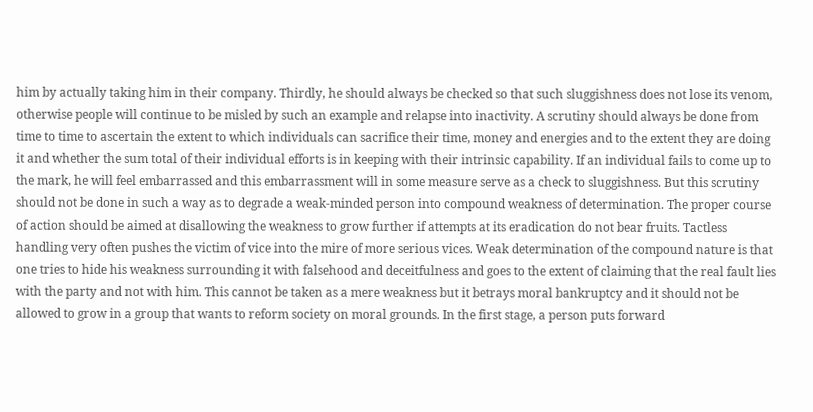him by actually taking him in their company. Thirdly, he should always be checked so that such sluggishness does not lose its venom, otherwise people will continue to be misled by such an example and relapse into inactivity. A scrutiny should always be done from time to time to ascertain the extent to which individuals can sacrifice their time, money and energies and to the extent they are doing it and whether the sum total of their individual efforts is in keeping with their intrinsic capability. If an individual fails to come up to the mark, he will feel embarrassed and this embarrassment will in some measure serve as a check to sluggishness. But this scrutiny should not be done in such a way as to degrade a weak-minded person into compound weakness of determination. The proper course of action should be aimed at disallowing the weakness to grow further if attempts at its eradication do not bear fruits. Tactless handling very often pushes the victim of vice into the mire of more serious vices. Weak determination of the compound nature is that one tries to hide his weakness surrounding it with falsehood and deceitfulness and goes to the extent of claiming that the real fault lies with the party and not with him. This cannot be taken as a mere weakness but it betrays moral bankruptcy and it should not be allowed to grow in a group that wants to reform society on moral grounds. In the first stage, a person puts forward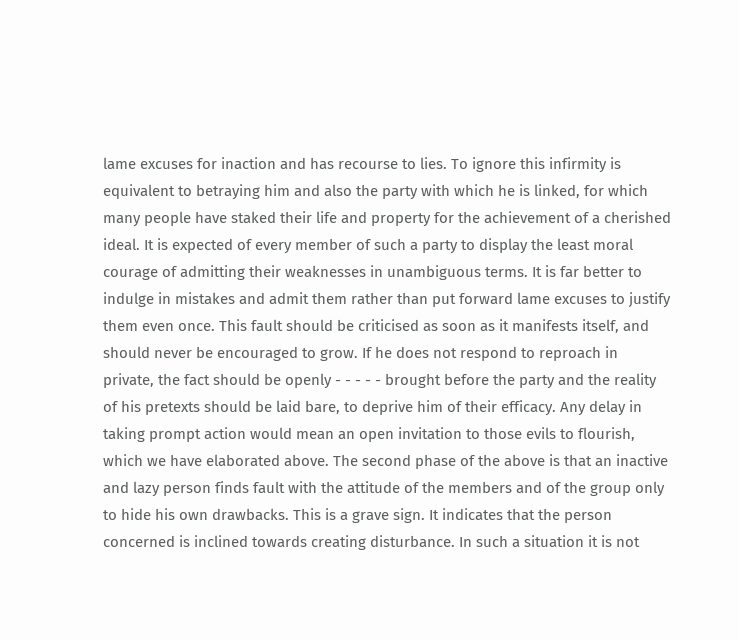lame excuses for inaction and has recourse to lies. To ignore this infirmity is equivalent to betraying him and also the party with which he is linked, for which many people have staked their life and property for the achievement of a cherished ideal. It is expected of every member of such a party to display the least moral courage of admitting their weaknesses in unambiguous terms. It is far better to indulge in mistakes and admit them rather than put forward lame excuses to justify them even once. This fault should be criticised as soon as it manifests itself, and should never be encouraged to grow. If he does not respond to reproach in private, the fact should be openly - - - - - brought before the party and the reality of his pretexts should be laid bare, to deprive him of their efficacy. Any delay in taking prompt action would mean an open invitation to those evils to flourish, which we have elaborated above. The second phase of the above is that an inactive and lazy person finds fault with the attitude of the members and of the group only to hide his own drawbacks. This is a grave sign. It indicates that the person concerned is inclined towards creating disturbance. In such a situation it is not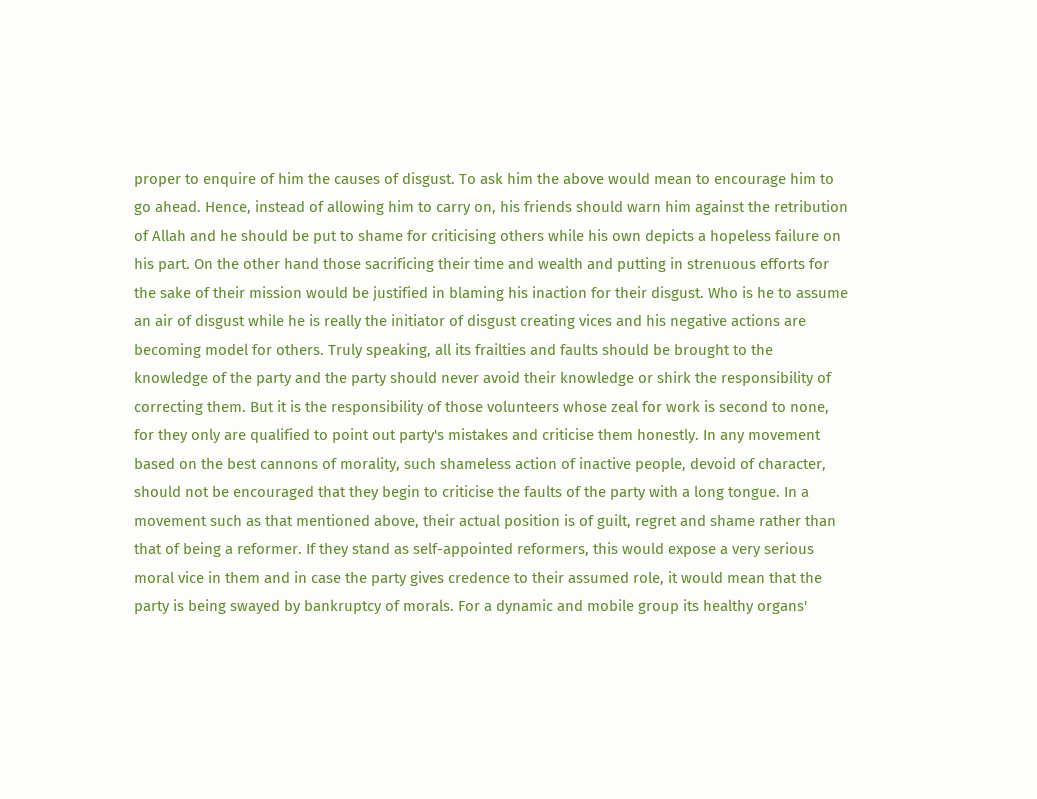proper to enquire of him the causes of disgust. To ask him the above would mean to encourage him to go ahead. Hence, instead of allowing him to carry on, his friends should warn him against the retribution of Allah and he should be put to shame for criticising others while his own depicts a hopeless failure on his part. On the other hand those sacrificing their time and wealth and putting in strenuous efforts for the sake of their mission would be justified in blaming his inaction for their disgust. Who is he to assume an air of disgust while he is really the initiator of disgust creating vices and his negative actions are becoming model for others. Truly speaking, all its frailties and faults should be brought to the knowledge of the party and the party should never avoid their knowledge or shirk the responsibility of correcting them. But it is the responsibility of those volunteers whose zeal for work is second to none, for they only are qualified to point out party's mistakes and criticise them honestly. In any movement based on the best cannons of morality, such shameless action of inactive people, devoid of character, should not be encouraged that they begin to criticise the faults of the party with a long tongue. In a movement such as that mentioned above, their actual position is of guilt, regret and shame rather than that of being a reformer. If they stand as self-appointed reformers, this would expose a very serious moral vice in them and in case the party gives credence to their assumed role, it would mean that the party is being swayed by bankruptcy of morals. For a dynamic and mobile group its healthy organs'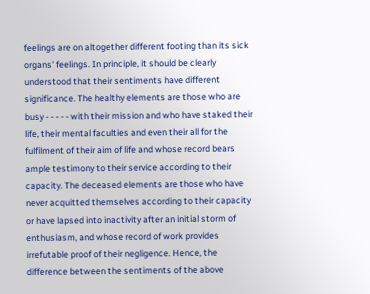feelings are on altogether different footing than its sick organs' feelings. In principle, it should be clearly understood that their sentiments have different significance. The healthy elements are those who are busy - - - - - with their mission and who have staked their life, their mental faculties and even their all for the fulfilment of their aim of life and whose record bears ample testimony to their service according to their capacity. The deceased elements are those who have never acquitted themselves according to their capacity or have lapsed into inactivity after an initial storm of enthusiasm, and whose record of work provides irrefutable proof of their negligence. Hence, the difference between the sentiments of the above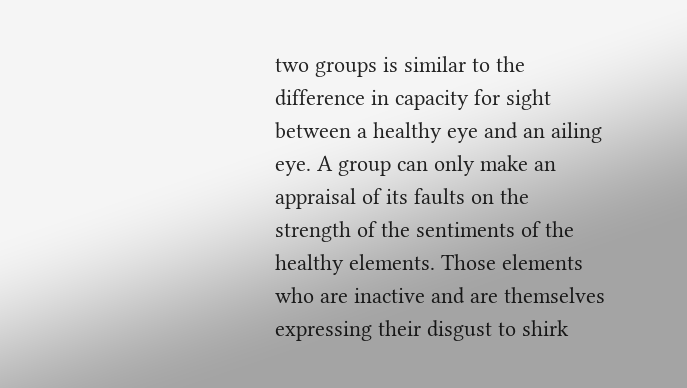two groups is similar to the difference in capacity for sight between a healthy eye and an ailing eye. A group can only make an appraisal of its faults on the strength of the sentiments of the healthy elements. Those elements who are inactive and are themselves expressing their disgust to shirk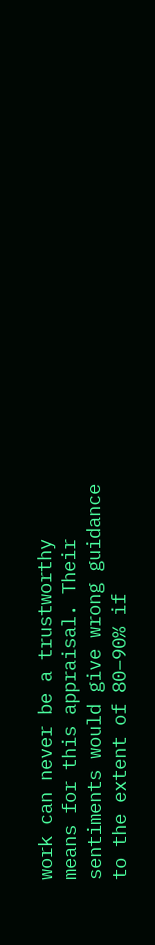work can never be a trustworthy means for this appraisal. Their sentiments would give wrong guidance to the extent of 80–90% if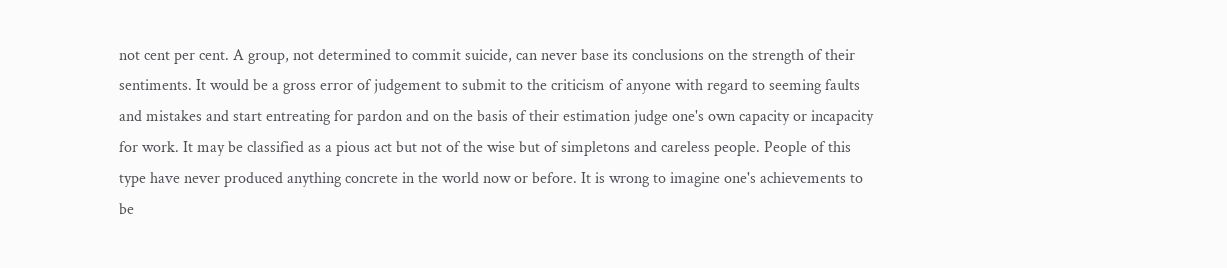not cent per cent. A group, not determined to commit suicide, can never base its conclusions on the strength of their sentiments. It would be a gross error of judgement to submit to the criticism of anyone with regard to seeming faults and mistakes and start entreating for pardon and on the basis of their estimation judge one's own capacity or incapacity for work. It may be classified as a pious act but not of the wise but of simpletons and careless people. People of this type have never produced anything concrete in the world now or before. It is wrong to imagine one's achievements to be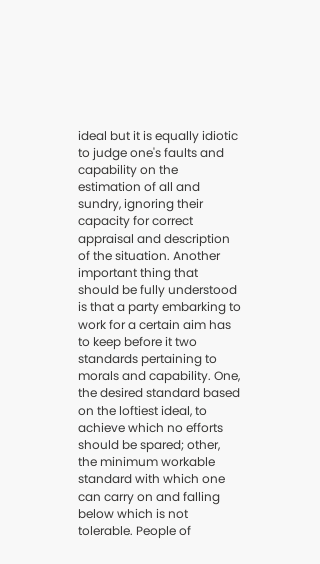ideal but it is equally idiotic to judge one's faults and capability on the estimation of all and sundry, ignoring their capacity for correct appraisal and description of the situation. Another important thing that should be fully understood is that a party embarking to work for a certain aim has to keep before it two standards pertaining to morals and capability. One, the desired standard based on the loftiest ideal, to achieve which no efforts should be spared; other, the minimum workable standard with which one can carry on and falling below which is not tolerable. People of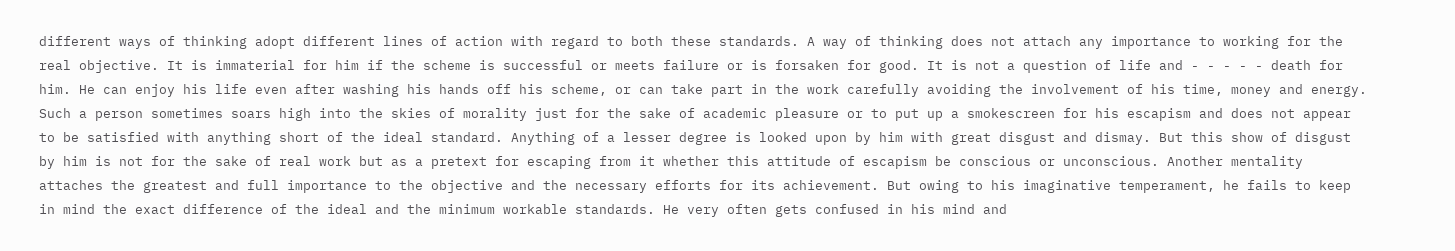different ways of thinking adopt different lines of action with regard to both these standards. A way of thinking does not attach any importance to working for the real objective. It is immaterial for him if the scheme is successful or meets failure or is forsaken for good. It is not a question of life and - - - - - death for him. He can enjoy his life even after washing his hands off his scheme, or can take part in the work carefully avoiding the involvement of his time, money and energy. Such a person sometimes soars high into the skies of morality just for the sake of academic pleasure or to put up a smokescreen for his escapism and does not appear to be satisfied with anything short of the ideal standard. Anything of a lesser degree is looked upon by him with great disgust and dismay. But this show of disgust by him is not for the sake of real work but as a pretext for escaping from it whether this attitude of escapism be conscious or unconscious. Another mentality attaches the greatest and full importance to the objective and the necessary efforts for its achievement. But owing to his imaginative temperament, he fails to keep in mind the exact difference of the ideal and the minimum workable standards. He very often gets confused in his mind and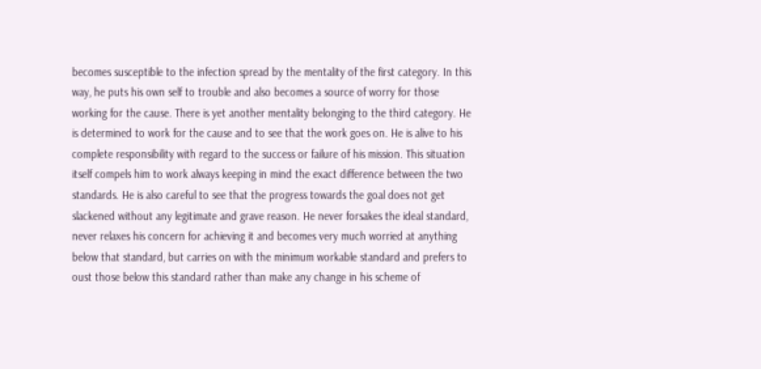becomes susceptible to the infection spread by the mentality of the first category. In this way, he puts his own self to trouble and also becomes a source of worry for those working for the cause. There is yet another mentality belonging to the third category. He is determined to work for the cause and to see that the work goes on. He is alive to his complete responsibility with regard to the success or failure of his mission. This situation itself compels him to work always keeping in mind the exact difference between the two standards. He is also careful to see that the progress towards the goal does not get slackened without any legitimate and grave reason. He never forsakes the ideal standard, never relaxes his concern for achieving it and becomes very much worried at anything below that standard, but carries on with the minimum workable standard and prefers to oust those below this standard rather than make any change in his scheme of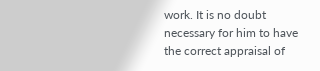work. It is no doubt necessary for him to have the correct appraisal of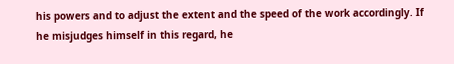his powers and to adjust the extent and the speed of the work accordingly. If he misjudges himself in this regard, he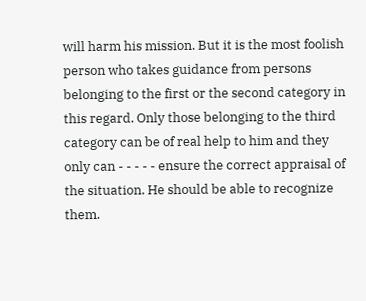will harm his mission. But it is the most foolish person who takes guidance from persons belonging to the first or the second category in this regard. Only those belonging to the third category can be of real help to him and they only can - - - - - ensure the correct appraisal of the situation. He should be able to recognize them.